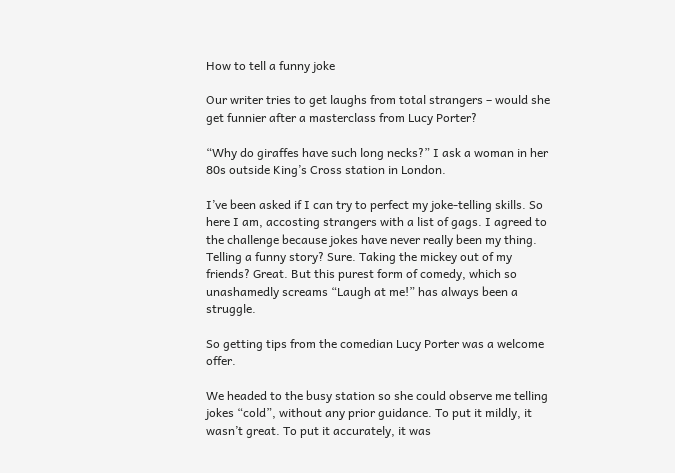How to tell a funny joke

Our writer tries to get laughs from total strangers – would she get funnier after a masterclass from Lucy Porter?

“Why do giraffes have such long necks?” I ask a woman in her 80s outside King’s Cross station in London.

I’ve been asked if I can try to perfect my joke-telling skills. So here I am, accosting strangers with a list of gags. I agreed to the challenge because jokes have never really been my thing. Telling a funny story? Sure. Taking the mickey out of my friends? Great. But this purest form of comedy, which so unashamedly screams “Laugh at me!” has always been a struggle.

So getting tips from the comedian Lucy Porter was a welcome offer.

We headed to the busy station so she could observe me telling jokes “cold”, without any prior guidance. To put it mildly, it wasn’t great. To put it accurately, it was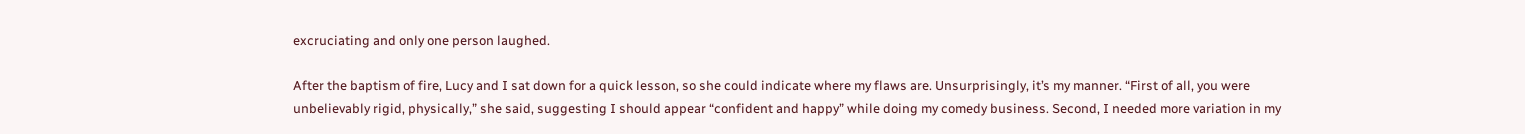excruciating and only one person laughed.

After the baptism of fire, Lucy and I sat down for a quick lesson, so she could indicate where my flaws are. Unsurprisingly, it’s my manner. “First of all, you were unbelievably rigid, physically,” she said, suggesting I should appear “confident and happy” while doing my comedy business. Second, I needed more variation in my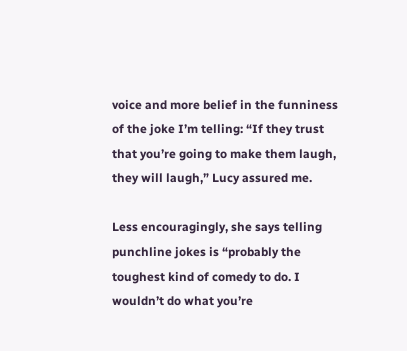voice and more belief in the funniness of the joke I’m telling: “If they trust that you’re going to make them laugh, they will laugh,” Lucy assured me.

Less encouragingly, she says telling punchline jokes is “probably the toughest kind of comedy to do. I wouldn’t do what you’re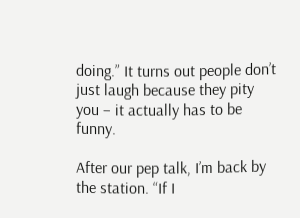doing.” It turns out people don’t just laugh because they pity you – it actually has to be funny.

After our pep talk, I’m back by the station. “If I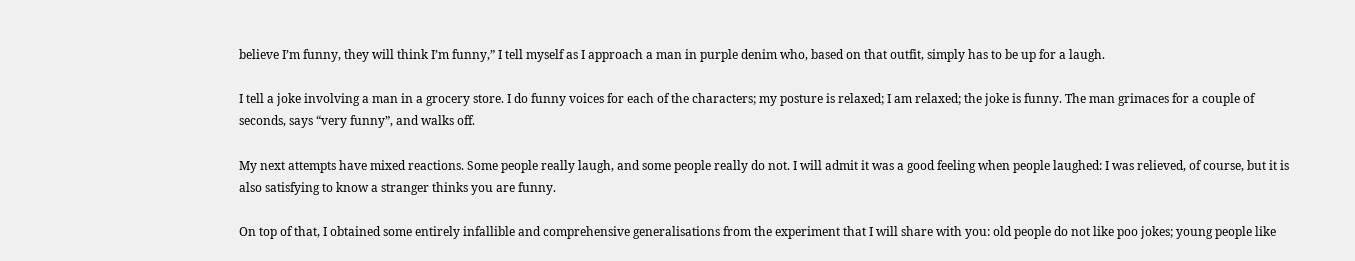believe I’m funny, they will think I’m funny,” I tell myself as I approach a man in purple denim who, based on that outfit, simply has to be up for a laugh.

I tell a joke involving a man in a grocery store. I do funny voices for each of the characters; my posture is relaxed; I am relaxed; the joke is funny. The man grimaces for a couple of seconds, says “very funny”, and walks off.

My next attempts have mixed reactions. Some people really laugh, and some people really do not. I will admit it was a good feeling when people laughed: I was relieved, of course, but it is also satisfying to know a stranger thinks you are funny.

On top of that, I obtained some entirely infallible and comprehensive generalisations from the experiment that I will share with you: old people do not like poo jokes; young people like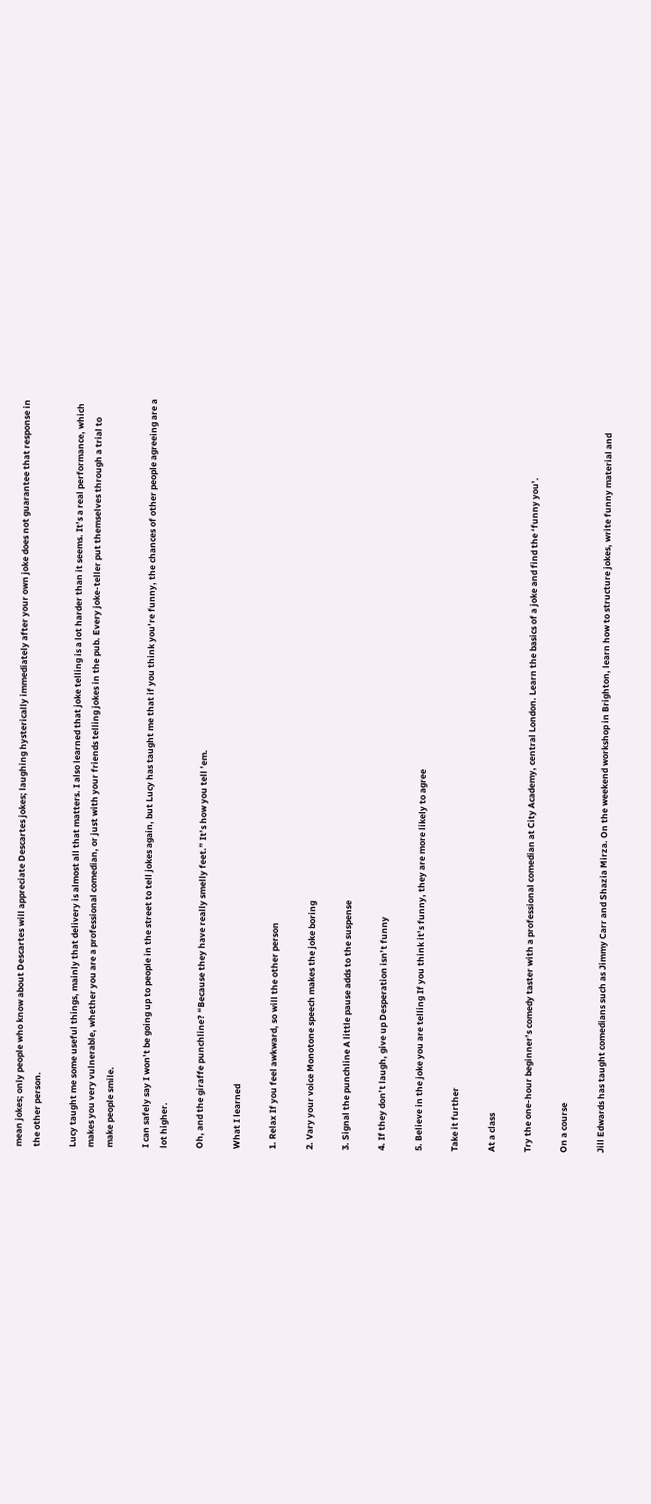mean jokes; only people who know about Descartes will appreciate Descartes jokes; laughing hysterically immediately after your own joke does not guarantee that response in the other person.

Lucy taught me some useful things, mainly that delivery is almost all that matters. I also learned that joke telling is a lot harder than it seems. It’s a real performance, which makes you very vulnerable, whether you are a professional comedian, or just with your friends telling jokes in the pub. Every joke-teller put themselves through a trial to make people smile.

I can safely say I won’t be going up to people in the street to tell jokes again, but Lucy has taught me that if you think you’re funny, the chances of other people agreeing are a lot higher.

Oh, and the giraffe punchline? “Because they have really smelly feet.” It’s how you tell ’em.

What I learned

1. Relax If you feel awkward, so will the other person

2. Vary your voice Monotone speech makes the joke boring

3. Signal the punchline A little pause adds to the suspense

4. If they don’t laugh, give up Desperation isn’t funny

5. Believe in the joke you are telling If you think it’s funny, they are more likely to agree

Take it further

At a class

Try the one-hour beginner’s comedy taster with a professional comedian at City Academy, central London. Learn the basics of a joke and find the ‘funny you’.

On a course

Jill Edwards has taught comedians such as Jimmy Carr and Shazia Mirza. On the weekend workshop in Brighton, learn how to structure jokes, write funny material and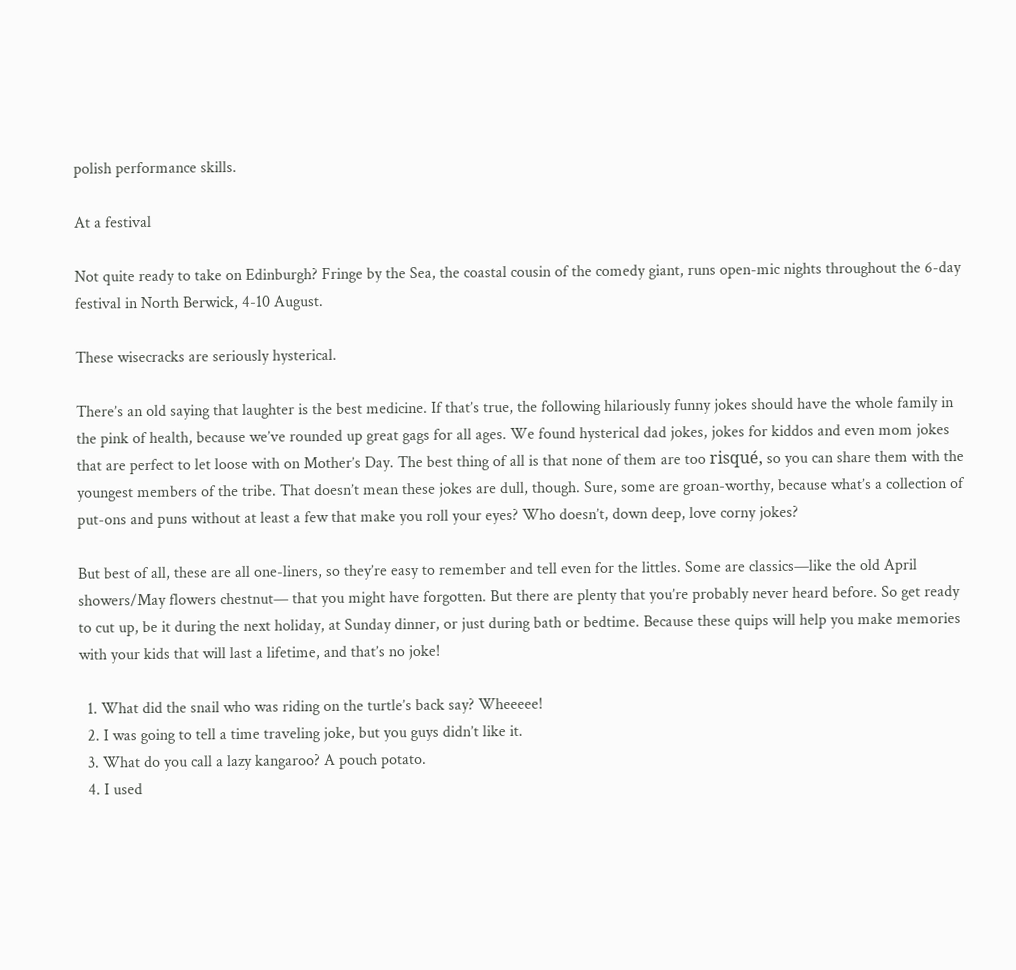polish performance skills.

At a festival

Not quite ready to take on Edinburgh? Fringe by the Sea, the coastal cousin of the comedy giant, runs open-mic nights throughout the 6-day festival in North Berwick, 4-10 August.

These wisecracks are seriously hysterical.

There’s an old saying that laughter is the best medicine. If that’s true, the following hilariously funny jokes should have the whole family in the pink of health, because we’ve rounded up great gags for all ages. We found hysterical dad jokes, jokes for kiddos and even mom jokes that are perfect to let loose with on Mother’s Day. The best thing of all is that none of them are too risqué, so you can share them with the youngest members of the tribe. That doesn’t mean these jokes are dull, though. Sure, some are groan-worthy, because what’s a collection of put-ons and puns without at least a few that make you roll your eyes? Who doesn’t, down deep, love corny jokes?

But best of all, these are all one-liners, so they’re easy to remember and tell even for the littles. Some are classics—like the old April showers/May flowers chestnut— that you might have forgotten. But there are plenty that you’re probably never heard before. So get ready to cut up, be it during the next holiday, at Sunday dinner, or just during bath or bedtime. Because these quips will help you make memories with your kids that will last a lifetime, and that’s no joke!

  1. What did the snail who was riding on the turtle’s back say? Wheeeee!
  2. I was going to tell a time traveling joke, but you guys didn’t like it.
  3. What do you call a lazy kangaroo? A pouch potato.
  4. I used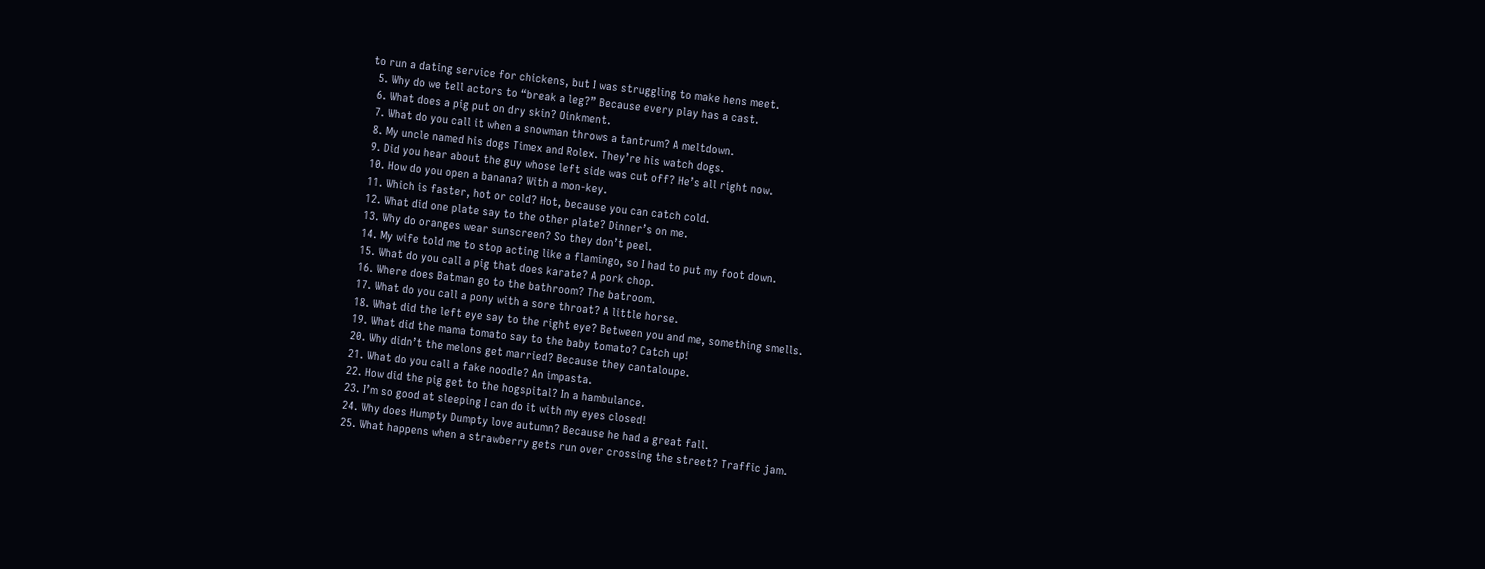to run a dating service for chickens, but I was struggling to make hens meet.
  5. Why do we tell actors to “break a leg?” Because every play has a cast.
  6. What does a pig put on dry skin? Oinkment.
  7. What do you call it when a snowman throws a tantrum? A meltdown.
  8. My uncle named his dogs Timex and Rolex. They’re his watch dogs.
  9. Did you hear about the guy whose left side was cut off? He’s all right now.
  10. How do you open a banana? With a mon-key.
  11. Which is faster, hot or cold? Hot, because you can catch cold.
  12. What did one plate say to the other plate? Dinner’s on me.
  13. Why do oranges wear sunscreen? So they don’t peel.
  14. My wife told me to stop acting like a flamingo, so I had to put my foot down.
  15. What do you call a pig that does karate? A pork chop.
  16. Where does Batman go to the bathroom? The batroom.
  17. What do you call a pony with a sore throat? A little horse.
  18. What did the left eye say to the right eye? Between you and me, something smells.
  19. What did the mama tomato say to the baby tomato? Catch up!
  20. Why didn’t the melons get married? Because they cantaloupe.
  21. What do you call a fake noodle? An impasta.
  22. How did the pig get to the hogspital? In a hambulance.
  23. I’m so good at sleeping I can do it with my eyes closed!
  24. Why does Humpty Dumpty love autumn? Because he had a great fall.
  25. What happens when a strawberry gets run over crossing the street? Traffic jam.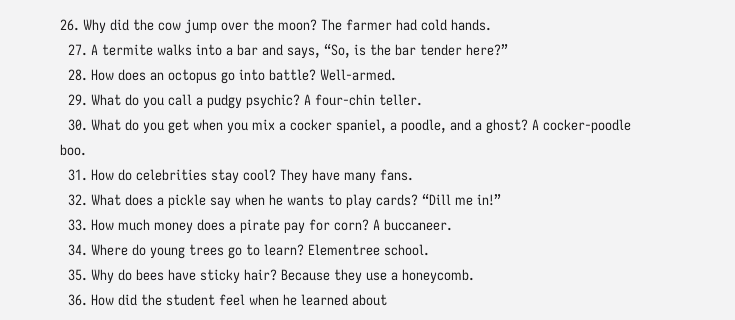26. Why did the cow jump over the moon? The farmer had cold hands.
  27. A termite walks into a bar and says, “So, is the bar tender here?”
  28. How does an octopus go into battle? Well-armed.
  29. What do you call a pudgy psychic? A four-chin teller.
  30. What do you get when you mix a cocker spaniel, a poodle, and a ghost? A cocker-poodle boo.
  31. How do celebrities stay cool? They have many fans.
  32. What does a pickle say when he wants to play cards? “Dill me in!”
  33. How much money does a pirate pay for corn? A buccaneer.
  34. Where do young trees go to learn? Elementree school.
  35. Why do bees have sticky hair? Because they use a honeycomb.
  36. How did the student feel when he learned about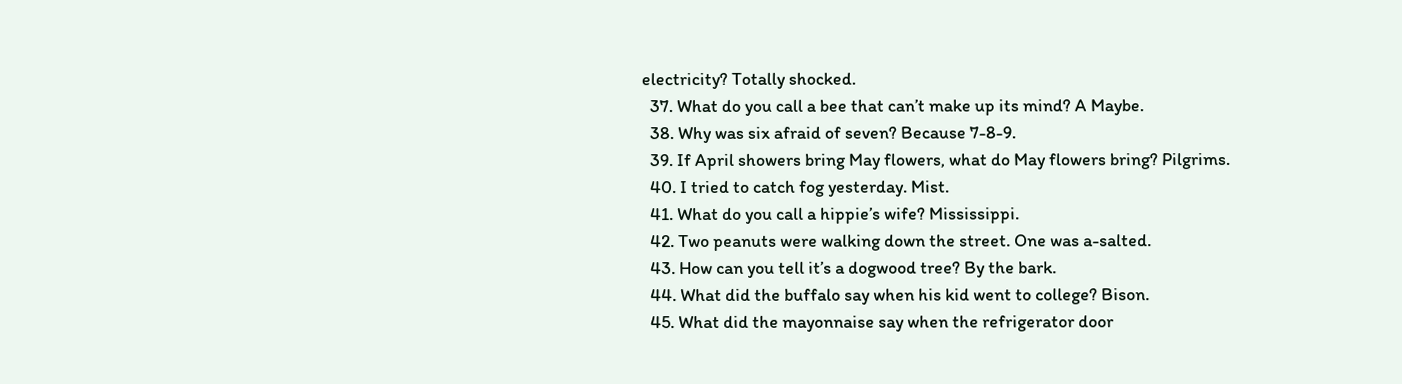electricity? Totally shocked.
  37. What do you call a bee that can’t make up its mind? A Maybe.
  38. Why was six afraid of seven? Because 7-8-9.
  39. If April showers bring May flowers, what do May flowers bring? Pilgrims.
  40. I tried to catch fog yesterday. Mist.
  41. What do you call a hippie’s wife? Mississippi.
  42. Two peanuts were walking down the street. One was a-salted.
  43. How can you tell it’s a dogwood tree? By the bark.
  44. What did the buffalo say when his kid went to college? Bison.
  45. What did the mayonnaise say when the refrigerator door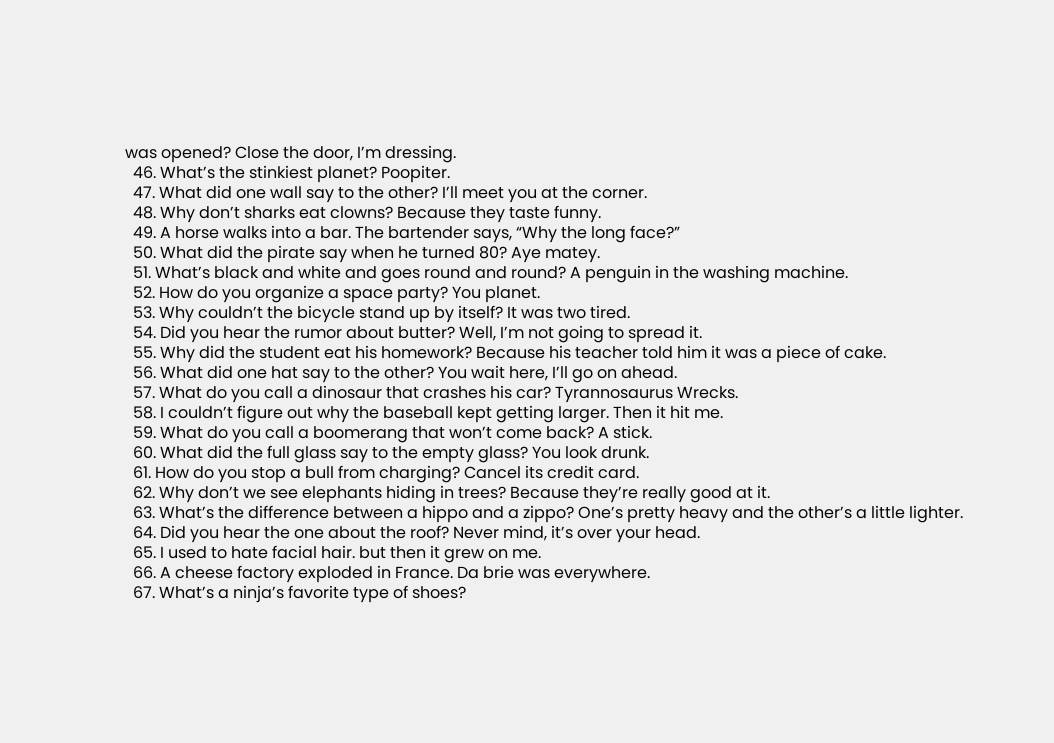was opened? Close the door, I’m dressing.
  46. What’s the stinkiest planet? Poopiter.
  47. What did one wall say to the other? I’ll meet you at the corner.
  48. Why don’t sharks eat clowns? Because they taste funny.
  49. A horse walks into a bar. The bartender says, “Why the long face?”
  50. What did the pirate say when he turned 80? Aye matey.
  51. What’s black and white and goes round and round? A penguin in the washing machine.
  52. How do you organize a space party? You planet.
  53. Why couldn’t the bicycle stand up by itself? It was two tired.
  54. Did you hear the rumor about butter? Well, I’m not going to spread it.
  55. Why did the student eat his homework? Because his teacher told him it was a piece of cake.
  56. What did one hat say to the other? You wait here, I’ll go on ahead.
  57. What do you call a dinosaur that crashes his car? Tyrannosaurus Wrecks.
  58. I couldn’t figure out why the baseball kept getting larger. Then it hit me.
  59. What do you call a boomerang that won’t come back? A stick.
  60. What did the full glass say to the empty glass? You look drunk.
  61. How do you stop a bull from charging? Cancel its credit card.
  62. Why don’t we see elephants hiding in trees? Because they’re really good at it.
  63. What’s the difference between a hippo and a zippo? One’s pretty heavy and the other’s a little lighter.
  64. Did you hear the one about the roof? Never mind, it’s over your head.
  65. I used to hate facial hair. but then it grew on me.
  66. A cheese factory exploded in France. Da brie was everywhere.
  67. What’s a ninja’s favorite type of shoes?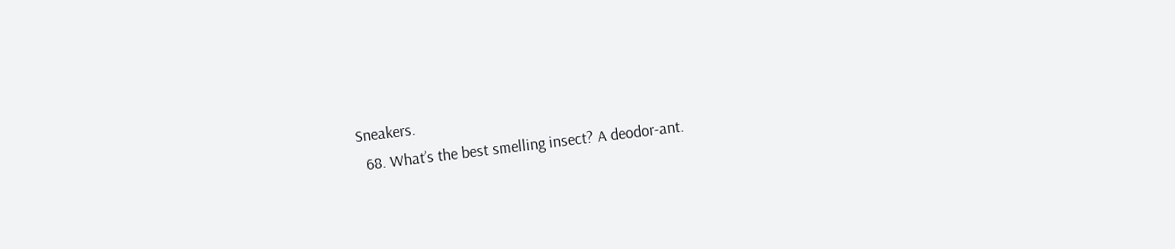Sneakers.
  68. What’s the best smelling insect? A deodor-ant.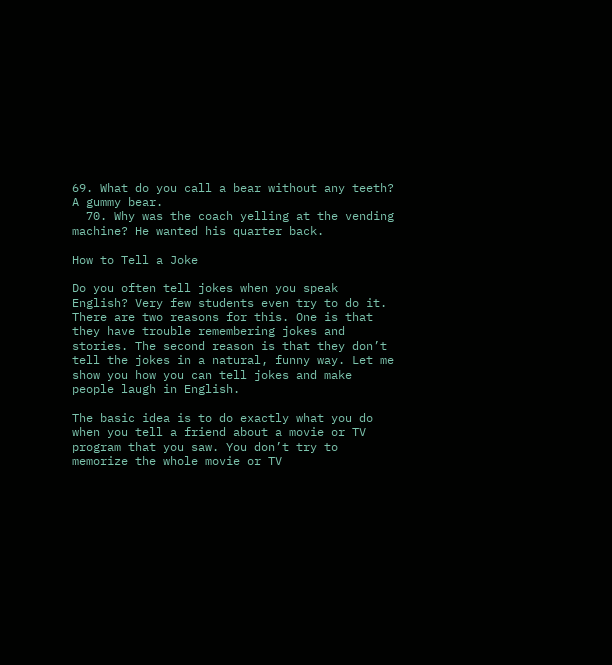69. What do you call a bear without any teeth? A gummy bear.
  70. Why was the coach yelling at the vending machine? He wanted his quarter back.

How to Tell a Joke

Do you often tell jokes when you speak English? Very few students even try to do it. There are two reasons for this. One is that they have trouble remembering jokes and stories. The second reason is that they don’t tell the jokes in a natural, funny way. Let me show you how you can tell jokes and make people laugh in English.

The basic idea is to do exactly what you do when you tell a friend about a movie or TV program that you saw. You don’t try to memorize the whole movie or TV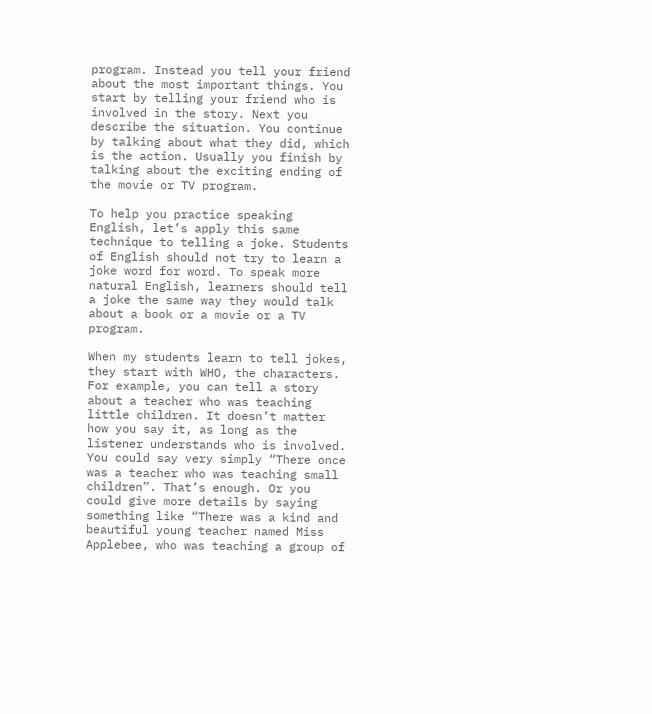program. Instead you tell your friend about the most important things. You start by telling your friend who is involved in the story. Next you describe the situation. You continue by talking about what they did, which is the action. Usually you finish by talking about the exciting ending of the movie or TV program.

To help you practice speaking English, let’s apply this same technique to telling a joke. Students of English should not try to learn a joke word for word. To speak more natural English, learners should tell a joke the same way they would talk about a book or a movie or a TV program.

When my students learn to tell jokes, they start with WHO, the characters. For example, you can tell a story about a teacher who was teaching little children. It doesn’t matter how you say it, as long as the listener understands who is involved. You could say very simply “There once was a teacher who was teaching small children”. That’s enough. Or you could give more details by saying something like “There was a kind and beautiful young teacher named Miss Applebee, who was teaching a group of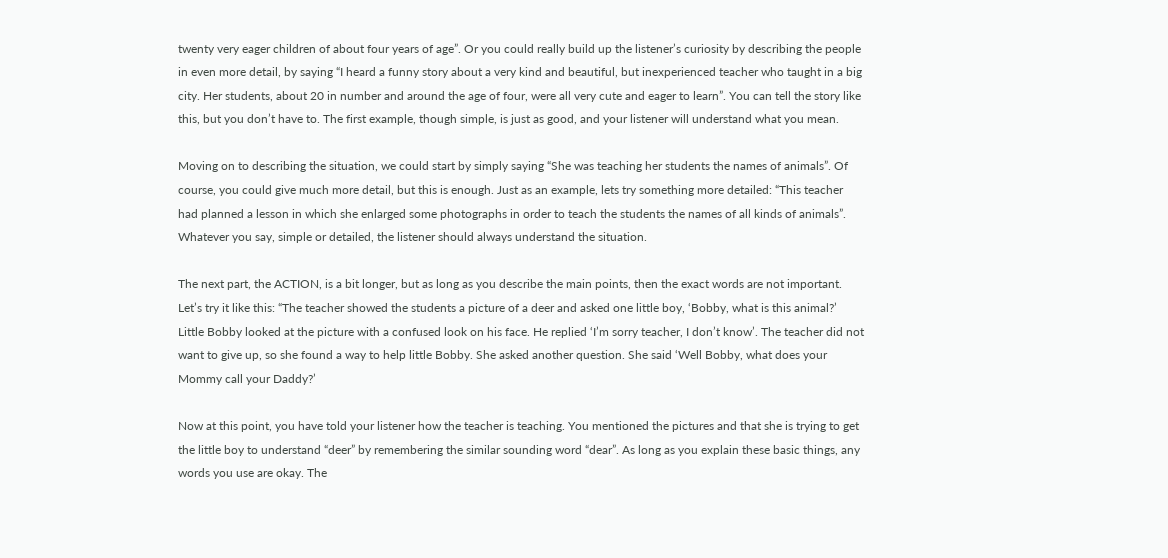twenty very eager children of about four years of age”. Or you could really build up the listener’s curiosity by describing the people in even more detail, by saying “I heard a funny story about a very kind and beautiful, but inexperienced teacher who taught in a big city. Her students, about 20 in number and around the age of four, were all very cute and eager to learn”. You can tell the story like this, but you don’t have to. The first example, though simple, is just as good, and your listener will understand what you mean.

Moving on to describing the situation, we could start by simply saying “She was teaching her students the names of animals”. Of course, you could give much more detail, but this is enough. Just as an example, lets try something more detailed: “This teacher had planned a lesson in which she enlarged some photographs in order to teach the students the names of all kinds of animals”. Whatever you say, simple or detailed, the listener should always understand the situation.

The next part, the ACTION, is a bit longer, but as long as you describe the main points, then the exact words are not important. Let’s try it like this: “The teacher showed the students a picture of a deer and asked one little boy, ‘Bobby, what is this animal?’ Little Bobby looked at the picture with a confused look on his face. He replied ‘I’m sorry teacher, I don’t know’. The teacher did not want to give up, so she found a way to help little Bobby. She asked another question. She said ‘Well Bobby, what does your Mommy call your Daddy?’

Now at this point, you have told your listener how the teacher is teaching. You mentioned the pictures and that she is trying to get the little boy to understand “deer” by remembering the similar sounding word “dear”. As long as you explain these basic things, any words you use are okay. The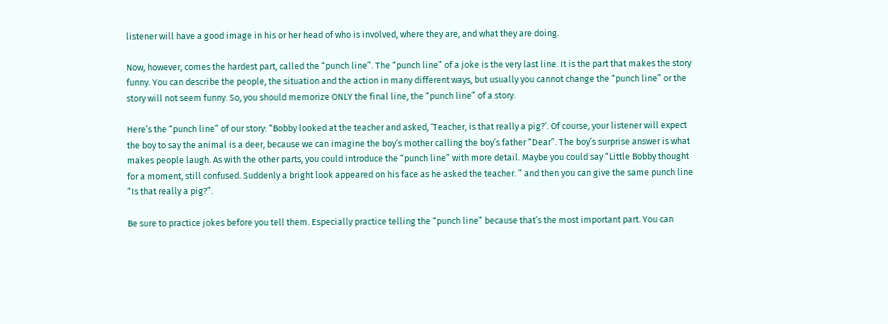listener will have a good image in his or her head of who is involved, where they are, and what they are doing.

Now, however, comes the hardest part, called the “punch line”. The “punch line” of a joke is the very last line. It is the part that makes the story funny. You can describe the people, the situation and the action in many different ways, but usually you cannot change the “punch line” or the story will not seem funny. So, you should memorize ONLY the final line, the “punch line” of a story.

Here’s the “punch line” of our story: “Bobby looked at the teacher and asked, ‘Teacher, is that really a pig?’. Of course, your listener will expect the boy to say the animal is a deer, because we can imagine the boy’s mother calling the boy’s father “Dear”. The boy’s surprise answer is what makes people laugh. As with the other parts, you could introduce the “punch line” with more detail. Maybe you could say “Little Bobby thought for a moment, still confused. Suddenly a bright look appeared on his face as he asked the teacher. ” and then you can give the same punch line “Is that really a pig?”.

Be sure to practice jokes before you tell them. Especially practice telling the “punch line” because that’s the most important part. You can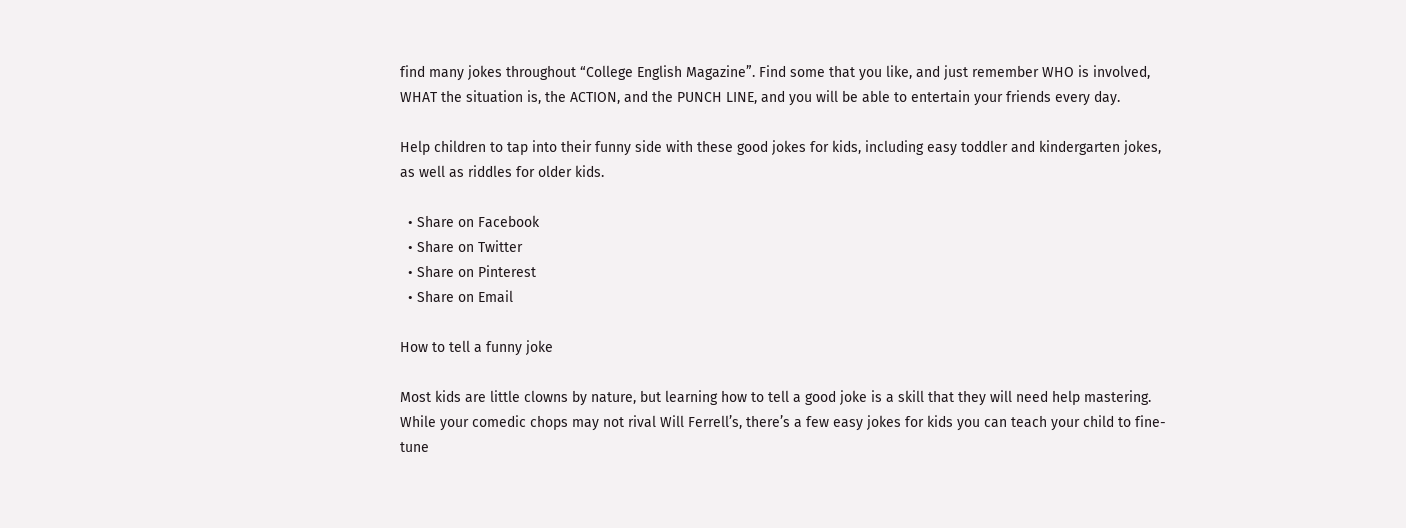find many jokes throughout “College English Magazine”. Find some that you like, and just remember WHO is involved, WHAT the situation is, the ACTION, and the PUNCH LINE, and you will be able to entertain your friends every day.

Help children to tap into their funny side with these good jokes for kids, including easy toddler and kindergarten jokes, as well as riddles for older kids.

  • Share on Facebook
  • Share on Twitter
  • Share on Pinterest
  • Share on Email

How to tell a funny joke

Most kids are little clowns by nature, but learning how to tell a good joke is a skill that they will need help mastering. While your comedic chops may not rival Will Ferrell’s, there’s a few easy jokes for kids you can teach your child to fine-tune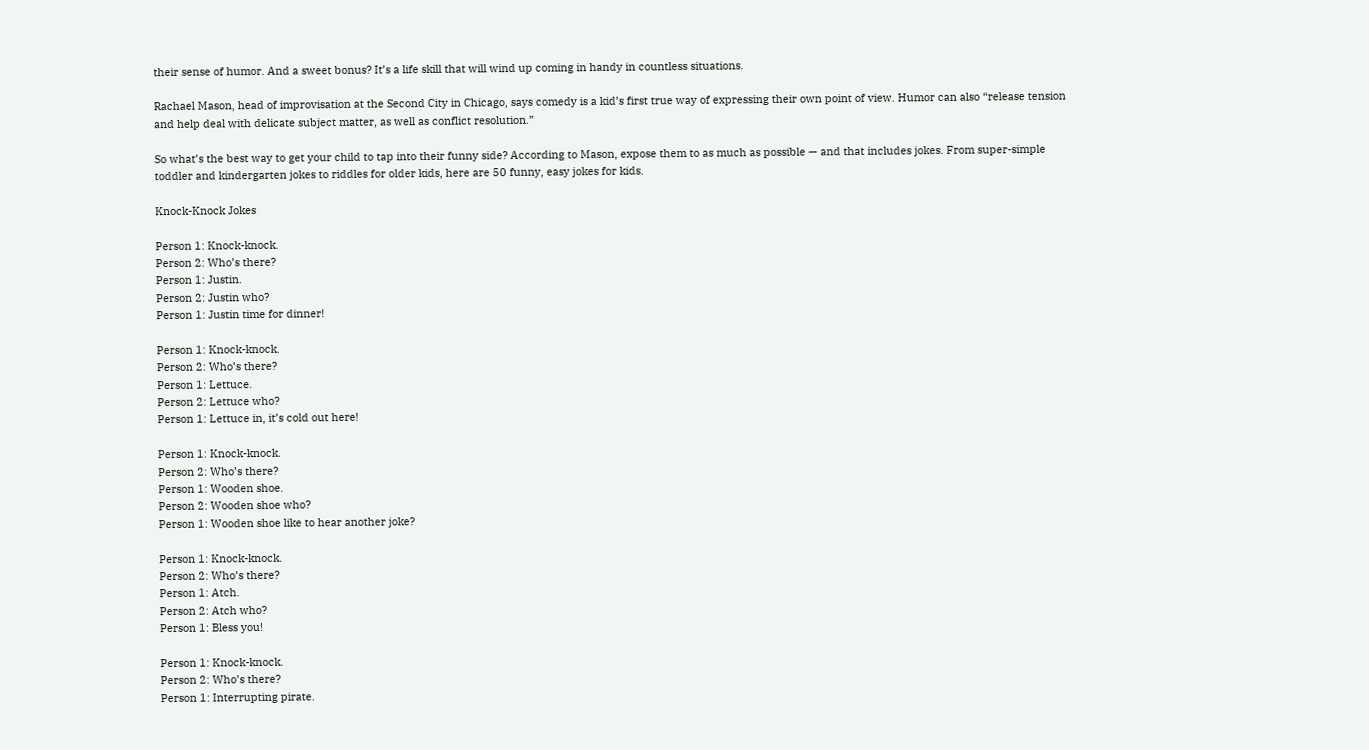their sense of humor. And a sweet bonus? It’s a life skill that will wind up coming in handy in countless situations.

Rachael Mason, head of improvisation at the Second City in Chicago, says comedy is a kid’s first true way of expressing their own point of view. Humor can also “release tension and help deal with delicate subject matter, as well as conflict resolution.”

So what’s the best way to get your child to tap into their funny side? According to Mason, expose them to as much as possible — and that includes jokes. From super-simple toddler and kindergarten jokes to riddles for older kids, here are 50 funny, easy jokes for kids.

Knock-Knock Jokes

Person 1: Knock-knock.
Person 2: Who’s there?
Person 1: Justin.
Person 2: Justin who?
Person 1: Justin time for dinner!

Person 1: Knock-knock.
Person 2: Who’s there?
Person 1: Lettuce.
Person 2: Lettuce who?
Person 1: Lettuce in, it’s cold out here!

Person 1: Knock-knock.
Person 2: Who’s there?
Person 1: Wooden shoe.
Person 2: Wooden shoe who?
Person 1: Wooden shoe like to hear another joke?

Person 1: Knock-knock.
Person 2: Who’s there?
Person 1: Atch.
Person 2: Atch who?
Person 1: Bless you!

Person 1: Knock-knock.
Person 2: Who’s there?
Person 1: Interrupting pirate.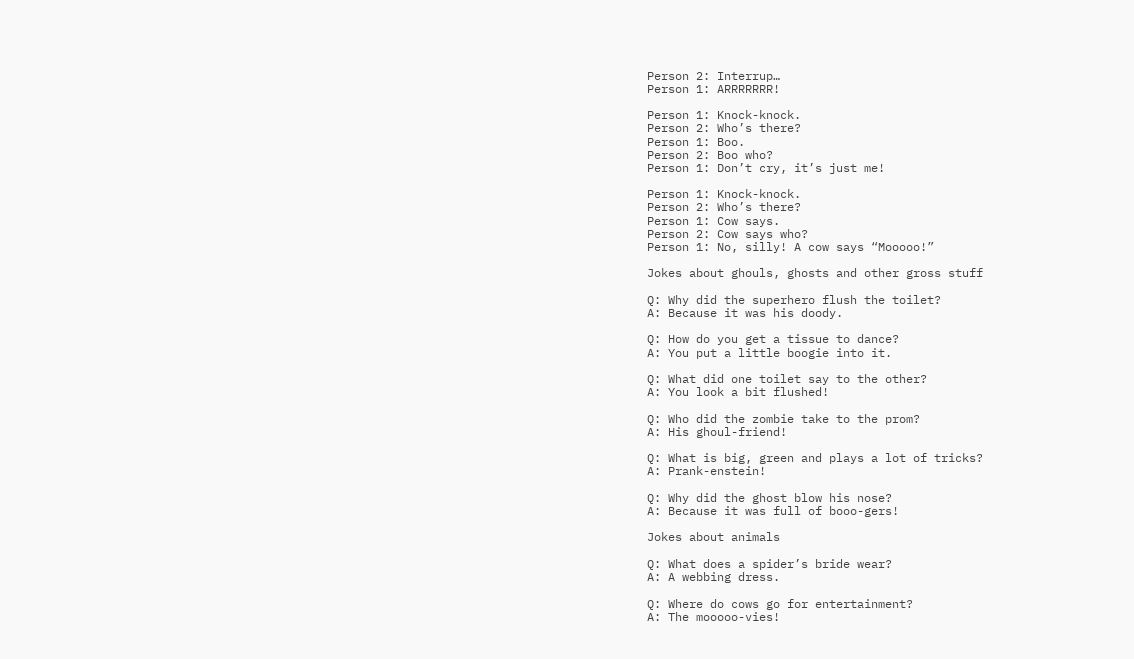Person 2: Interrup…
Person 1: ARRRRRRR!

Person 1: Knock-knock.
Person 2: Who’s there?
Person 1: Boo.
Person 2: Boo who?
Person 1: Don’t cry, it’s just me!

Person 1: Knock-knock.
Person 2: Who’s there?
Person 1: Cow says.
Person 2: Cow says who?
Person 1: No, silly! A cow says “Mooooo!”

Jokes about ghouls, ghosts and other gross stuff

Q: Why did the superhero flush the toilet?
A: Because it was his doody.

Q: How do you get a tissue to dance?
A: You put a little boogie into it.

Q: What did one toilet say to the other?
A: You look a bit flushed!

Q: Who did the zombie take to the prom?
A: His ghoul-friend!

Q: What is big, green and plays a lot of tricks?
A: Prank-enstein!

Q: Why did the ghost blow his nose?
A: Because it was full of booo-gers!

Jokes about animals

Q: What does a spider’s bride wear?
A: A webbing dress.

Q: Where do cows go for entertainment?
A: The mooooo-vies!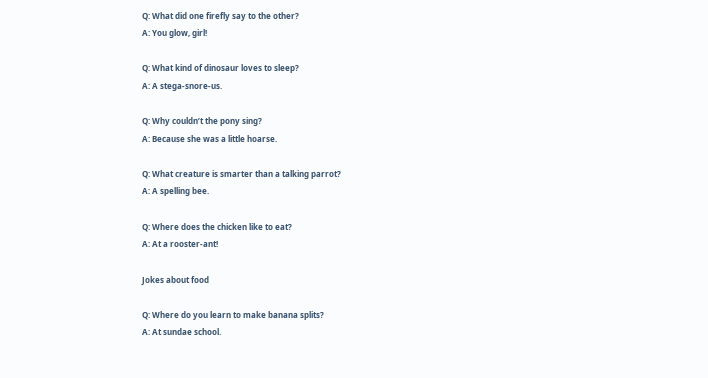Q: What did one firefly say to the other?
A: You glow, girl!

Q: What kind of dinosaur loves to sleep?
A: A stega-snore-us.

Q: Why couldn’t the pony sing?
A: Because she was a little hoarse.

Q: What creature is smarter than a talking parrot?
A: A spelling bee.

Q: Where does the chicken like to eat?
A: At a rooster-ant!

Jokes about food

Q: Where do you learn to make banana splits?
A: At sundae school.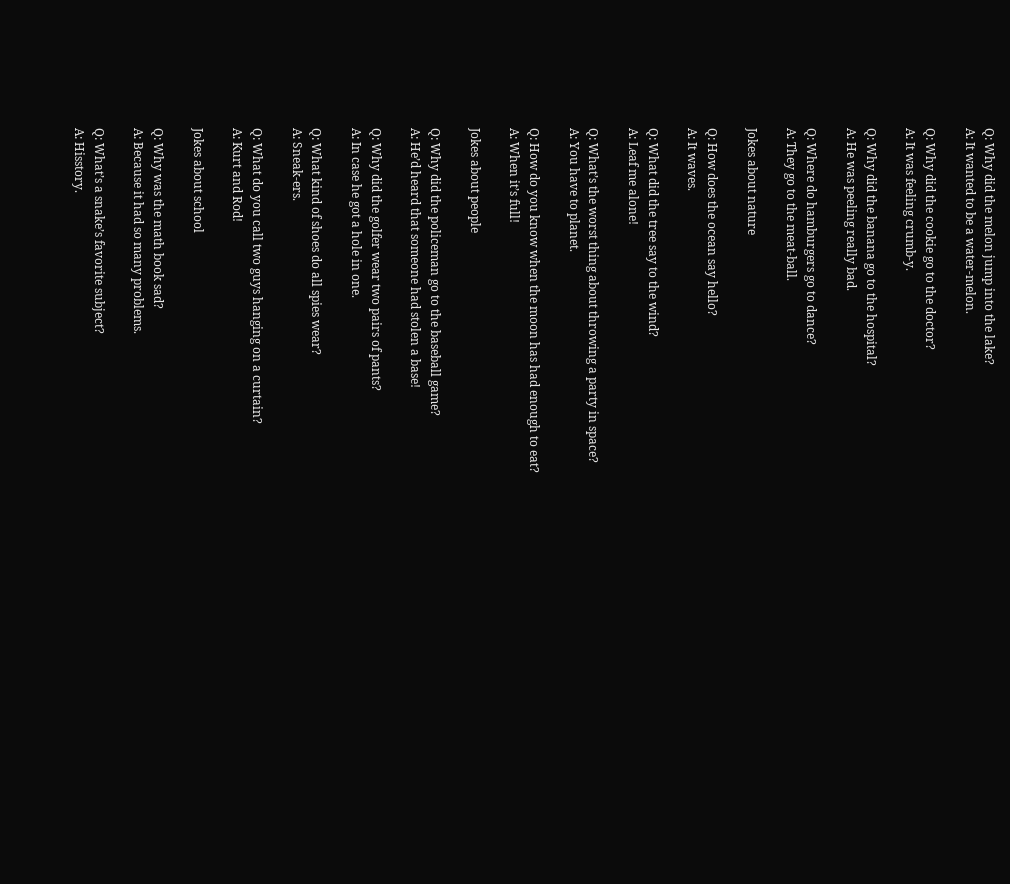Q: Why did the melon jump into the lake?
A: It wanted to be a water-melon.

Q: Why did the cookie go to the doctor?
A: It was feeling crumb-y.

Q: Why did the banana go to the hospital?
A: He was peeling really bad.

Q: Where do hamburgers go to dance?
A: They go to the meat-ball.

Jokes about nature

Q: How does the ocean say hello?
A: It waves.

Q: What did the tree say to the wind?
A: Leaf me alone!

Q: What’s the worst thing about throwing a party in space?
A: You have to planet.

Q: How do you know when the moon has had enough to eat?
A: When it’s full!

Jokes about people

Q: Why did the policeman go to the baseball game?
A: He’d heard that someone had stolen a base!

Q: Why did the golfer wear two pairs of pants?
A: In case he got a hole in one.

Q: What kind of shoes do all spies wear?
A: Sneak-ers.

Q: What do you call two guys hanging on a curtain?
A: Kurt and Rod!

Jokes about school

Q: Why was the math book sad?
A: Because it had so many problems.

Q: What’s a snake’s favorite subject?
A: Hisstory.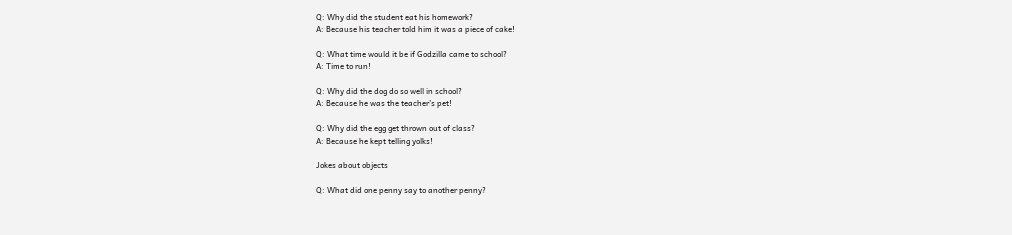Q: Why did the student eat his homework?
A: Because his teacher told him it was a piece of cake!

Q: What time would it be if Godzilla came to school?
A: Time to run!

Q: Why did the dog do so well in school?
A: Because he was the teacher’s pet!

Q: Why did the egg get thrown out of class?
A: Because he kept telling yolks!

Jokes about objects

Q: What did one penny say to another penny?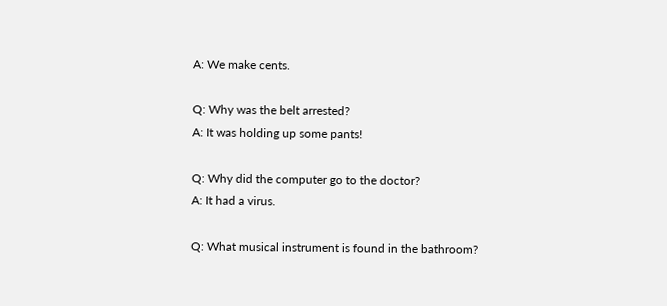A: We make cents.

Q: Why was the belt arrested?
A: It was holding up some pants!

Q: Why did the computer go to the doctor?
A: It had a virus.

Q: What musical instrument is found in the bathroom?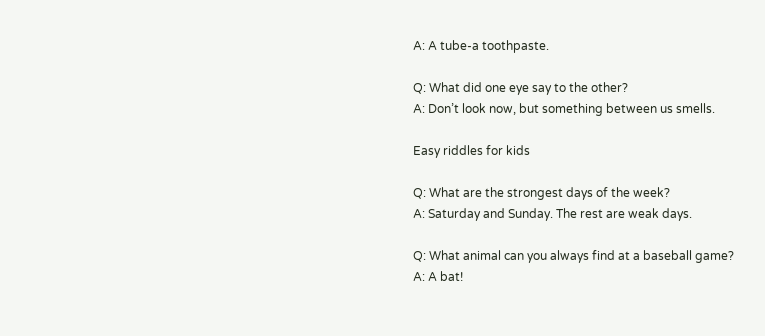A: A tube-a toothpaste.

Q: What did one eye say to the other?
A: Don’t look now, but something between us smells.

Easy riddles for kids

Q: What are the strongest days of the week?
A: Saturday and Sunday. The rest are weak days.

Q: What animal can you always find at a baseball game?
A: A bat!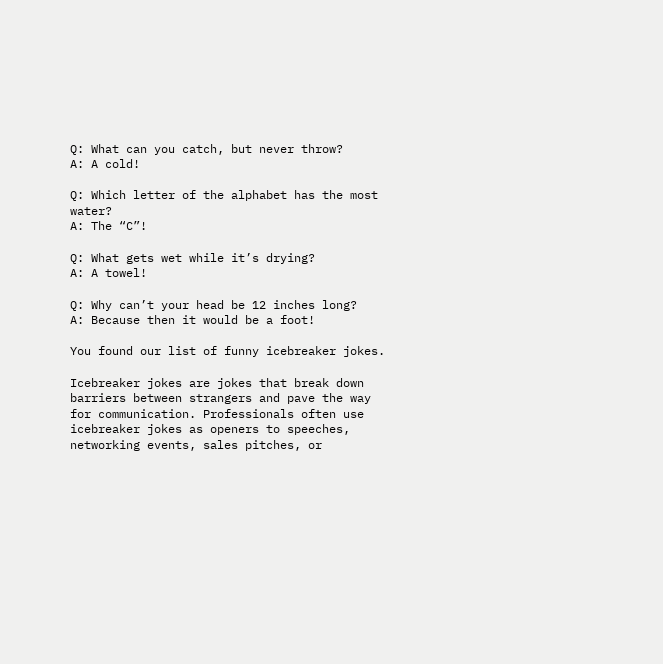Q: What can you catch, but never throw?
A: A cold!

Q: Which letter of the alphabet has the most water?
A: The “C”!

Q: What gets wet while it’s drying?
A: A towel!

Q: Why can’t your head be 12 inches long?
A: Because then it would be a foot!

You found our list of funny icebreaker jokes.

Icebreaker jokes are jokes that break down barriers between strangers and pave the way for communication. Professionals often use icebreaker jokes as openers to speeches, networking events, sales pitches, or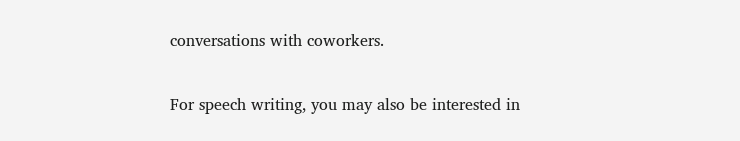conversations with coworkers.

For speech writing, you may also be interested in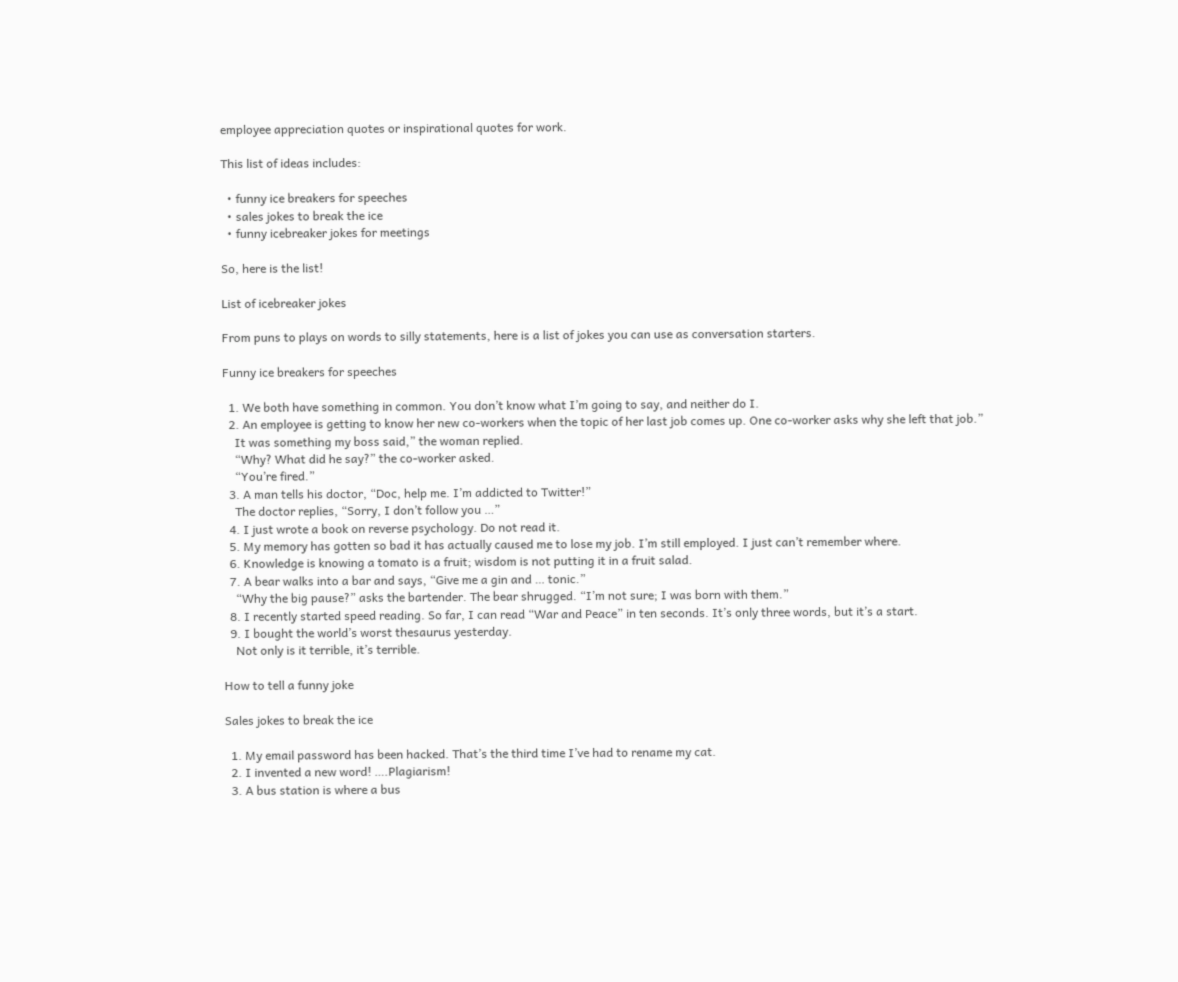employee appreciation quotes or inspirational quotes for work.

This list of ideas includes:

  • funny ice breakers for speeches
  • sales jokes to break the ice
  • funny icebreaker jokes for meetings

So, here is the list!

List of icebreaker jokes

From puns to plays on words to silly statements, here is a list of jokes you can use as conversation starters.

Funny ice breakers for speeches

  1. We both have something in common. You don’t know what I’m going to say, and neither do I.
  2. An employee is getting to know her new co-workers when the topic of her last job comes up. One co-worker asks why she left that job.”
    It was something my boss said,” the woman replied.
    “Why? What did he say?” the co-worker asked.
    “You’re fired.”
  3. A man tells his doctor, “Doc, help me. I’m addicted to Twitter!”
    The doctor replies, “Sorry, I don’t follow you …”
  4. I just wrote a book on reverse psychology. Do not read it.
  5. My memory has gotten so bad it has actually caused me to lose my job. I’m still employed. I just can’t remember where.
  6. Knowledge is knowing a tomato is a fruit; wisdom is not putting it in a fruit salad.
  7. A bear walks into a bar and says, “Give me a gin and … tonic.”
    “Why the big pause?” asks the bartender. The bear shrugged. “I’m not sure; I was born with them.”
  8. I recently started speed reading. So far, I can read “War and Peace” in ten seconds. It’s only three words, but it’s a start.
  9. I bought the world’s worst thesaurus yesterday.
    Not only is it terrible, it’s terrible.

How to tell a funny joke

Sales jokes to break the ice

  1. My email password has been hacked. That’s the third time I’ve had to rename my cat.
  2. I invented a new word! ….Plagiarism!
  3. A bus station is where a bus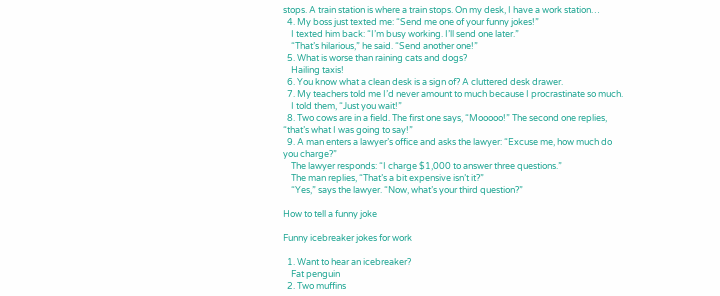stops. A train station is where a train stops. On my desk, I have a work station…
  4. My boss just texted me: “Send me one of your funny jokes!”
    I texted him back: “I’m busy working. I’ll send one later.”
    “That’s hilarious,” he said. “Send another one!”
  5. What is worse than raining cats and dogs?
    Hailing taxis!
  6. You know what a clean desk is a sign of? A cluttered desk drawer.
  7. My teachers told me I’d never amount to much because I procrastinate so much.
    I told them, “Just you wait!”
  8. Two cows are in a field. The first one says, “Mooooo!” The second one replies, “that’s what I was going to say!”
  9. A man enters a lawyer’s office and asks the lawyer: “Excuse me, how much do you charge?”
    The lawyer responds: “I charge $1,000 to answer three questions.”
    The man replies, “That’s a bit expensive isn’t it?”
    “Yes,” says the lawyer. “Now, what’s your third question?”

How to tell a funny joke

Funny icebreaker jokes for work

  1. Want to hear an icebreaker?
    Fat penguin
  2. Two muffins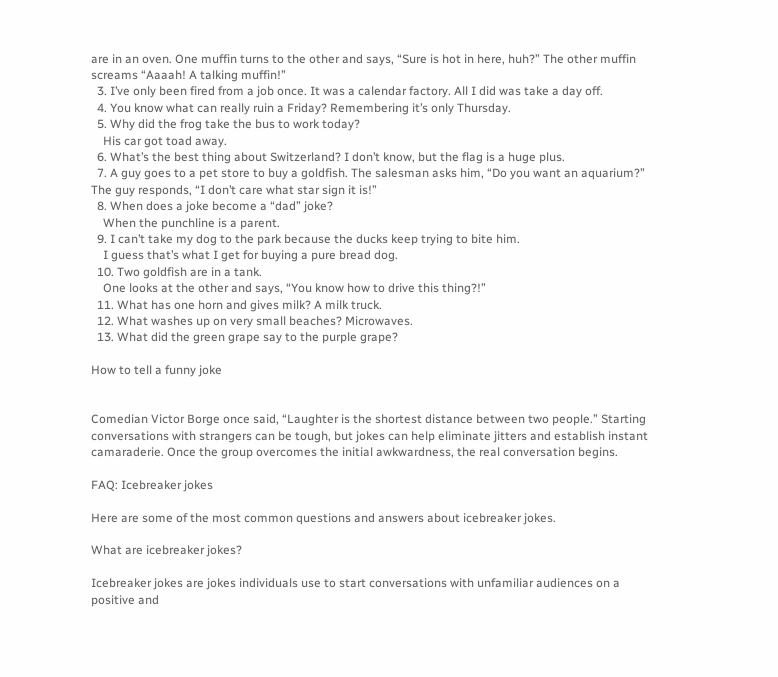are in an oven. One muffin turns to the other and says, “Sure is hot in here, huh?” The other muffin screams “Aaaah! A talking muffin!”
  3. I’ve only been fired from a job once. It was a calendar factory. All I did was take a day off.
  4. You know what can really ruin a Friday? Remembering it’s only Thursday.
  5. Why did the frog take the bus to work today?
    His car got toad away.
  6. What’s the best thing about Switzerland? I don’t know, but the flag is a huge plus.
  7. A guy goes to a pet store to buy a goldfish. The salesman asks him, “Do you want an aquarium?” The guy responds, “I don’t care what star sign it is!”
  8. When does a joke become a “dad” joke?
    When the punchline is a parent.
  9. I can’t take my dog to the park because the ducks keep trying to bite him.
    I guess that’s what I get for buying a pure bread dog.
  10. Two goldfish are in a tank.
    One looks at the other and says, “You know how to drive this thing?!”
  11. What has one horn and gives milk? A milk truck.
  12. What washes up on very small beaches? Microwaves.
  13. What did the green grape say to the purple grape?

How to tell a funny joke


Comedian Victor Borge once said, “Laughter is the shortest distance between two people.” Starting conversations with strangers can be tough, but jokes can help eliminate jitters and establish instant camaraderie. Once the group overcomes the initial awkwardness, the real conversation begins.

FAQ: Icebreaker jokes

Here are some of the most common questions and answers about icebreaker jokes.

What are icebreaker jokes?

Icebreaker jokes are jokes individuals use to start conversations with unfamiliar audiences on a positive and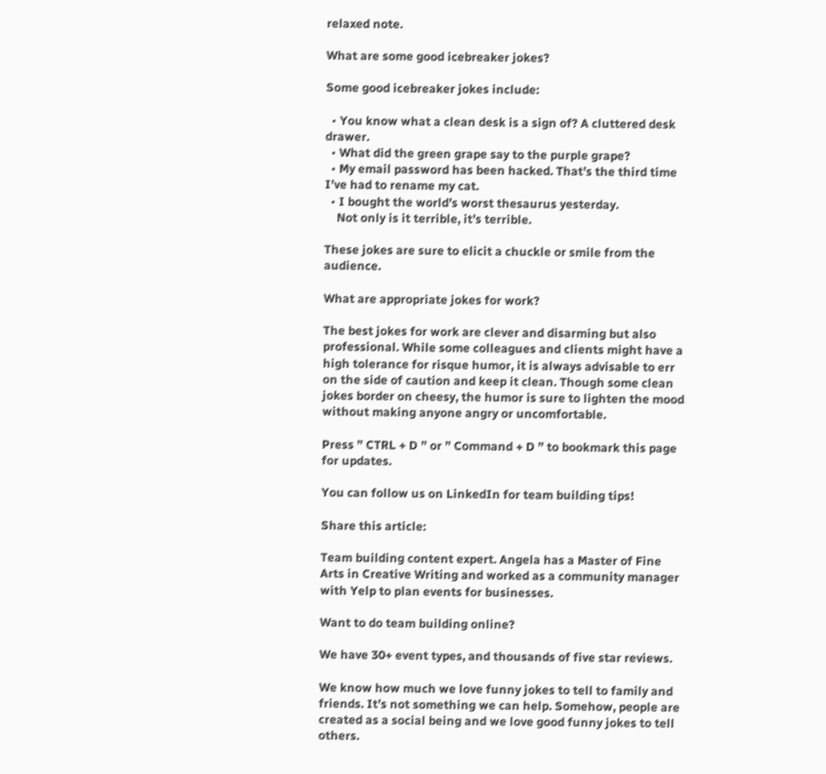relaxed note.

What are some good icebreaker jokes?

Some good icebreaker jokes include:

  • You know what a clean desk is a sign of? A cluttered desk drawer.
  • What did the green grape say to the purple grape?
  • My email password has been hacked. That’s the third time I’ve had to rename my cat.
  • I bought the world’s worst thesaurus yesterday.
    Not only is it terrible, it’s terrible.

These jokes are sure to elicit a chuckle or smile from the audience.

What are appropriate jokes for work?

The best jokes for work are clever and disarming but also professional. While some colleagues and clients might have a high tolerance for risque humor, it is always advisable to err on the side of caution and keep it clean. Though some clean jokes border on cheesy, the humor is sure to lighten the mood without making anyone angry or uncomfortable.

Press ” CTRL + D ” or ” Command + D ” to bookmark this page for updates.

You can follow us on LinkedIn for team building tips!

Share this article:

Team building content expert. Angela has a Master of Fine Arts in Creative Writing and worked as a community manager with Yelp to plan events for businesses.

Want to do team building online?

We have 30+ event types, and thousands of five star reviews.

We know how much we love funny jokes to tell to family and friends. It’s not something we can help. Somehow, people are created as a social being and we love good funny jokes to tell others.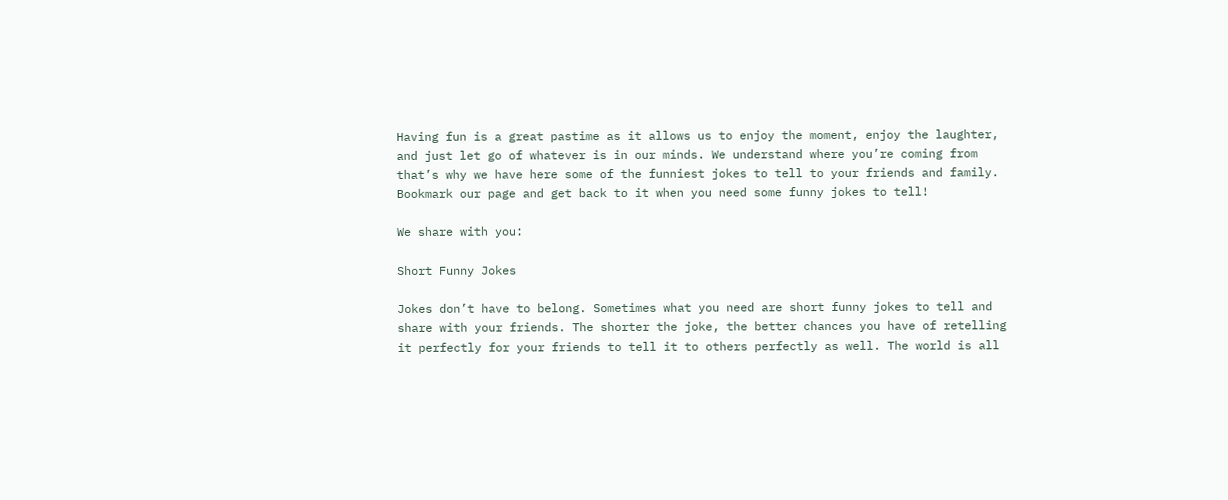Having fun is a great pastime as it allows us to enjoy the moment, enjoy the laughter, and just let go of whatever is in our minds. We understand where you’re coming from that’s why we have here some of the funniest jokes to tell to your friends and family. Bookmark our page and get back to it when you need some funny jokes to tell!

We share with you:

Short Funny Jokes

Jokes don’t have to belong. Sometimes what you need are short funny jokes to tell and share with your friends. The shorter the joke, the better chances you have of retelling it perfectly for your friends to tell it to others perfectly as well. The world is all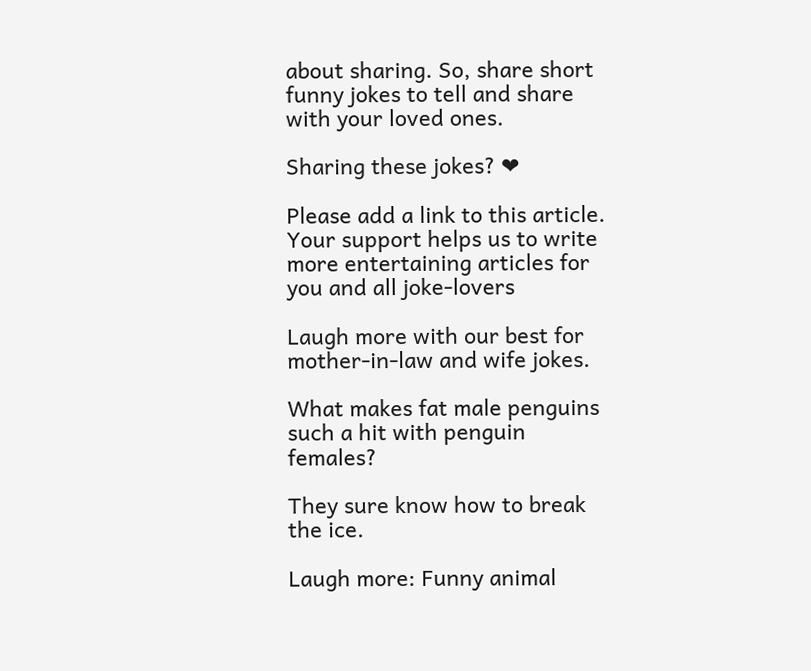about sharing. So, share short funny jokes to tell and share with your loved ones.

Sharing these jokes? ❤

Please add a link to this article. Your support helps us to write more entertaining articles for you and all joke-lovers

Laugh more with our best for mother-in-law and wife jokes.

What makes fat male penguins such a hit with penguin females?

They sure know how to break the ice.

Laugh more: Funny animal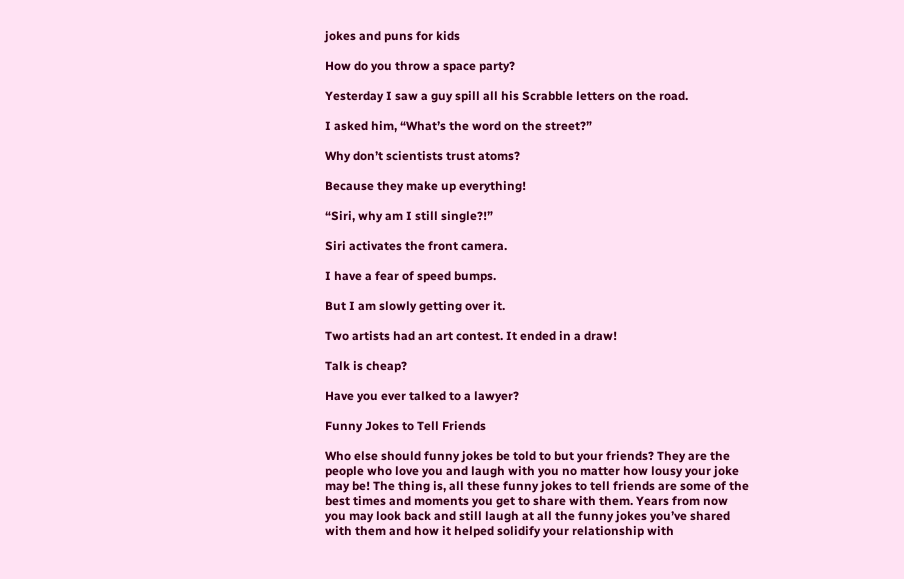jokes and puns for kids

How do you throw a space party?

Yesterday I saw a guy spill all his Scrabble letters on the road.

I asked him, “What’s the word on the street?”

Why don’t scientists trust atoms?

Because they make up everything!

“Siri, why am I still single?!”

Siri activates the front camera.

I have a fear of speed bumps.

But I am slowly getting over it.

Two artists had an art contest. It ended in a draw!

Talk is cheap?

Have you ever talked to a lawyer?

Funny Jokes to Tell Friends

Who else should funny jokes be told to but your friends? They are the people who love you and laugh with you no matter how lousy your joke may be! The thing is, all these funny jokes to tell friends are some of the best times and moments you get to share with them. Years from now you may look back and still laugh at all the funny jokes you’ve shared with them and how it helped solidify your relationship with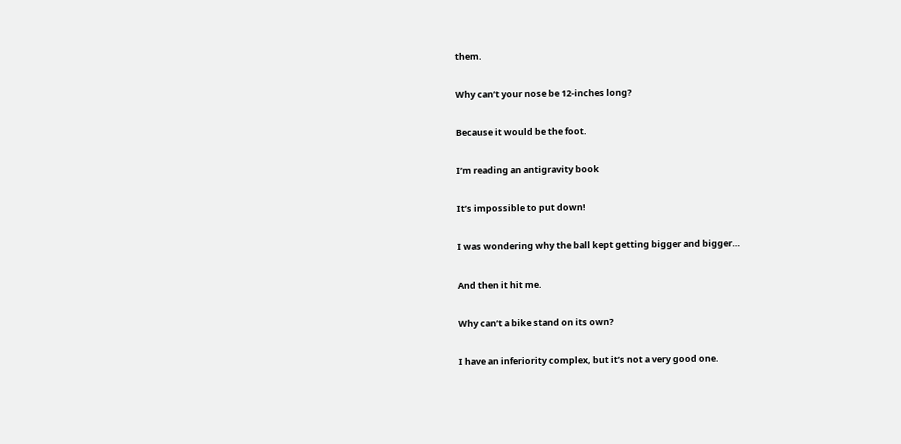them.

Why can’t your nose be 12-inches long?

Because it would be the foot.

I’m reading an antigravity book

It’s impossible to put down!

I was wondering why the ball kept getting bigger and bigger…

And then it hit me.

Why can’t a bike stand on its own?

I have an inferiority complex, but it’s not a very good one.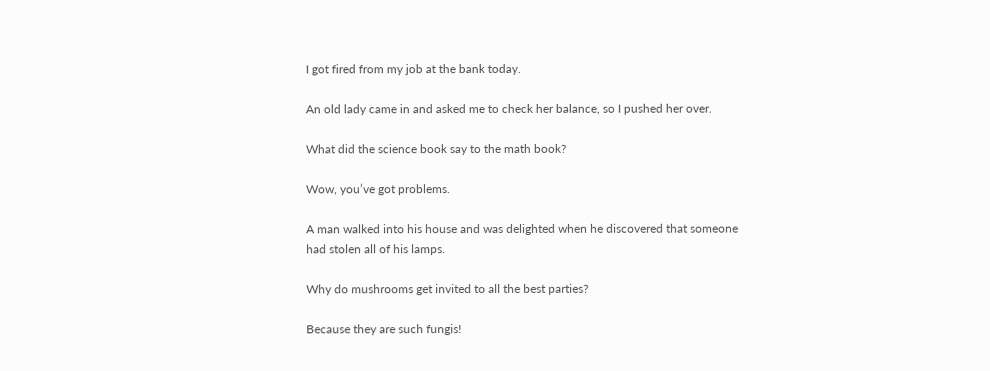I got fired from my job at the bank today.

An old lady came in and asked me to check her balance, so I pushed her over.

What did the science book say to the math book?

Wow, you’ve got problems.

A man walked into his house and was delighted when he discovered that someone had stolen all of his lamps.

Why do mushrooms get invited to all the best parties?

Because they are such fungis!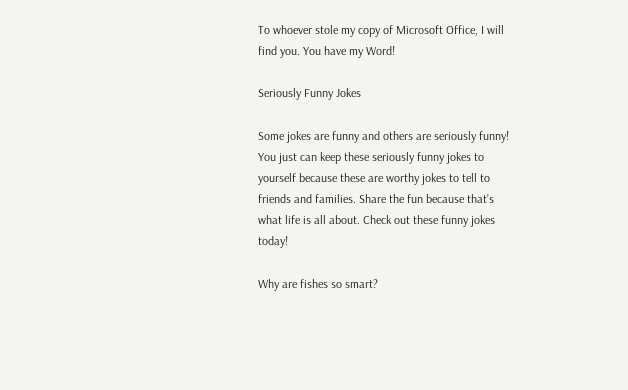To whoever stole my copy of Microsoft Office, I will find you. You have my Word!

Seriously Funny Jokes

Some jokes are funny and others are seriously funny! You just can keep these seriously funny jokes to yourself because these are worthy jokes to tell to friends and families. Share the fun because that’s what life is all about. Check out these funny jokes today!

Why are fishes so smart?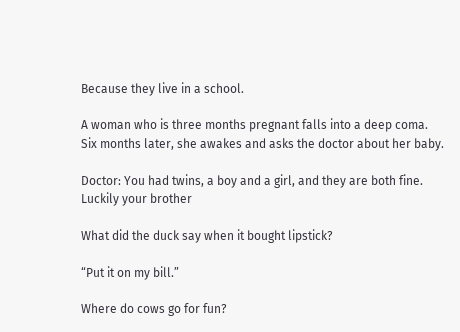Because they live in a school.

A woman who is three months pregnant falls into a deep coma. Six months later, she awakes and asks the doctor about her baby.

Doctor: You had twins, a boy and a girl, and they are both fine. Luckily your brother

What did the duck say when it bought lipstick?

“Put it on my bill.”

Where do cows go for fun?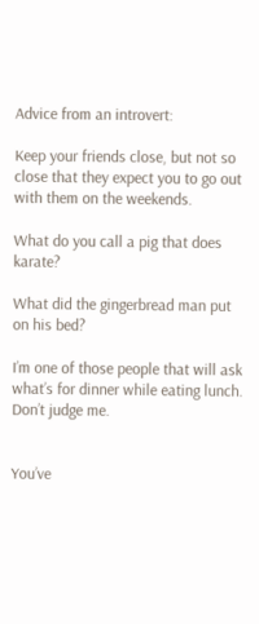Advice from an introvert:

Keep your friends close, but not so close that they expect you to go out with them on the weekends.

What do you call a pig that does karate?

What did the gingerbread man put on his bed?

I’m one of those people that will ask what’s for dinner while eating lunch. Don’t judge me.


You’ve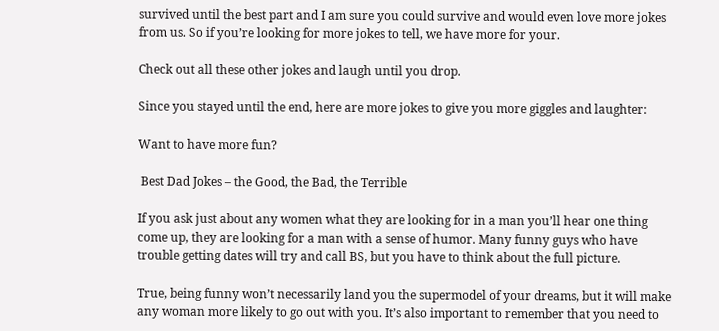survived until the best part and I am sure you could survive and would even love more jokes from us. So if you’re looking for more jokes to tell, we have more for your.

Check out all these other jokes and laugh until you drop.

Since you stayed until the end, here are more jokes to give you more giggles and laughter:

Want to have more fun?

 Best Dad Jokes – the Good, the Bad, the Terrible

If you ask just about any women what they are looking for in a man you’ll hear one thing come up, they are looking for a man with a sense of humor. Many funny guys who have trouble getting dates will try and call BS, but you have to think about the full picture.

True, being funny won’t necessarily land you the supermodel of your dreams, but it will make any woman more likely to go out with you. It’s also important to remember that you need to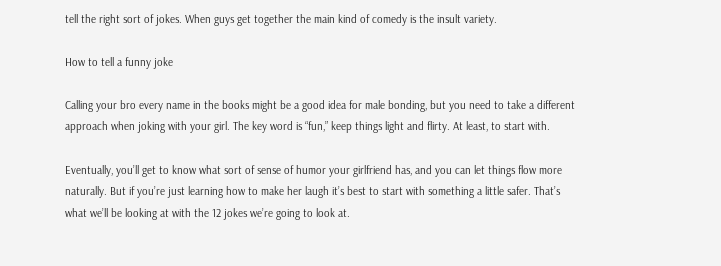tell the right sort of jokes. When guys get together the main kind of comedy is the insult variety.

How to tell a funny joke

Calling your bro every name in the books might be a good idea for male bonding, but you need to take a different approach when joking with your girl. The key word is “fun,” keep things light and flirty. At least, to start with.

Eventually, you’ll get to know what sort of sense of humor your girlfriend has, and you can let things flow more naturally. But if you’re just learning how to make her laugh it’s best to start with something a little safer. That’s what we’ll be looking at with the 12 jokes we’re going to look at.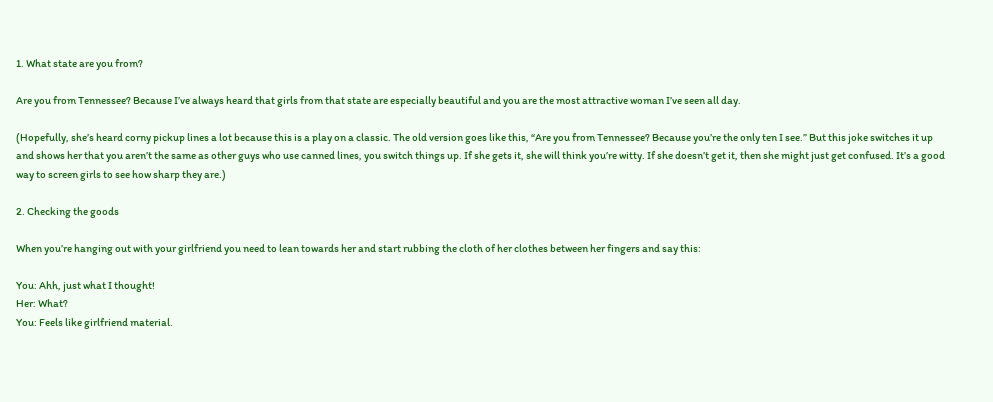1. What state are you from?

Are you from Tennessee? Because I’ve always heard that girls from that state are especially beautiful and you are the most attractive woman I’ve seen all day.

(Hopefully, she’s heard corny pickup lines a lot because this is a play on a classic. The old version goes like this, “Are you from Tennessee? Because you’re the only ten I see.” But this joke switches it up and shows her that you aren’t the same as other guys who use canned lines, you switch things up. If she gets it, she will think you’re witty. If she doesn’t get it, then she might just get confused. It’s a good way to screen girls to see how sharp they are.)

2. Checking the goods

When you’re hanging out with your girlfriend you need to lean towards her and start rubbing the cloth of her clothes between her fingers and say this:

You: Ahh, just what I thought!
Her: What?
You: Feels like girlfriend material.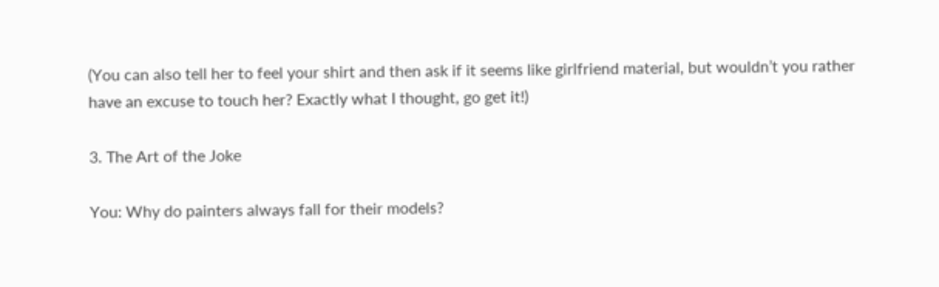(You can also tell her to feel your shirt and then ask if it seems like girlfriend material, but wouldn’t you rather have an excuse to touch her? Exactly what I thought, go get it!)

3. The Art of the Joke

You: Why do painters always fall for their models?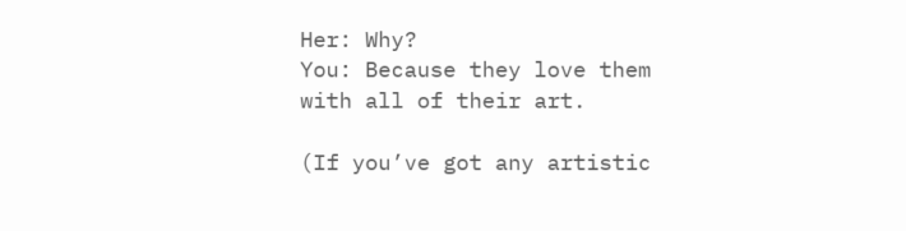Her: Why?
You: Because they love them with all of their art.

(If you’ve got any artistic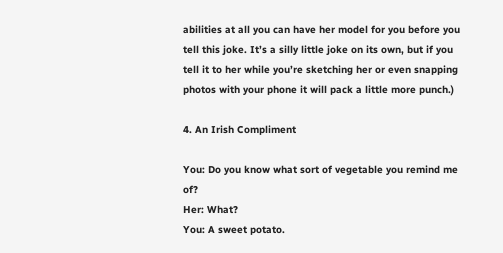abilities at all you can have her model for you before you tell this joke. It’s a silly little joke on its own, but if you tell it to her while you’re sketching her or even snapping photos with your phone it will pack a little more punch.)

4. An Irish Compliment

You: Do you know what sort of vegetable you remind me of?
Her: What?
You: A sweet potato.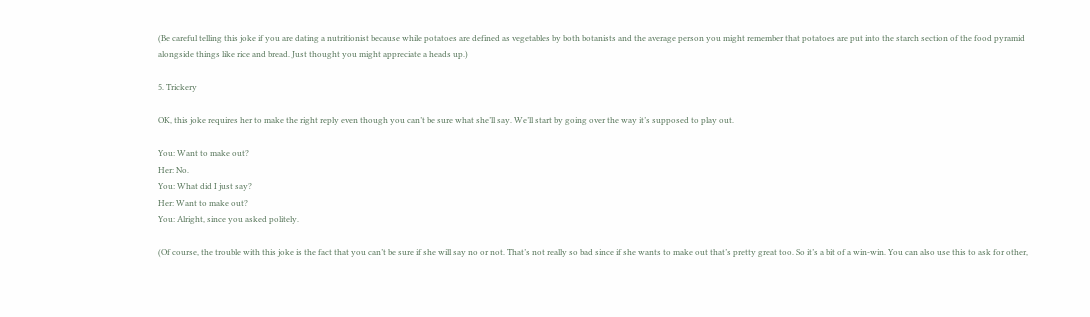(Be careful telling this joke if you are dating a nutritionist because while potatoes are defined as vegetables by both botanists and the average person you might remember that potatoes are put into the starch section of the food pyramid alongside things like rice and bread. Just thought you might appreciate a heads up.)

5. Trickery

OK, this joke requires her to make the right reply even though you can’t be sure what she’ll say. We’ll start by going over the way it’s supposed to play out.

You: Want to make out?
Her: No.
You: What did I just say?
Her: Want to make out?
You: Alright, since you asked politely.

(Of course, the trouble with this joke is the fact that you can’t be sure if she will say no or not. That’s not really so bad since if she wants to make out that’s pretty great too. So it’s a bit of a win-win. You can also use this to ask for other,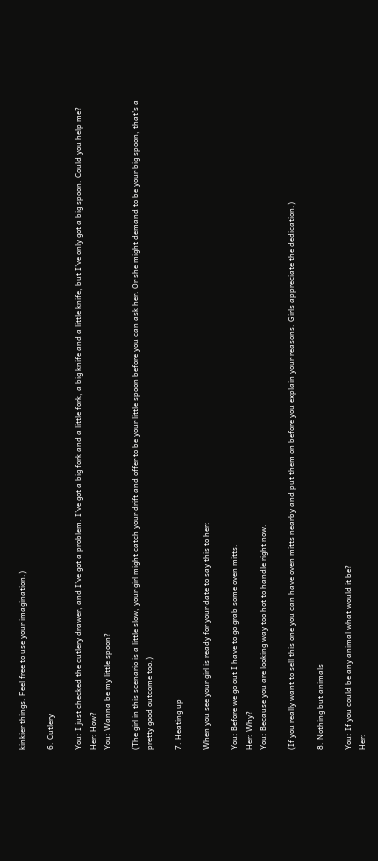kinkier things. Feel free to use your imagination.)

6. Cutlery

You: I just checked the cutlery drawer, and I’ve got a problem. I’ve got a big fork and a little fork, a big knife and a little knife, but I’ve only got a big spoon. Could you help me?
Her: How?
You: Wanna be my little spoon?

(The girl in this scenario is a little slow, your girl might catch your drift and offer to be your little spoon before you can ask her. Or she might demand to be your big spoon, that’s a pretty good outcome too.)

7. Heating up

When you see your girl is ready for your date to say this to her:

You: Before we go out I have to go grab some oven mitts.
Her: Why?
You: Because you are looking way too hot to handle right now.

(If you really want to sell this one you can have oven mitts nearby and put them on before you explain your reasons. Girls appreciate the dedication.)

8. Nothing but animals

You: If you could be any animal what would it be?
Her: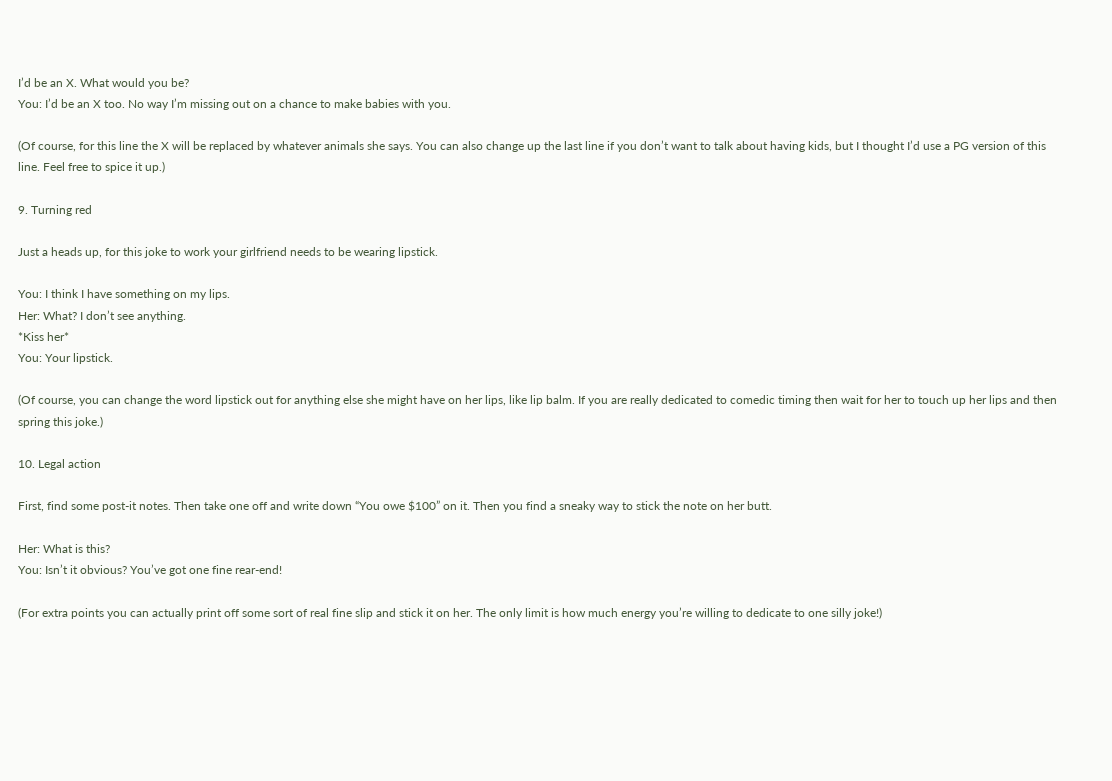I’d be an X. What would you be?
You: I’d be an X too. No way I’m missing out on a chance to make babies with you.

(Of course, for this line the X will be replaced by whatever animals she says. You can also change up the last line if you don’t want to talk about having kids, but I thought I’d use a PG version of this line. Feel free to spice it up.)

9. Turning red

Just a heads up, for this joke to work your girlfriend needs to be wearing lipstick.

You: I think I have something on my lips.
Her: What? I don’t see anything.
*Kiss her*
You: Your lipstick.

(Of course, you can change the word lipstick out for anything else she might have on her lips, like lip balm. If you are really dedicated to comedic timing then wait for her to touch up her lips and then spring this joke.)

10. Legal action

First, find some post-it notes. Then take one off and write down “You owe $100” on it. Then you find a sneaky way to stick the note on her butt.

Her: What is this?
You: Isn’t it obvious? You’ve got one fine rear-end!

(For extra points you can actually print off some sort of real fine slip and stick it on her. The only limit is how much energy you’re willing to dedicate to one silly joke!)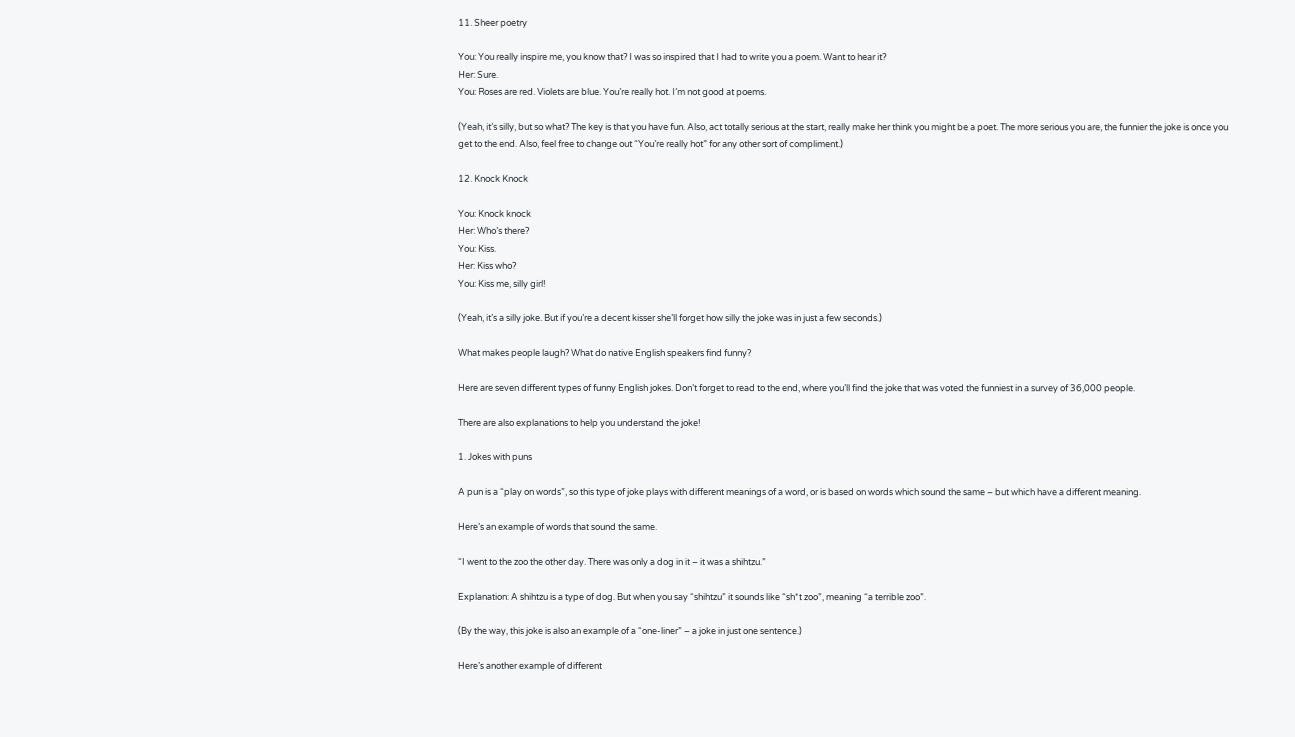11. Sheer poetry

You: You really inspire me, you know that? I was so inspired that I had to write you a poem. Want to hear it?
Her: Sure.
You: Roses are red. Violets are blue. You’re really hot. I’m not good at poems.

(Yeah, it’s silly, but so what? The key is that you have fun. Also, act totally serious at the start, really make her think you might be a poet. The more serious you are, the funnier the joke is once you get to the end. Also, feel free to change out “You’re really hot” for any other sort of compliment.)

12. Knock Knock

You: Knock knock
Her: Who’s there?
You: Kiss.
Her: Kiss who?
You: Kiss me, silly girl!

(Yeah, it’s a silly joke. But if you’re a decent kisser she’ll forget how silly the joke was in just a few seconds.)

What makes people laugh? What do native English speakers find funny?

Here are seven different types of funny English jokes. Don’t forget to read to the end, where you’ll find the joke that was voted the funniest in a survey of 36,000 people.

There are also explanations to help you understand the joke!

1. Jokes with puns

A pun is a “play on words”, so this type of joke plays with different meanings of a word, or is based on words which sound the same – but which have a different meaning.

Here’s an example of words that sound the same.

“I went to the zoo the other day. There was only a dog in it – it was a shihtzu.”

Explanation: A shihtzu is a type of dog. But when you say “shihtzu” it sounds like “sh*t zoo”, meaning “a terrible zoo”.

(By the way, this joke is also an example of a “one-liner” – a joke in just one sentence.)

Here’s another example of different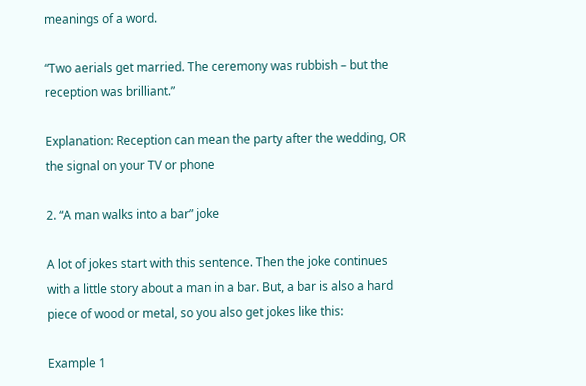meanings of a word.

“Two aerials get married. The ceremony was rubbish – but the reception was brilliant.”

Explanation: Reception can mean the party after the wedding, OR the signal on your TV or phone

2. “A man walks into a bar” joke

A lot of jokes start with this sentence. Then the joke continues with a little story about a man in a bar. But, a bar is also a hard piece of wood or metal, so you also get jokes like this:

Example 1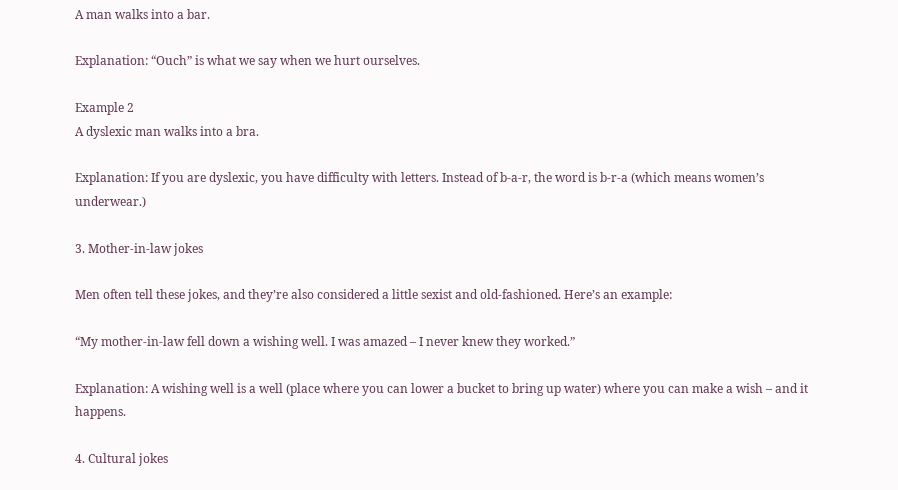A man walks into a bar.

Explanation: “Ouch” is what we say when we hurt ourselves.

Example 2
A dyslexic man walks into a bra.

Explanation: If you are dyslexic, you have difficulty with letters. Instead of b-a-r, the word is b-r-a (which means women’s underwear.)

3. Mother-in-law jokes

Men often tell these jokes, and they’re also considered a little sexist and old-fashioned. Here’s an example:

“My mother-in-law fell down a wishing well. I was amazed – I never knew they worked.”

Explanation: A wishing well is a well (place where you can lower a bucket to bring up water) where you can make a wish – and it happens.

4. Cultural jokes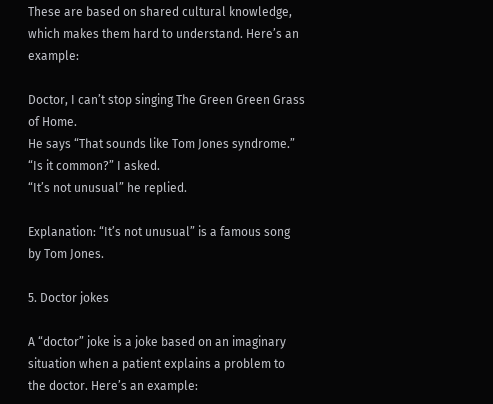These are based on shared cultural knowledge, which makes them hard to understand. Here’s an example:

Doctor, I can’t stop singing The Green Green Grass of Home.
He says “That sounds like Tom Jones syndrome.”
“Is it common?” I asked.
“It’s not unusual” he replied.

Explanation: “It’s not unusual” is a famous song by Tom Jones.

5. Doctor jokes

A “doctor” joke is a joke based on an imaginary situation when a patient explains a problem to the doctor. Here’s an example: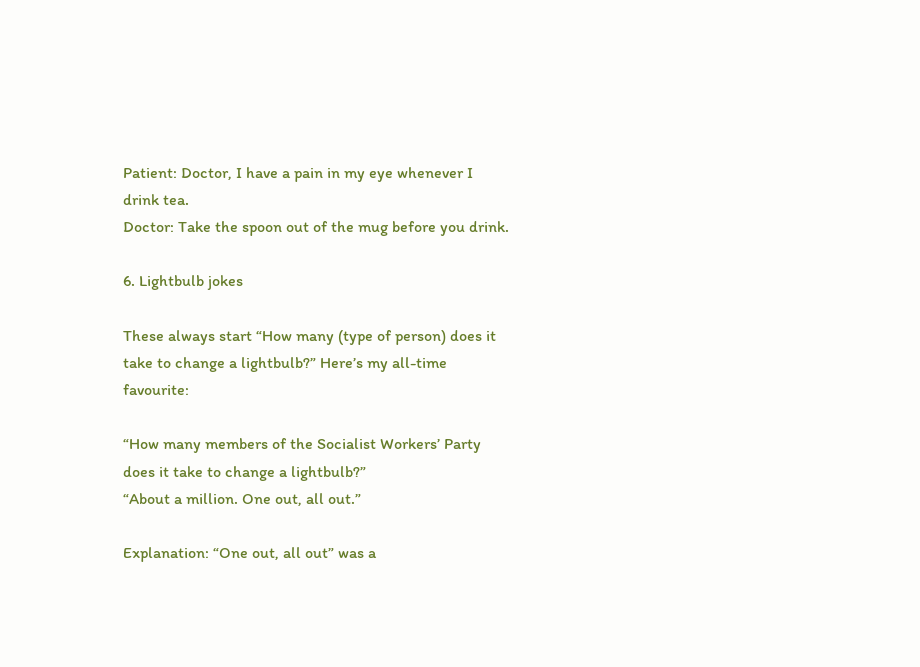Patient: Doctor, I have a pain in my eye whenever I drink tea.
Doctor: Take the spoon out of the mug before you drink.

6. Lightbulb jokes

These always start “How many (type of person) does it take to change a lightbulb?” Here’s my all-time favourite:

“How many members of the Socialist Workers’ Party does it take to change a lightbulb?”
“About a million. One out, all out.”

Explanation: “One out, all out” was a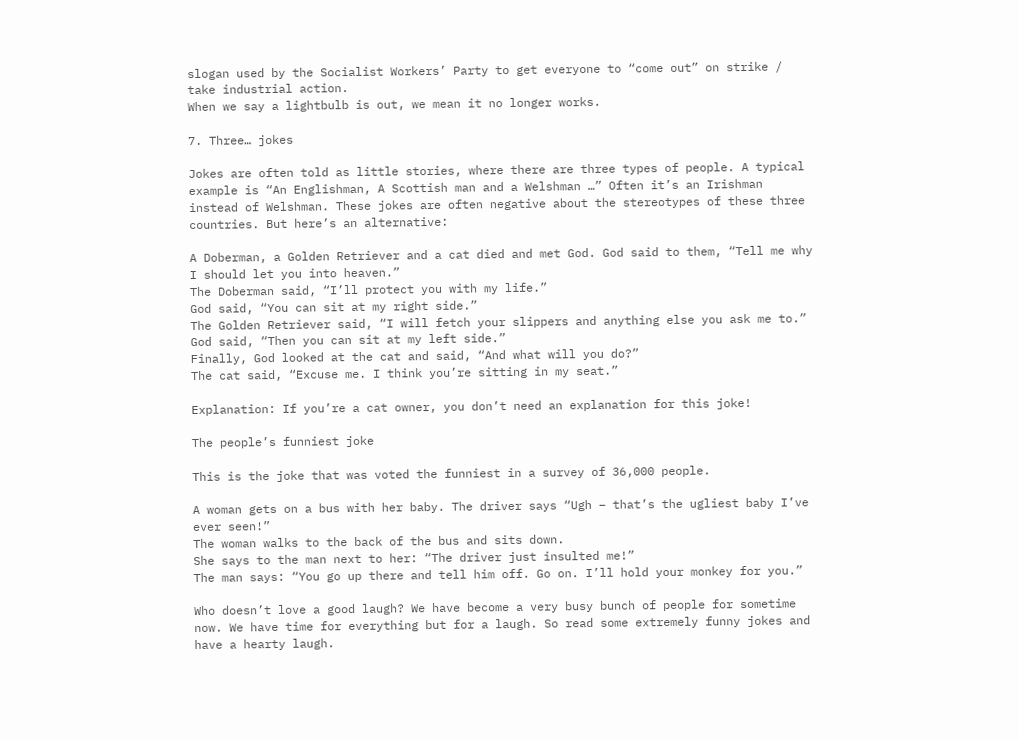slogan used by the Socialist Workers’ Party to get everyone to “come out” on strike / take industrial action.
When we say a lightbulb is out, we mean it no longer works.

7. Three… jokes

Jokes are often told as little stories, where there are three types of people. A typical example is “An Englishman, A Scottish man and a Welshman …” Often it’s an Irishman instead of Welshman. These jokes are often negative about the stereotypes of these three countries. But here’s an alternative:

A Doberman, a Golden Retriever and a cat died and met God. God said to them, “Tell me why I should let you into heaven.”
The Doberman said, “I’ll protect you with my life.”
God said, “You can sit at my right side.”
The Golden Retriever said, “I will fetch your slippers and anything else you ask me to.”
God said, “Then you can sit at my left side.”
Finally, God looked at the cat and said, “And what will you do?”
The cat said, “Excuse me. I think you’re sitting in my seat.”

Explanation: If you’re a cat owner, you don’t need an explanation for this joke!

The people’s funniest joke

This is the joke that was voted the funniest in a survey of 36,000 people.

A woman gets on a bus with her baby. The driver says “Ugh – that’s the ugliest baby I’ve ever seen!”
The woman walks to the back of the bus and sits down.
She says to the man next to her: “The driver just insulted me!”
The man says: “You go up there and tell him off. Go on. I’ll hold your monkey for you.”

Who doesn’t love a good laugh? We have become a very busy bunch of people for sometime now. We have time for everything but for a laugh. So read some extremely funny jokes and have a hearty laugh.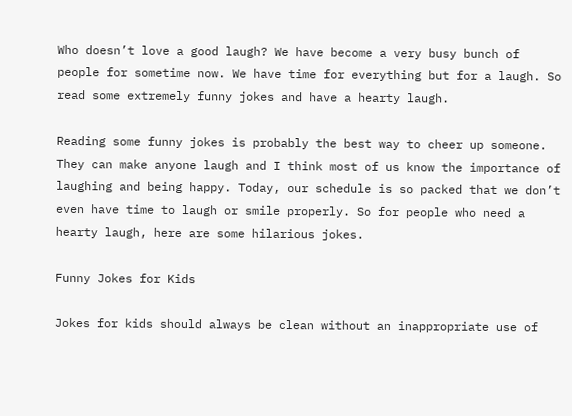Who doesn’t love a good laugh? We have become a very busy bunch of people for sometime now. We have time for everything but for a laugh. So read some extremely funny jokes and have a hearty laugh.

Reading some funny jokes is probably the best way to cheer up someone. They can make anyone laugh and I think most of us know the importance of laughing and being happy. Today, our schedule is so packed that we don’t even have time to laugh or smile properly. So for people who need a hearty laugh, here are some hilarious jokes.

Funny Jokes for Kids

Jokes for kids should always be clean without an inappropriate use of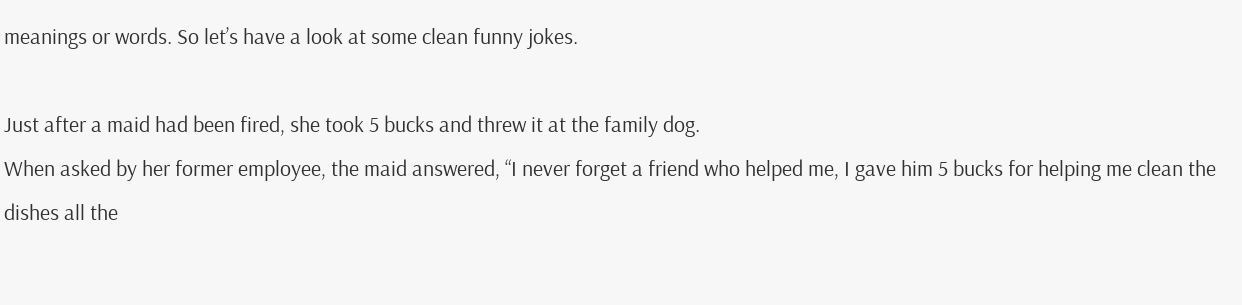meanings or words. So let’s have a look at some clean funny jokes.

Just after a maid had been fired, she took 5 bucks and threw it at the family dog.
When asked by her former employee, the maid answered, “I never forget a friend who helped me, I gave him 5 bucks for helping me clean the dishes all the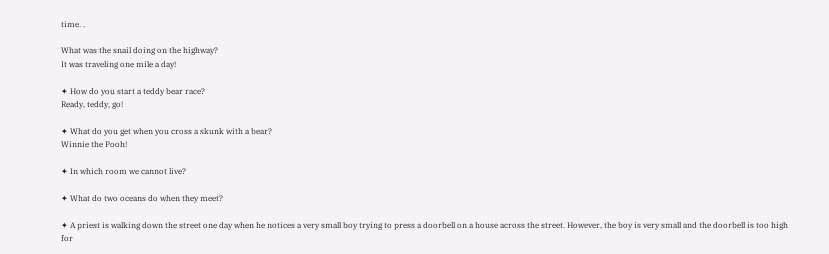time. .

What was the snail doing on the highway?
It was traveling one mile a day!

✦ How do you start a teddy bear race?
Ready, teddy, go!

✦ What do you get when you cross a skunk with a bear?
Winnie the Pooh!

✦ In which room we cannot live?

✦ What do two oceans do when they meet?

✦ A priest is walking down the street one day when he notices a very small boy trying to press a doorbell on a house across the street. However, the boy is very small and the doorbell is too high for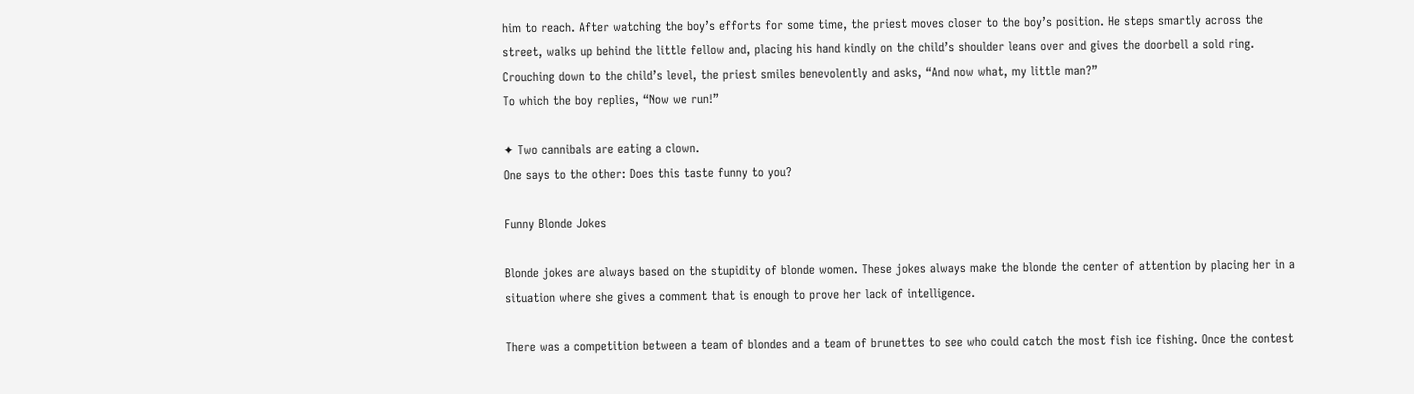him to reach. After watching the boy’s efforts for some time, the priest moves closer to the boy’s position. He steps smartly across the street, walks up behind the little fellow and, placing his hand kindly on the child’s shoulder leans over and gives the doorbell a sold ring. Crouching down to the child’s level, the priest smiles benevolently and asks, “And now what, my little man?”
To which the boy replies, “Now we run!”

✦ Two cannibals are eating a clown.
One says to the other: Does this taste funny to you?

Funny Blonde Jokes

Blonde jokes are always based on the stupidity of blonde women. These jokes always make the blonde the center of attention by placing her in a situation where she gives a comment that is enough to prove her lack of intelligence.

There was a competition between a team of blondes and a team of brunettes to see who could catch the most fish ice fishing. Once the contest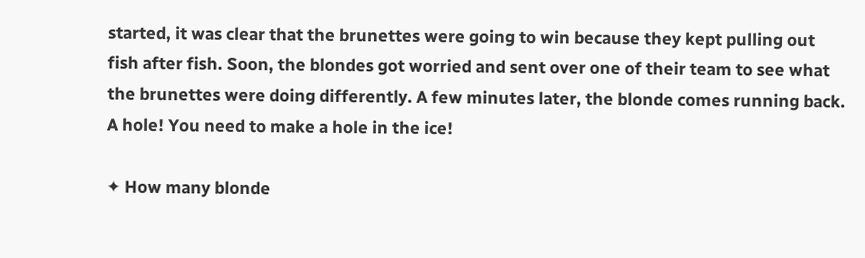started, it was clear that the brunettes were going to win because they kept pulling out fish after fish. Soon, the blondes got worried and sent over one of their team to see what the brunettes were doing differently. A few minutes later, the blonde comes running back.
A hole! You need to make a hole in the ice!

✦ How many blonde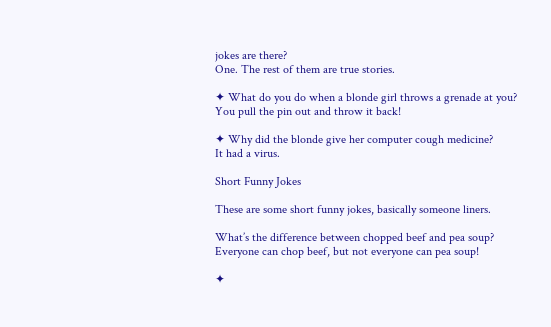jokes are there?
One. The rest of them are true stories.

✦ What do you do when a blonde girl throws a grenade at you?
You pull the pin out and throw it back!

✦ Why did the blonde give her computer cough medicine?
It had a virus.

Short Funny Jokes

These are some short funny jokes, basically someone liners.

What’s the difference between chopped beef and pea soup?
Everyone can chop beef, but not everyone can pea soup!

✦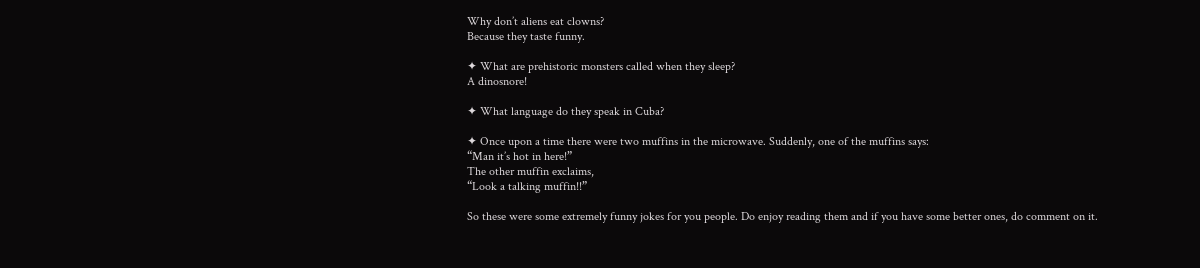Why don’t aliens eat clowns?
Because they taste funny.

✦ What are prehistoric monsters called when they sleep?
A dinosnore!

✦ What language do they speak in Cuba?

✦ Once upon a time there were two muffins in the microwave. Suddenly, one of the muffins says:
“Man it’s hot in here!”
The other muffin exclaims,
“Look a talking muffin!!”

So these were some extremely funny jokes for you people. Do enjoy reading them and if you have some better ones, do comment on it.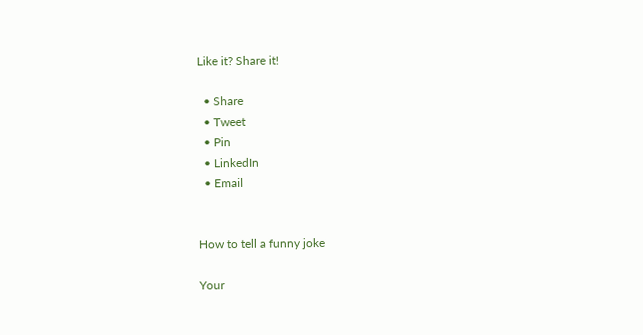Like it? Share it!

  • Share
  • Tweet
  • Pin
  • LinkedIn
  • Email


How to tell a funny joke

Your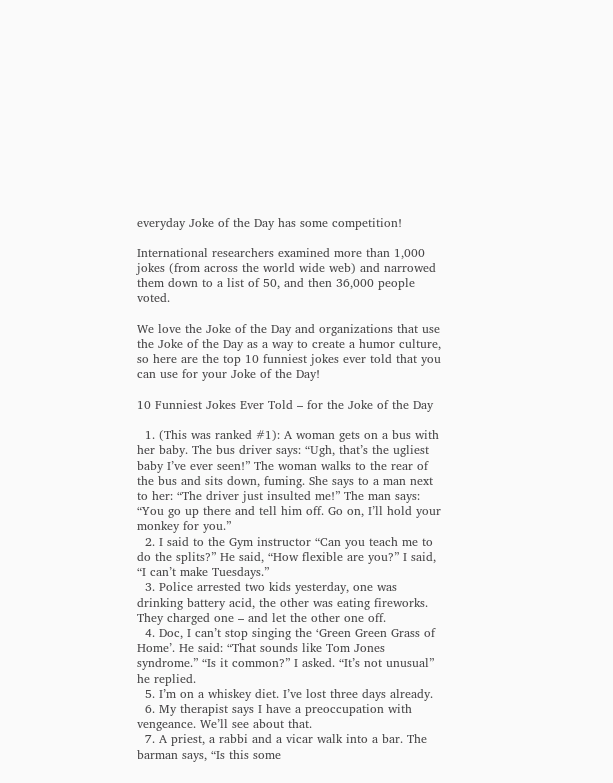everyday Joke of the Day has some competition!

International researchers examined more than 1,000 jokes (from across the world wide web) and narrowed them down to a list of 50, and then 36,000 people voted.

We love the Joke of the Day and organizations that use the Joke of the Day as a way to create a humor culture, so here are the top 10 funniest jokes ever told that you can use for your Joke of the Day!

10 Funniest Jokes Ever Told – for the Joke of the Day

  1. (This was ranked #1): A woman gets on a bus with her baby. The bus driver says: “Ugh, that’s the ugliest baby I’ve ever seen!” The woman walks to the rear of the bus and sits down, fuming. She says to a man next to her: “The driver just insulted me!” The man says: “You go up there and tell him off. Go on, I’ll hold your monkey for you.”
  2. I said to the Gym instructor “Can you teach me to do the splits?” He said, “How flexible are you?” I said, “I can’t make Tuesdays.”
  3. Police arrested two kids yesterday, one was drinking battery acid, the other was eating fireworks. They charged one – and let the other one off.
  4. Doc, I can’t stop singing the ‘Green Green Grass of Home’. He said: “That sounds like Tom Jones syndrome.” “Is it common?” I asked. “It’s not unusual” he replied.
  5. I’m on a whiskey diet. I’ve lost three days already.
  6. My therapist says I have a preoccupation with vengeance. We’ll see about that.
  7. A priest, a rabbi and a vicar walk into a bar. The barman says, “Is this some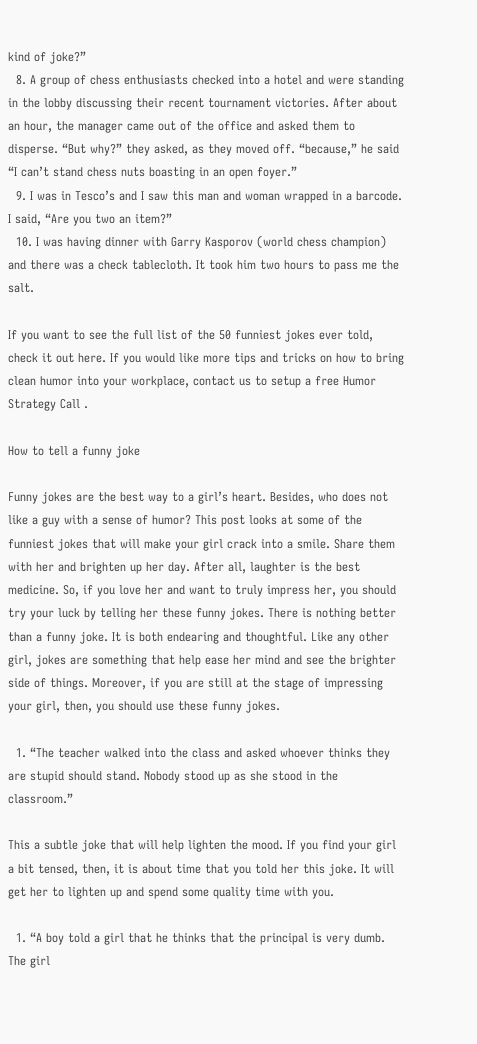kind of joke?”
  8. A group of chess enthusiasts checked into a hotel and were standing in the lobby discussing their recent tournament victories. After about an hour, the manager came out of the office and asked them to disperse. “But why?” they asked, as they moved off. “because,” he said “I can’t stand chess nuts boasting in an open foyer.”
  9. I was in Tesco’s and I saw this man and woman wrapped in a barcode. I said, “Are you two an item?”
  10. I was having dinner with Garry Kasporov (world chess champion) and there was a check tablecloth. It took him two hours to pass me the salt.

If you want to see the full list of the 50 funniest jokes ever told, check it out here. If you would like more tips and tricks on how to bring clean humor into your workplace, contact us to setup a free Humor Strategy Call .

How to tell a funny joke

Funny jokes are the best way to a girl’s heart. Besides, who does not like a guy with a sense of humor? This post looks at some of the funniest jokes that will make your girl crack into a smile. Share them with her and brighten up her day. After all, laughter is the best medicine. So, if you love her and want to truly impress her, you should try your luck by telling her these funny jokes. There is nothing better than a funny joke. It is both endearing and thoughtful. Like any other girl, jokes are something that help ease her mind and see the brighter side of things. Moreover, if you are still at the stage of impressing your girl, then, you should use these funny jokes.

  1. “The teacher walked into the class and asked whoever thinks they are stupid should stand. Nobody stood up as she stood in the classroom.”

This a subtle joke that will help lighten the mood. If you find your girl a bit tensed, then, it is about time that you told her this joke. It will get her to lighten up and spend some quality time with you.

  1. “A boy told a girl that he thinks that the principal is very dumb. The girl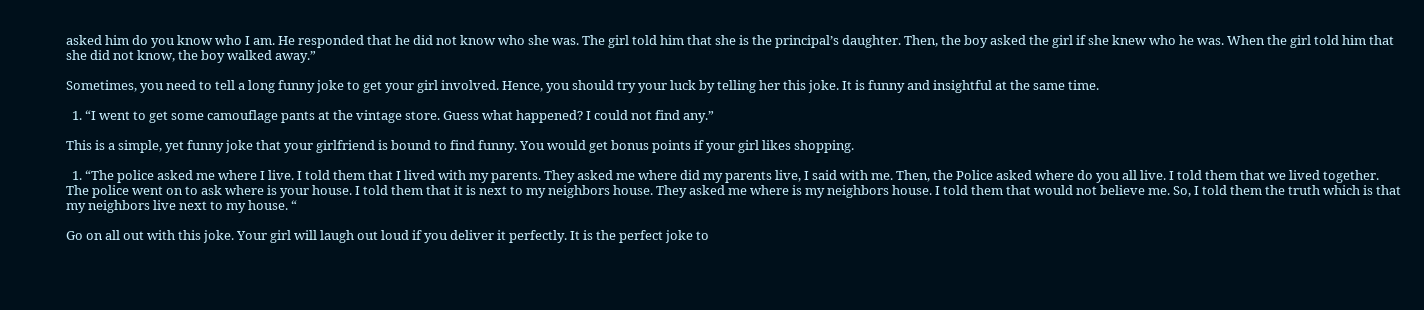asked him do you know who I am. He responded that he did not know who she was. The girl told him that she is the principal’s daughter. Then, the boy asked the girl if she knew who he was. When the girl told him that she did not know, the boy walked away.”

Sometimes, you need to tell a long funny joke to get your girl involved. Hence, you should try your luck by telling her this joke. It is funny and insightful at the same time.

  1. “I went to get some camouflage pants at the vintage store. Guess what happened? I could not find any.”

This is a simple, yet funny joke that your girlfriend is bound to find funny. You would get bonus points if your girl likes shopping.

  1. “The police asked me where I live. I told them that I lived with my parents. They asked me where did my parents live, I said with me. Then, the Police asked where do you all live. I told them that we lived together. The police went on to ask where is your house. I told them that it is next to my neighbors house. They asked me where is my neighbors house. I told them that would not believe me. So, I told them the truth which is that my neighbors live next to my house. “

Go on all out with this joke. Your girl will laugh out loud if you deliver it perfectly. It is the perfect joke to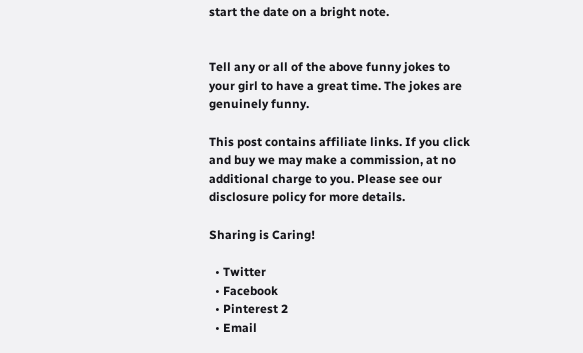start the date on a bright note.


Tell any or all of the above funny jokes to your girl to have a great time. The jokes are genuinely funny.

This post contains affiliate links. If you click and buy we may make a commission, at no additional charge to you. Please see our disclosure policy for more details.

Sharing is Caring!

  • Twitter
  • Facebook
  • Pinterest 2
  • Email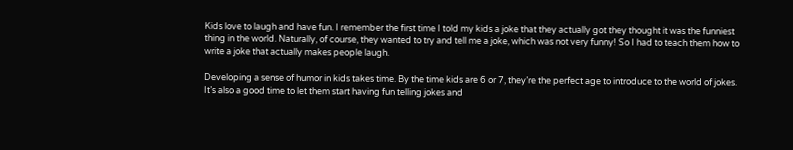Kids love to laugh and have fun. I remember the first time I told my kids a joke that they actually got they thought it was the funniest thing in the world. Naturally, of course, they wanted to try and tell me a joke, which was not very funny! So I had to teach them how to write a joke that actually makes people laugh.

Developing a sense of humor in kids takes time. By the time kids are 6 or 7, they’re the perfect age to introduce to the world of jokes. It’s also a good time to let them start having fun telling jokes and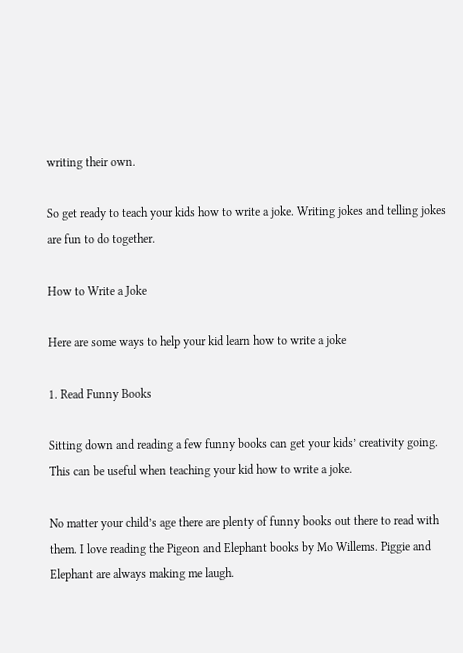writing their own.

So get ready to teach your kids how to write a joke. Writing jokes and telling jokes are fun to do together.

How to Write a Joke

Here are some ways to help your kid learn how to write a joke

1. Read Funny Books

Sitting down and reading a few funny books can get your kids’ creativity going. This can be useful when teaching your kid how to write a joke.

No matter your child’s age there are plenty of funny books out there to read with them. I love reading the Pigeon and Elephant books by Mo Willems. Piggie and Elephant are always making me laugh.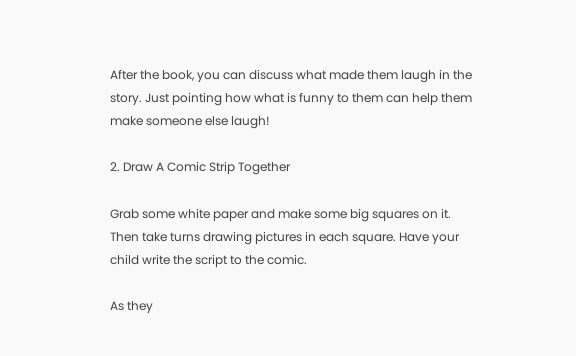After the book, you can discuss what made them laugh in the story. Just pointing how what is funny to them can help them make someone else laugh!

2. Draw A Comic Strip Together

Grab some white paper and make some big squares on it. Then take turns drawing pictures in each square. Have your child write the script to the comic.

As they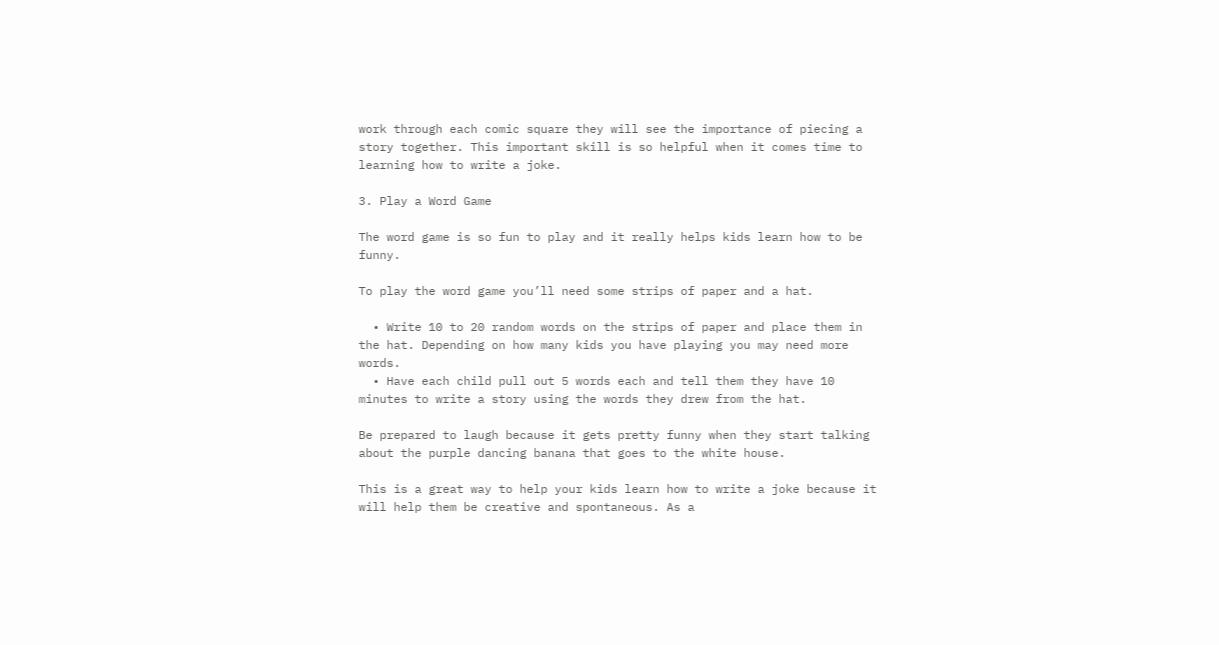work through each comic square they will see the importance of piecing a story together. This important skill is so helpful when it comes time to learning how to write a joke.

3. Play a Word Game

The word game is so fun to play and it really helps kids learn how to be funny.

To play the word game you’ll need some strips of paper and a hat.

  • Write 10 to 20 random words on the strips of paper and place them in the hat. Depending on how many kids you have playing you may need more words.
  • Have each child pull out 5 words each and tell them they have 10 minutes to write a story using the words they drew from the hat.

Be prepared to laugh because it gets pretty funny when they start talking about the purple dancing banana that goes to the white house.

This is a great way to help your kids learn how to write a joke because it will help them be creative and spontaneous. As a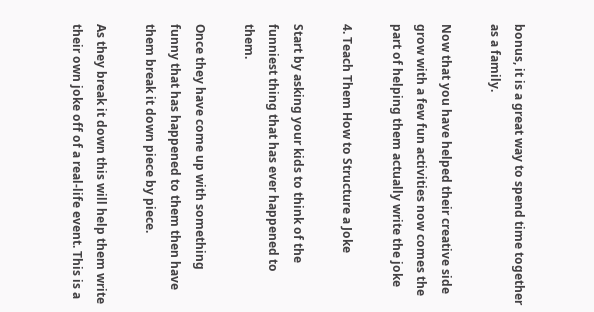bonus, it is a great way to spend time together as a family.

Now that you have helped their creative side grow with a few fun activities now comes the part of helping them actually write the joke

4. Teach Them How to Structure a Joke

Start by asking your kids to think of the funniest thing that has ever happened to them.

Once they have come up with something funny that has happened to them then have them break it down piece by piece.

As they break it down this will help them write their own joke off of a real-life event. This is a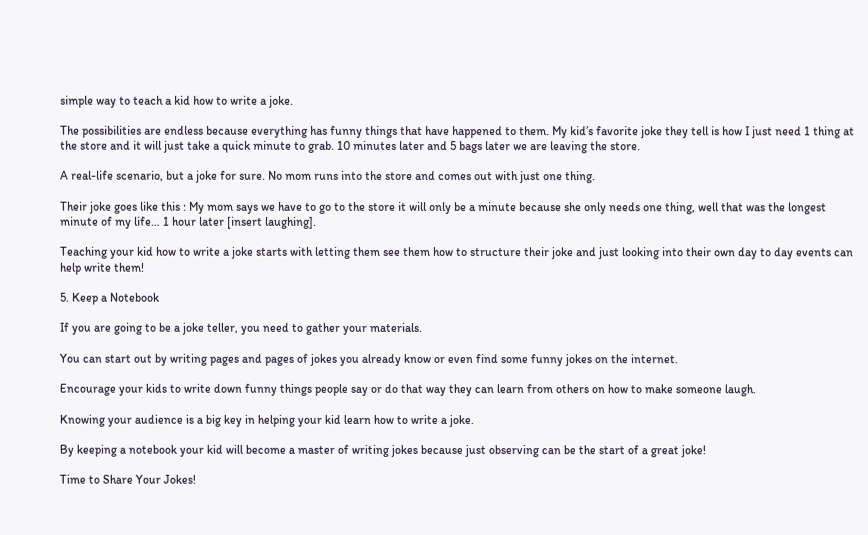simple way to teach a kid how to write a joke.

The possibilities are endless because everything has funny things that have happened to them. My kid’s favorite joke they tell is how I just need 1 thing at the store and it will just take a quick minute to grab. 10 minutes later and 5 bags later we are leaving the store.

A real-life scenario, but a joke for sure. No mom runs into the store and comes out with just one thing.

Their joke goes like this : My mom says we have to go to the store it will only be a minute because she only needs one thing, well that was the longest minute of my life… 1 hour later [insert laughing].

Teaching your kid how to write a joke starts with letting them see them how to structure their joke and just looking into their own day to day events can help write them!

5. Keep a Notebook

If you are going to be a joke teller, you need to gather your materials.

You can start out by writing pages and pages of jokes you already know or even find some funny jokes on the internet.

Encourage your kids to write down funny things people say or do that way they can learn from others on how to make someone laugh.

Knowing your audience is a big key in helping your kid learn how to write a joke.

By keeping a notebook your kid will become a master of writing jokes because just observing can be the start of a great joke!

Time to Share Your Jokes!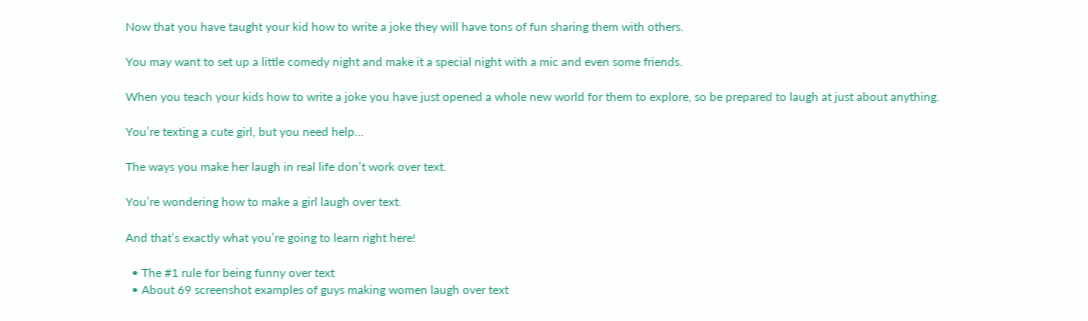Now that you have taught your kid how to write a joke they will have tons of fun sharing them with others.

You may want to set up a little comedy night and make it a special night with a mic and even some friends.

When you teach your kids how to write a joke you have just opened a whole new world for them to explore, so be prepared to laugh at just about anything.

You’re texting a cute girl, but you need help…

The ways you make her laugh in real life don’t work over text.

You’re wondering how to make a girl laugh over text.

And that’s exactly what you’re going to learn right here!

  • The #1 rule for being funny over text
  • About 69 screenshot examples of guys making women laugh over text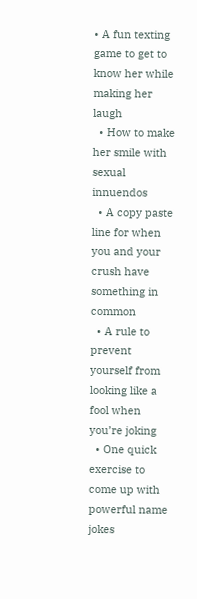• A fun texting game to get to know her while making her laugh
  • How to make her smile with sexual innuendos
  • A copy paste line for when you and your crush have something in common
  • A rule to prevent yourself from looking like a fool when you’re joking
  • One quick exercise to come up with powerful name jokes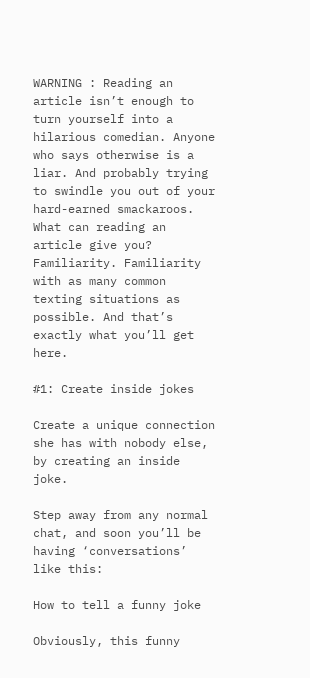WARNING : Reading an article isn’t enough to turn yourself into a hilarious comedian. Anyone who says otherwise is a liar. And probably trying to swindle you out of your hard-earned smackaroos. What can reading an article give you? Familiarity. Familiarity with as many common texting situations as possible. And that’s exactly what you’ll get here.

#1: Create inside jokes

Create a unique connection she has with nobody else, by creating an inside joke.

Step away from any normal chat, and soon you’ll be having ‘conversations’ like this:

How to tell a funny joke

Obviously, this funny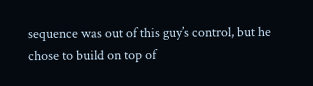sequence was out of this guy’s control, but he chose to build on top of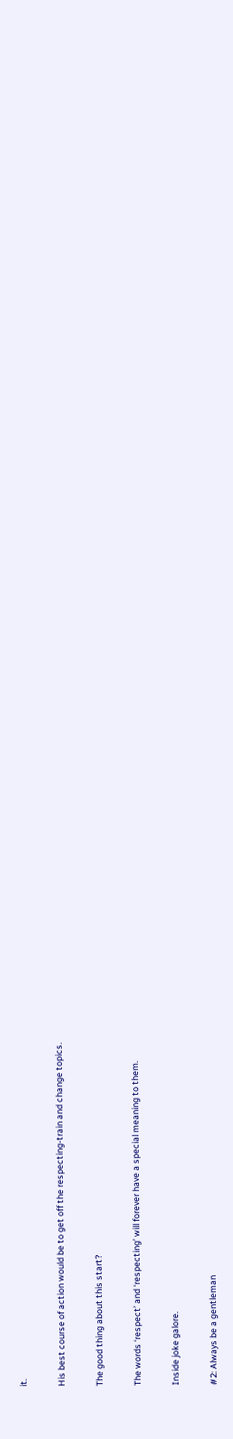it.

His best course of action would be to get off the respecting-train and change topics.

The good thing about this start?

The words ‘respect’ and ‘respecting’ will forever have a special meaning to them.

Inside joke galore.

#2: Always be a gentleman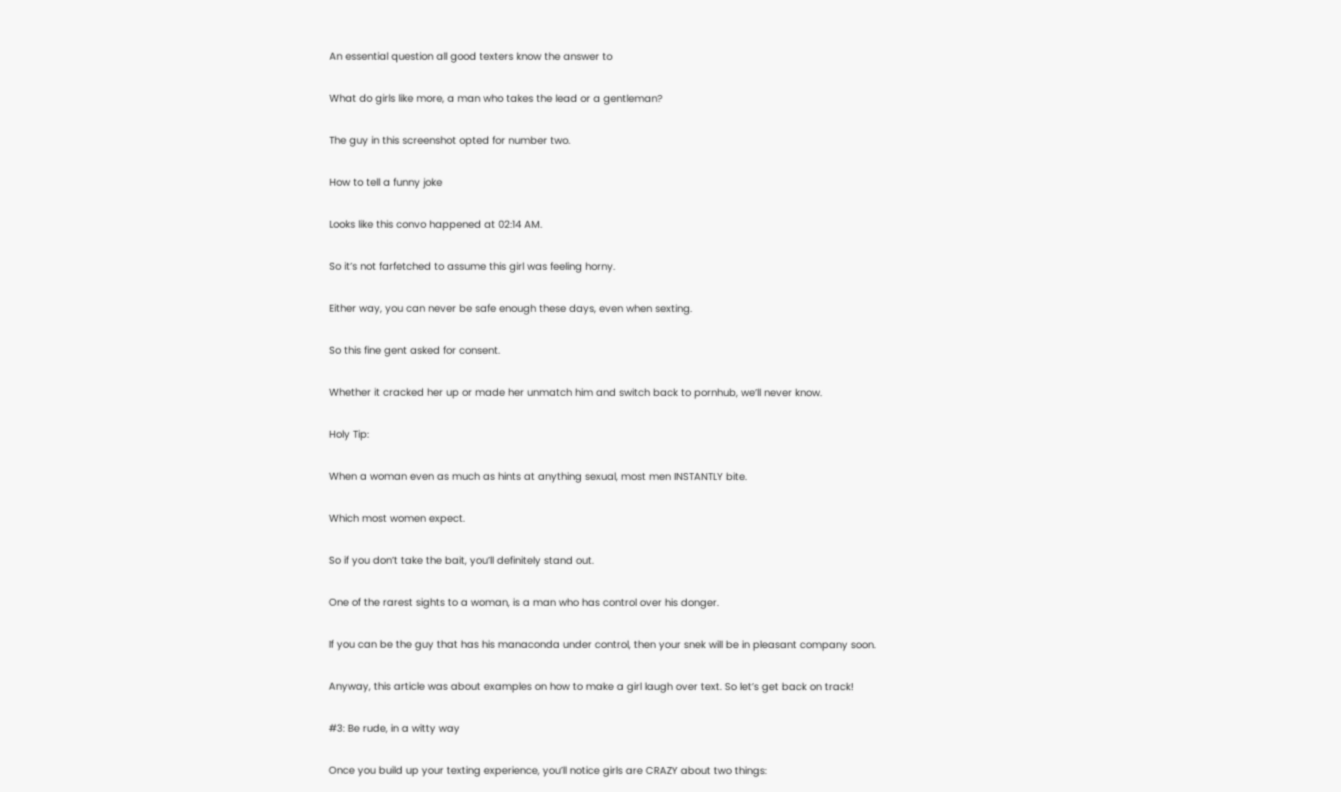An essential question all good texters know the answer to

What do girls like more, a man who takes the lead or a gentleman?

The guy in this screenshot opted for number two.

How to tell a funny joke

Looks like this convo happened at 02:14 AM.

So it’s not farfetched to assume this girl was feeling horny.

Either way, you can never be safe enough these days, even when sexting.

So this fine gent asked for consent.

Whether it cracked her up or made her unmatch him and switch back to pornhub, we’ll never know.

Holy Tip:

When a woman even as much as hints at anything sexual, most men INSTANTLY bite.

Which most women expect.

So if you don’t take the bait, you’ll definitely stand out.

One of the rarest sights to a woman, is a man who has control over his donger.

If you can be the guy that has his manaconda under control, then your snek will be in pleasant company soon.

Anyway, this article was about examples on how to make a girl laugh over text. So let’s get back on track!

#3: Be rude, in a witty way

Once you build up your texting experience, you’ll notice girls are CRAZY about two things: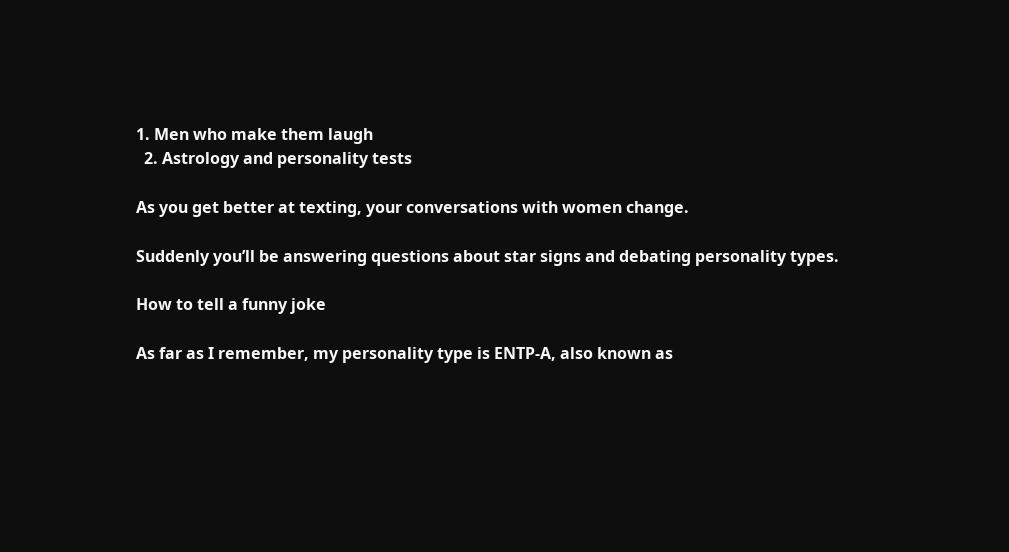1. Men who make them laugh
  2. Astrology and personality tests

As you get better at texting, your conversations with women change.

Suddenly you’ll be answering questions about star signs and debating personality types.

How to tell a funny joke

As far as I remember, my personality type is ENTP-A, also known as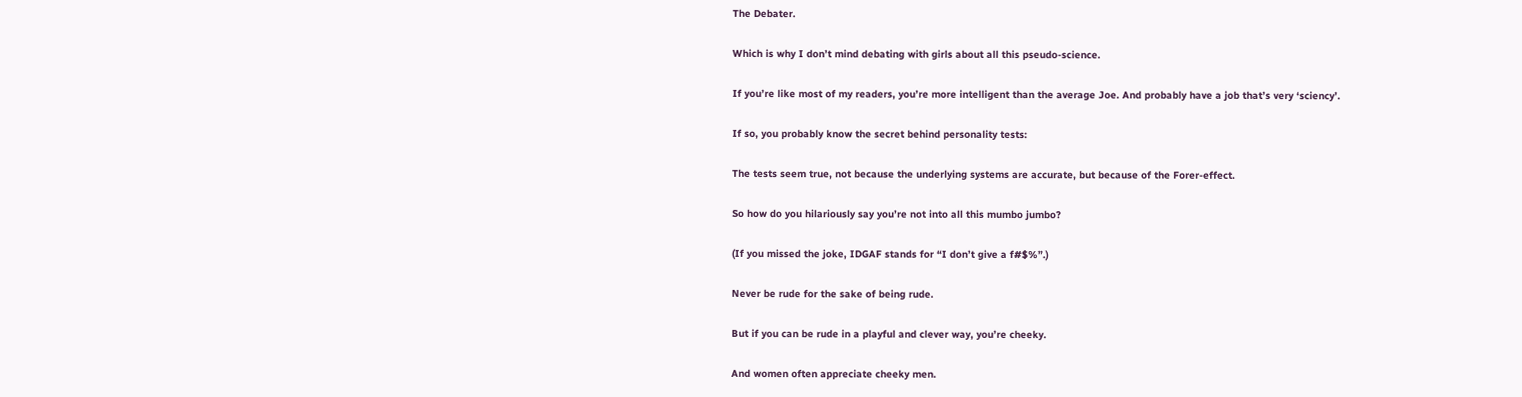The Debater.

Which is why I don’t mind debating with girls about all this pseudo-science.

If you’re like most of my readers, you’re more intelligent than the average Joe. And probably have a job that’s very ‘sciency’.

If so, you probably know the secret behind personality tests:

The tests seem true, not because the underlying systems are accurate, but because of the Forer-effect.

So how do you hilariously say you’re not into all this mumbo jumbo?

(If you missed the joke, IDGAF stands for “I don’t give a f#$%”.)

Never be rude for the sake of being rude.

But if you can be rude in a playful and clever way, you’re cheeky.

And women often appreciate cheeky men.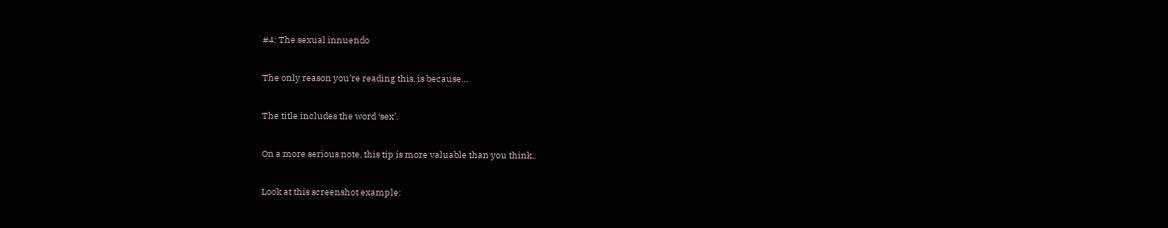#4: The sexual innuendo

The only reason you’re reading this, is because…

The title includes the word ‘sex’.

On a more serious note, this tip is more valuable than you think..

Look at this screenshot example: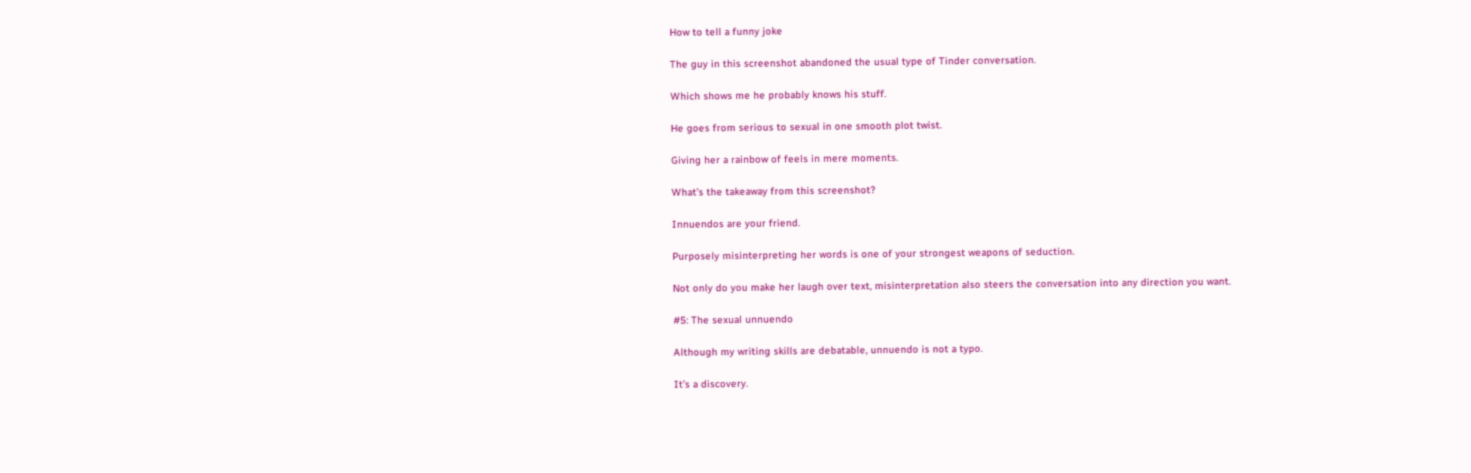How to tell a funny joke

The guy in this screenshot abandoned the usual type of Tinder conversation.

Which shows me he probably knows his stuff.

He goes from serious to sexual in one smooth plot twist.

Giving her a rainbow of feels in mere moments.

What’s the takeaway from this screenshot?

Innuendos are your friend.

Purposely misinterpreting her words is one of your strongest weapons of seduction.

Not only do you make her laugh over text, misinterpretation also steers the conversation into any direction you want.

#5: The sexual unnuendo

Although my writing skills are debatable, unnuendo is not a typo.

It’s a discovery.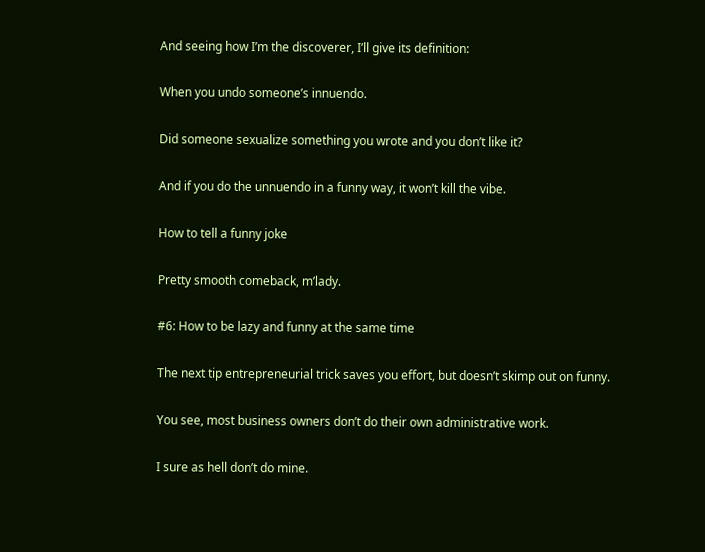And seeing how I’m the discoverer, I’ll give its definition:

When you undo someone’s innuendo.

Did someone sexualize something you wrote and you don’t like it?

And if you do the unnuendo in a funny way, it won’t kill the vibe.

How to tell a funny joke

Pretty smooth comeback, m’lady.

#6: How to be lazy and funny at the same time

The next tip entrepreneurial trick saves you effort, but doesn’t skimp out on funny.

You see, most business owners don’t do their own administrative work.

I sure as hell don’t do mine.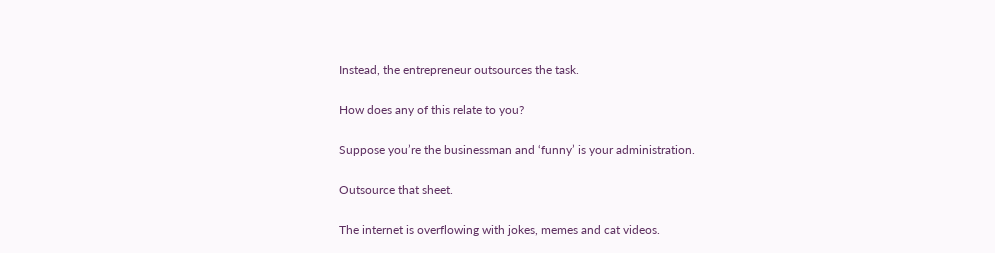Instead, the entrepreneur outsources the task.

How does any of this relate to you?

Suppose you’re the businessman and ‘funny’ is your administration.

Outsource that sheet.

The internet is overflowing with jokes, memes and cat videos.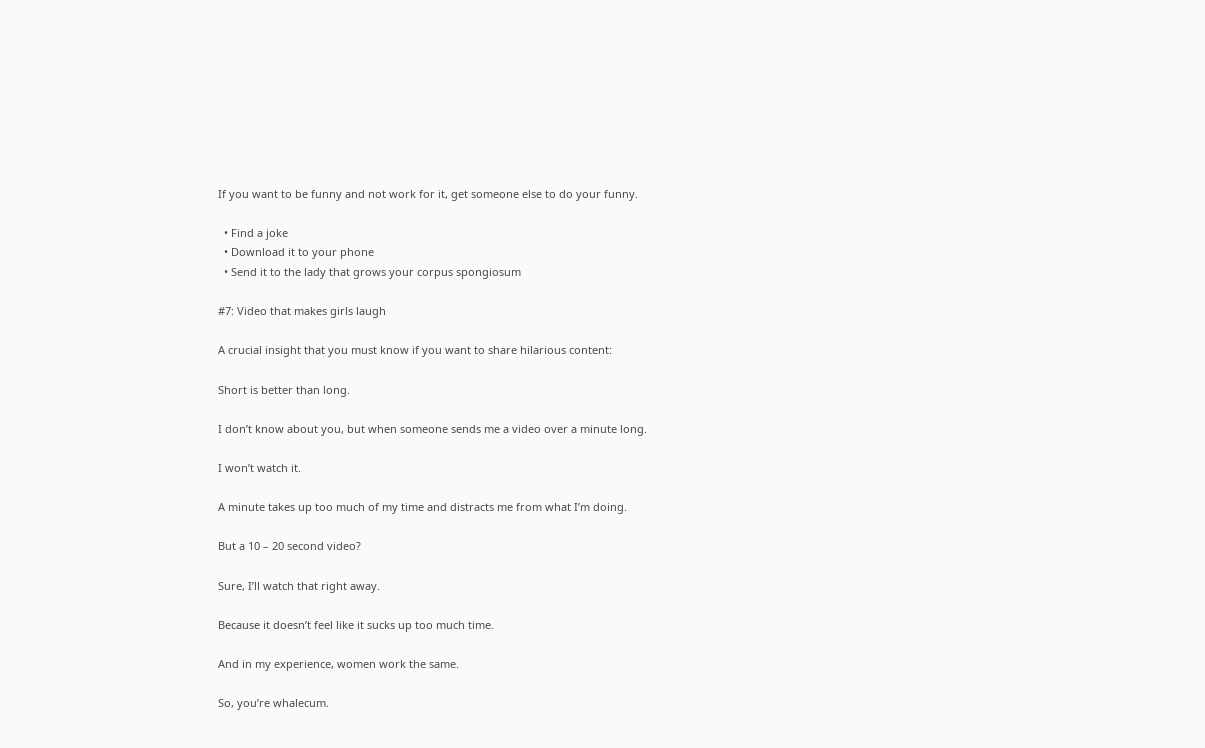If you want to be funny and not work for it, get someone else to do your funny.

  • Find a joke
  • Download it to your phone
  • Send it to the lady that grows your corpus spongiosum

#7: Video that makes girls laugh

A crucial insight that you must know if you want to share hilarious content:

Short is better than long.

I don’t know about you, but when someone sends me a video over a minute long.

I won’t watch it.

A minute takes up too much of my time and distracts me from what I’m doing.

But a 10 – 20 second video?

Sure, I’ll watch that right away.

Because it doesn’t feel like it sucks up too much time.

And in my experience, women work the same.

So, you’re whalecum.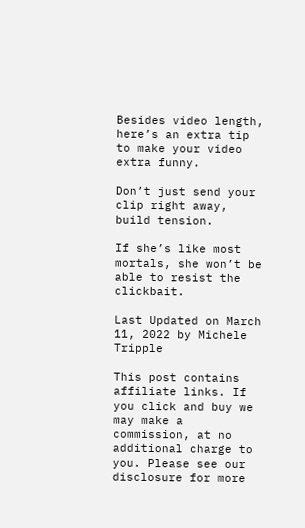Besides video length, here’s an extra tip to make your video extra funny.

Don’t just send your clip right away, build tension.

If she’s like most mortals, she won’t be able to resist the clickbait.

Last Updated on March 11, 2022 by Michele Tripple

This post contains affiliate links. If you click and buy we may make a commission, at no additional charge to you. Please see our disclosure for more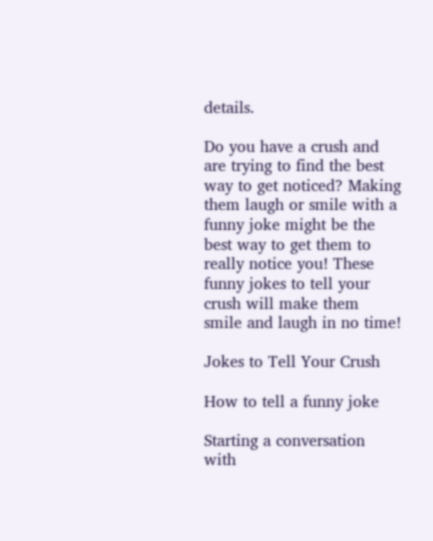details.

Do you have a crush and are trying to find the best way to get noticed? Making them laugh or smile with a funny joke might be the best way to get them to really notice you! These funny jokes to tell your crush will make them smile and laugh in no time!

Jokes to Tell Your Crush

How to tell a funny joke

Starting a conversation with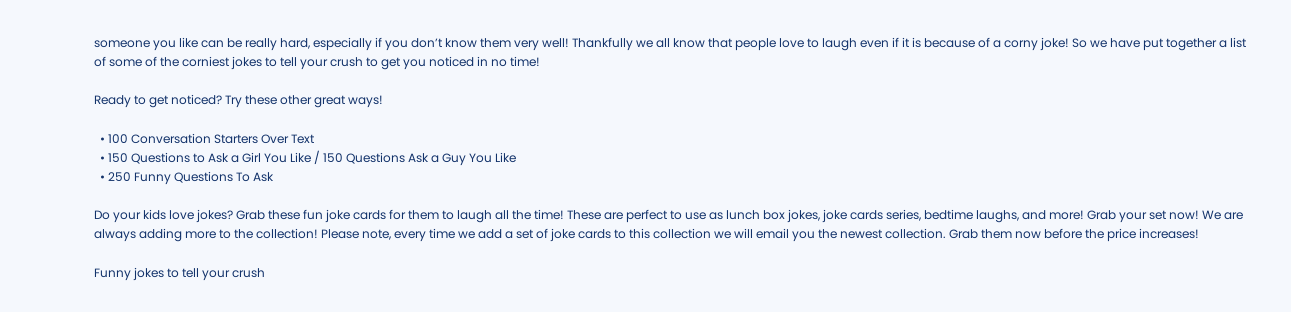someone you like can be really hard, especially if you don’t know them very well! Thankfully we all know that people love to laugh even if it is because of a corny joke! So we have put together a list of some of the corniest jokes to tell your crush to get you noticed in no time!

Ready to get noticed? Try these other great ways!

  • 100 Conversation Starters Over Text
  • 150 Questions to Ask a Girl You Like / 150 Questions Ask a Guy You Like
  • 250 Funny Questions To Ask

Do your kids love jokes? Grab these fun joke cards for them to laugh all the time! These are perfect to use as lunch box jokes, joke cards series, bedtime laughs, and more! Grab your set now! We are always adding more to the collection! Please note, every time we add a set of joke cards to this collection we will email you the newest collection. Grab them now before the price increases!

Funny jokes to tell your crush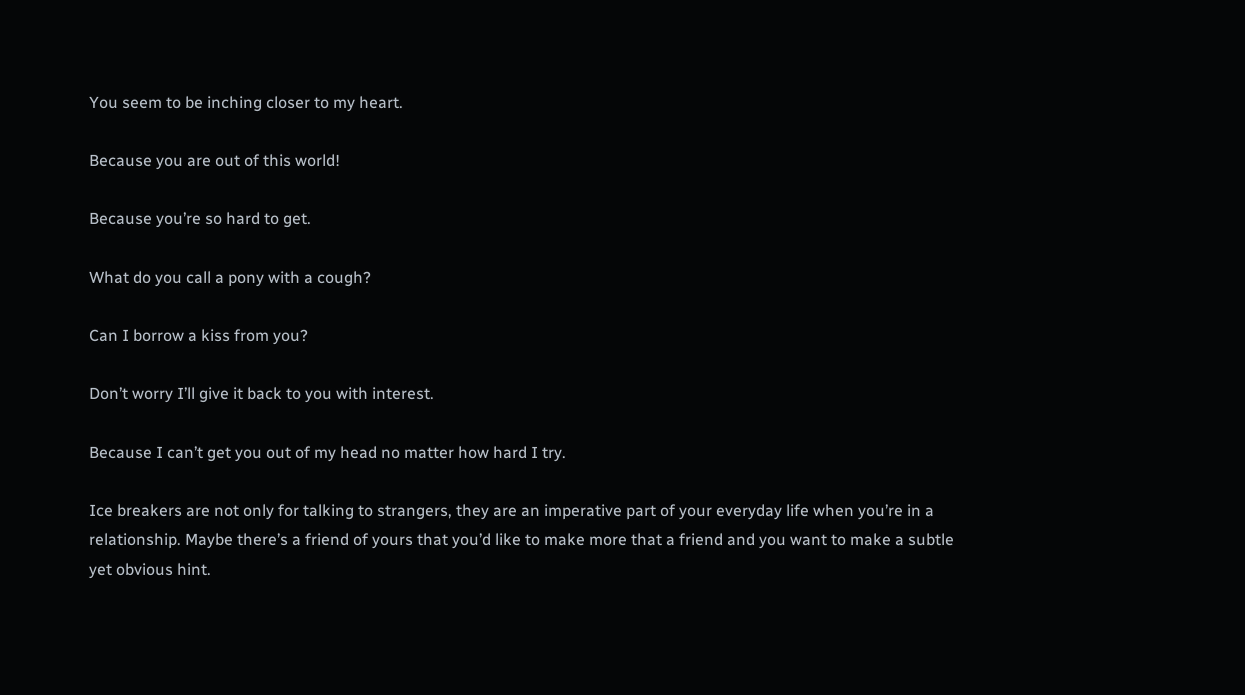You seem to be inching closer to my heart.

Because you are out of this world!

Because you’re so hard to get.

What do you call a pony with a cough?

Can I borrow a kiss from you?

Don’t worry I’ll give it back to you with interest.

Because I can’t get you out of my head no matter how hard I try.

Ice breakers are not only for talking to strangers, they are an imperative part of your everyday life when you’re in a relationship. Maybe there’s a friend of yours that you’d like to make more that a friend and you want to make a subtle yet obvious hint.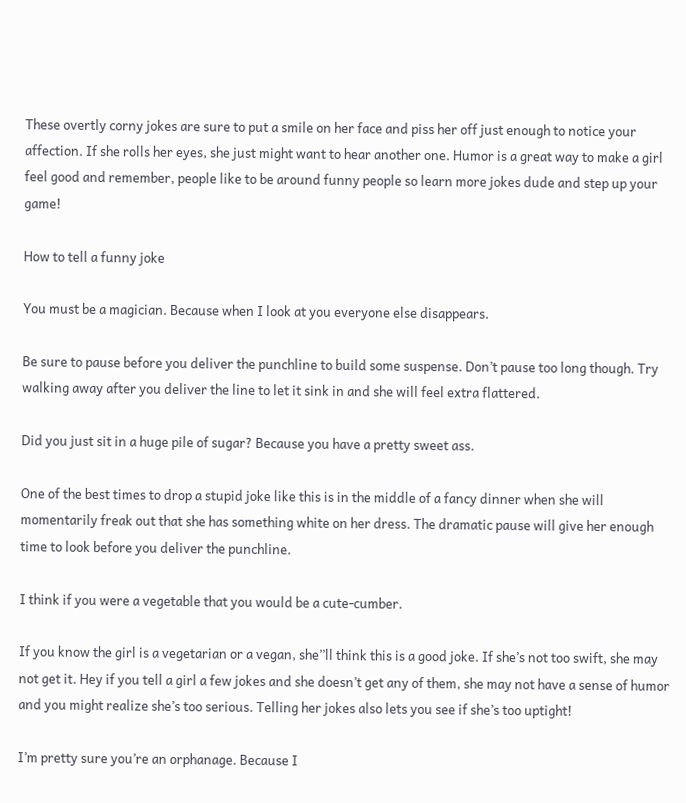These overtly corny jokes are sure to put a smile on her face and piss her off just enough to notice your affection. If she rolls her eyes, she just might want to hear another one. Humor is a great way to make a girl feel good and remember, people like to be around funny people so learn more jokes dude and step up your game!

How to tell a funny joke

You must be a magician. Because when I look at you everyone else disappears.

Be sure to pause before you deliver the punchline to build some suspense. Don’t pause too long though. Try walking away after you deliver the line to let it sink in and she will feel extra flattered.

Did you just sit in a huge pile of sugar? Because you have a pretty sweet ass.

One of the best times to drop a stupid joke like this is in the middle of a fancy dinner when she will momentarily freak out that she has something white on her dress. The dramatic pause will give her enough time to look before you deliver the punchline.

I think if you were a vegetable that you would be a cute-cumber.

If you know the girl is a vegetarian or a vegan, she’’ll think this is a good joke. If she’s not too swift, she may not get it. Hey if you tell a girl a few jokes and she doesn’t get any of them, she may not have a sense of humor and you might realize she’s too serious. Telling her jokes also lets you see if she’s too uptight!

I’m pretty sure you’re an orphanage. Because I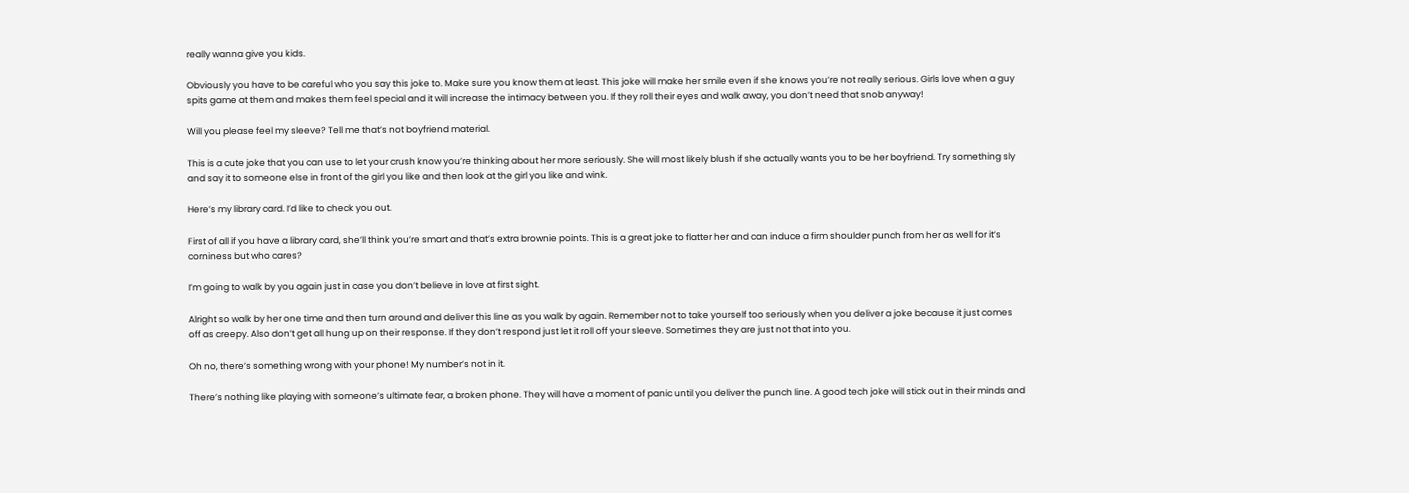really wanna give you kids.

Obviously you have to be careful who you say this joke to. Make sure you know them at least. This joke will make her smile even if she knows you’re not really serious. Girls love when a guy spits game at them and makes them feel special and it will increase the intimacy between you. If they roll their eyes and walk away, you don’t need that snob anyway!

Will you please feel my sleeve? Tell me that’s not boyfriend material.

This is a cute joke that you can use to let your crush know you’re thinking about her more seriously. She will most likely blush if she actually wants you to be her boyfriend. Try something sly and say it to someone else in front of the girl you like and then look at the girl you like and wink.

Here’s my library card. I’d like to check you out.

First of all if you have a library card, she’ll think you’re smart and that’s extra brownie points. This is a great joke to flatter her and can induce a firm shoulder punch from her as well for it’s corniness but who cares?

I’m going to walk by you again just in case you don’t believe in love at first sight.

Alright so walk by her one time and then turn around and deliver this line as you walk by again. Remember not to take yourself too seriously when you deliver a joke because it just comes off as creepy. Also don’t get all hung up on their response. If they don’t respond just let it roll off your sleeve. Sometimes they are just not that into you.

Oh no, there’s something wrong with your phone! My number’s not in it.

There’s nothing like playing with someone’s ultimate fear, a broken phone. They will have a moment of panic until you deliver the punch line. A good tech joke will stick out in their minds and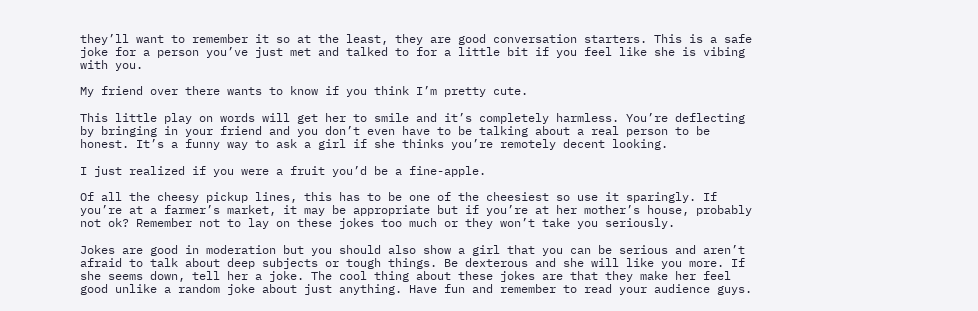they’ll want to remember it so at the least, they are good conversation starters. This is a safe joke for a person you’ve just met and talked to for a little bit if you feel like she is vibing with you.

My friend over there wants to know if you think I’m pretty cute.

This little play on words will get her to smile and it’s completely harmless. You’re deflecting by bringing in your friend and you don’t even have to be talking about a real person to be honest. It’s a funny way to ask a girl if she thinks you’re remotely decent looking.

I just realized if you were a fruit you’d be a fine-apple.

Of all the cheesy pickup lines, this has to be one of the cheesiest so use it sparingly. If you’re at a farmer’s market, it may be appropriate but if you’re at her mother’s house, probably not ok? Remember not to lay on these jokes too much or they won’t take you seriously.

Jokes are good in moderation but you should also show a girl that you can be serious and aren’t afraid to talk about deep subjects or tough things. Be dexterous and she will like you more. If she seems down, tell her a joke. The cool thing about these jokes are that they make her feel good unlike a random joke about just anything. Have fun and remember to read your audience guys.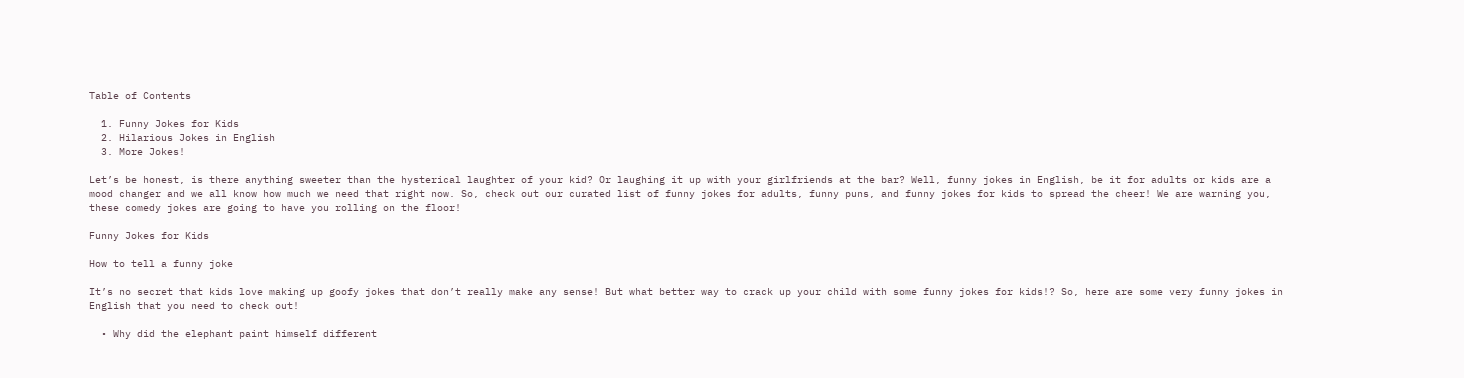Table of Contents

  1. Funny Jokes for Kids
  2. Hilarious Jokes in English
  3. More Jokes!

Let’s be honest, is there anything sweeter than the hysterical laughter of your kid? Or laughing it up with your girlfriends at the bar? Well, funny jokes in English, be it for adults or kids are a mood changer and we all know how much we need that right now. So, check out our curated list of funny jokes for adults, funny puns, and funny jokes for kids to spread the cheer! We are warning you, these comedy jokes are going to have you rolling on the floor!

Funny Jokes for Kids

How to tell a funny joke

It’s no secret that kids love making up goofy jokes that don’t really make any sense! But what better way to crack up your child with some funny jokes for kids!? So, here are some very funny jokes in English that you need to check out!

  • Why did the elephant paint himself different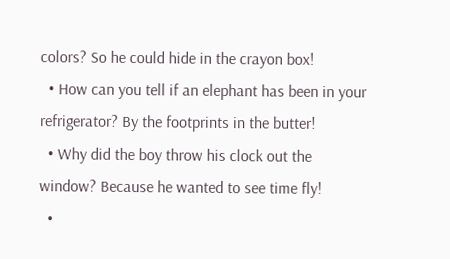colors? So he could hide in the crayon box!
  • How can you tell if an elephant has been in your refrigerator? By the footprints in the butter!
  • Why did the boy throw his clock out the window? Because he wanted to see time fly!
  •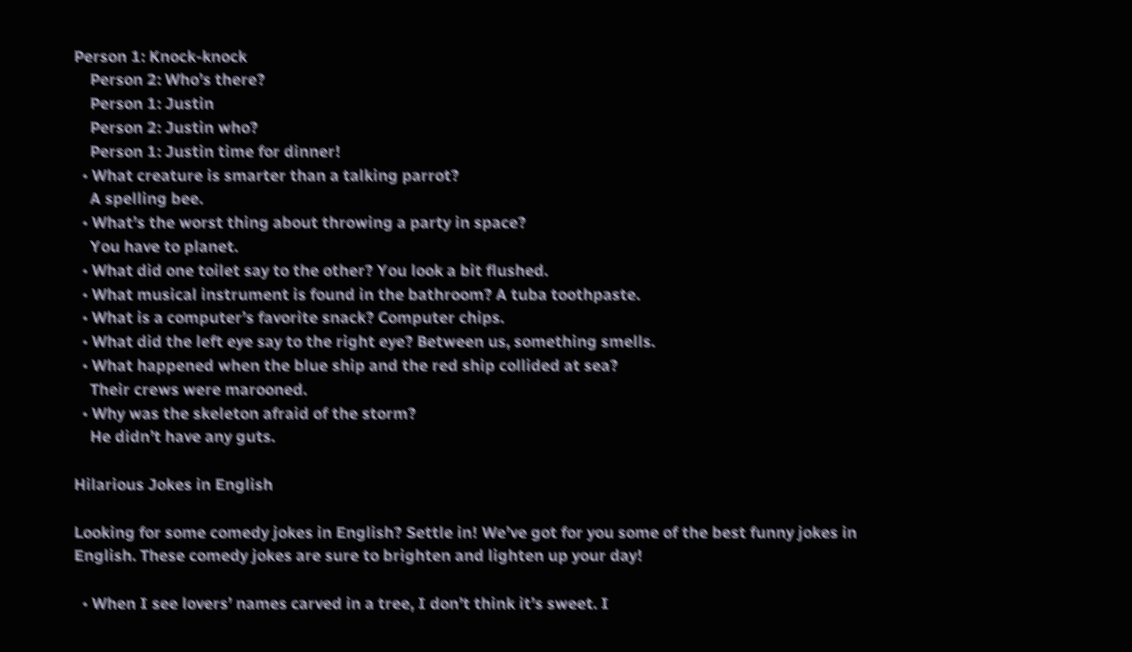Person 1: Knock-knock
    Person 2: Who’s there?
    Person 1: Justin
    Person 2: Justin who?
    Person 1: Justin time for dinner!
  • What creature is smarter than a talking parrot?
    A spelling bee.
  • What’s the worst thing about throwing a party in space?
    You have to planet.
  • What did one toilet say to the other? You look a bit flushed.
  • What musical instrument is found in the bathroom? A tuba toothpaste.
  • What is a computer’s favorite snack? Computer chips.
  • What did the left eye say to the right eye? Between us, something smells.
  • What happened when the blue ship and the red ship collided at sea?
    Their crews were marooned.
  • Why was the skeleton afraid of the storm?
    He didn’t have any guts.

Hilarious Jokes in English

Looking for some comedy jokes in English? Settle in! We’ve got for you some of the best funny jokes in English. These comedy jokes are sure to brighten and lighten up your day!

  • When I see lovers’ names carved in a tree, I don’t think it’s sweet. I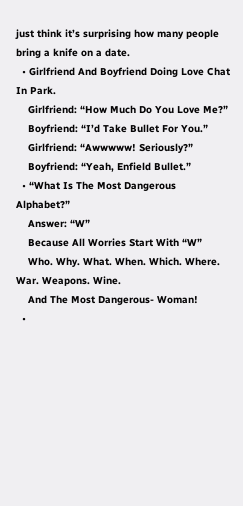just think it’s surprising how many people bring a knife on a date.
  • Girlfriend And Boyfriend Doing Love Chat In Park.
    Girlfriend: “How Much Do You Love Me?”
    Boyfriend: “I’d Take Bullet For You.”
    Girlfriend: “Awwwww! Seriously?”
    Boyfriend: “Yeah, Enfield Bullet.”
  • “What Is The Most Dangerous Alphabet?”
    Answer: “W”
    Because All Worries Start With “W”
    Who. Why. What. When. Which. Where. War. Weapons. Wine.
    And The Most Dangerous- Woman!
  •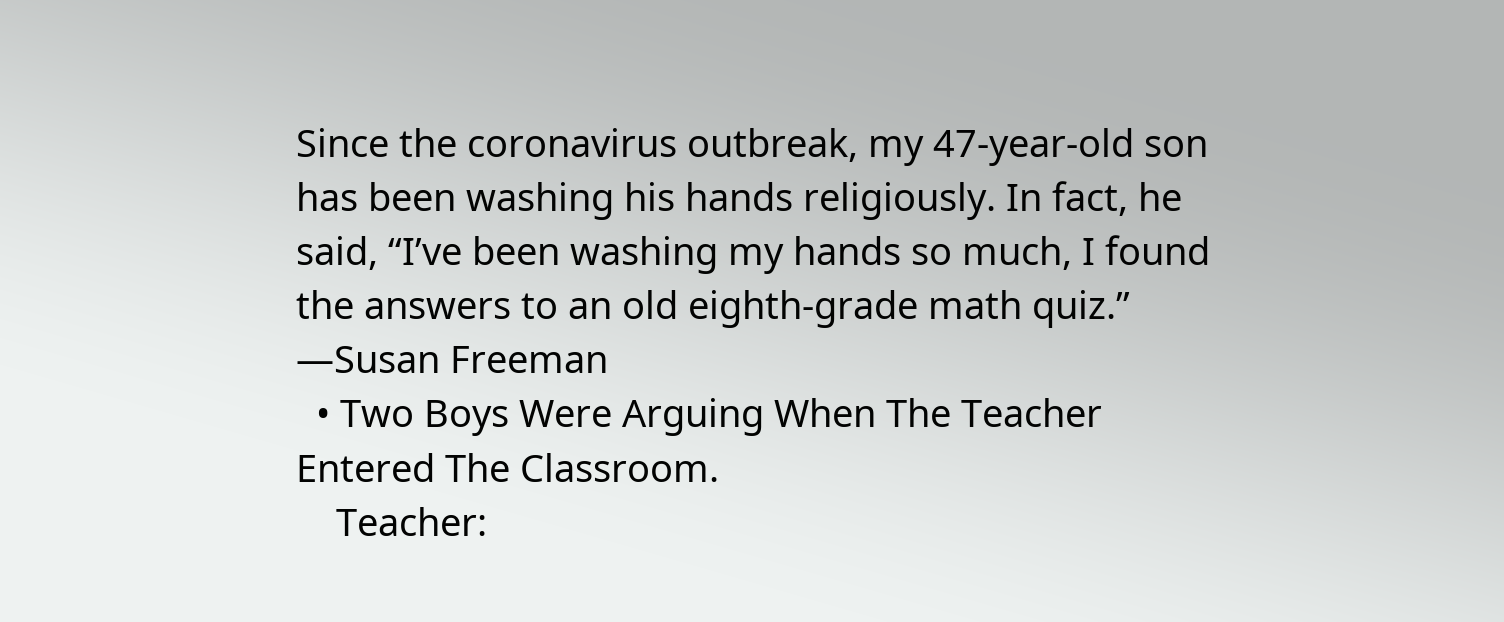Since the coronavirus outbreak, my 47-year-old son has been washing his hands religiously. In fact, he said, “I’ve been washing my hands so much, I found the answers to an old eighth-grade math quiz.” —Susan Freeman
  • Two Boys Were Arguing When The Teacher Entered The Classroom.
    Teacher: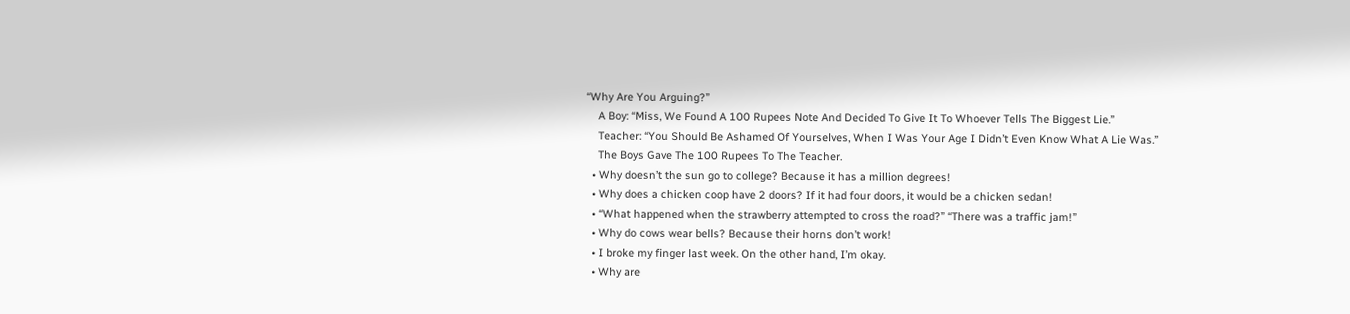“Why Are You Arguing?”
    A Boy: “Miss, We Found A 100 Rupees Note And Decided To Give It To Whoever Tells The Biggest Lie.”
    Teacher: “You Should Be Ashamed Of Yourselves, When I Was Your Age I Didn’t Even Know What A Lie Was.”
    The Boys Gave The 100 Rupees To The Teacher.
  • Why doesn’t the sun go to college? Because it has a million degrees!
  • Why does a chicken coop have 2 doors? If it had four doors, it would be a chicken sedan!
  • “What happened when the strawberry attempted to cross the road?” “There was a traffic jam!”
  • Why do cows wear bells? Because their horns don’t work!
  • I broke my finger last week. On the other hand, I’m okay.
  • Why are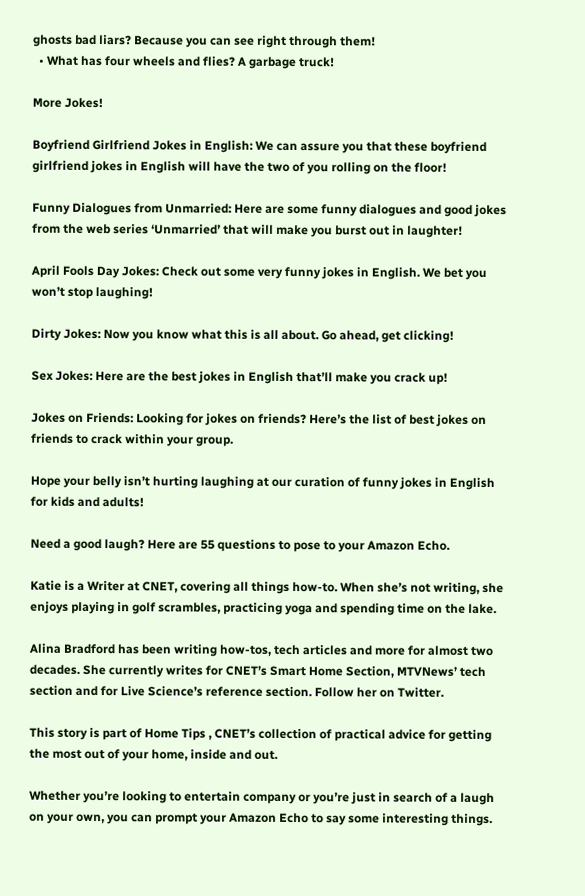ghosts bad liars? Because you can see right through them!
  • What has four wheels and flies? A garbage truck!

More Jokes!

Boyfriend Girlfriend Jokes in English: We can assure you that these boyfriend girlfriend jokes in English will have the two of you rolling on the floor!

Funny Dialogues from Unmarried: Here are some funny dialogues and good jokes from the web series ‘Unmarried’ that will make you burst out in laughter!

April Fools Day Jokes: Check out some very funny jokes in English. We bet you won’t stop laughing!

Dirty Jokes: Now you know what this is all about. Go ahead, get clicking!

Sex Jokes: Here are the best jokes in English that’ll make you crack up!

Jokes on Friends: Looking for jokes on friends? Here’s the list of best jokes on friends to crack within your group.

Hope your belly isn’t hurting laughing at our curation of funny jokes in English for kids and adults!

Need a good laugh? Here are 55 questions to pose to your Amazon Echo.

Katie is a Writer at CNET, covering all things how-to. When she’s not writing, she enjoys playing in golf scrambles, practicing yoga and spending time on the lake.

Alina Bradford has been writing how-tos, tech articles and more for almost two decades. She currently writes for CNET’s Smart Home Section, MTVNews’ tech section and for Live Science’s reference section. Follow her on Twitter.

This story is part of Home Tips , CNET’s collection of practical advice for getting the most out of your home, inside and out.

Whether you’re looking to entertain company or you’re just in search of a laugh on your own, you can prompt your Amazon Echo to say some interesting things.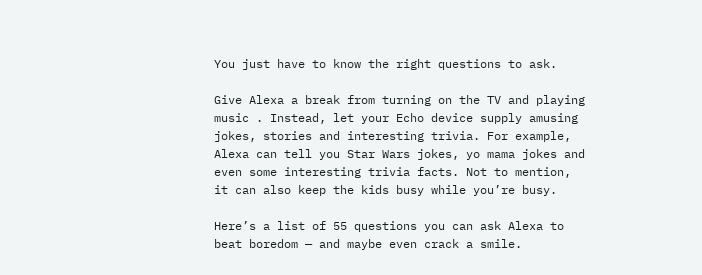You just have to know the right questions to ask.

Give Alexa a break from turning on the TV and playing music . Instead, let your Echo device supply amusing jokes, stories and interesting trivia. For example, Alexa can tell you Star Wars jokes, yo mama jokes and even some interesting trivia facts. Not to mention, it can also keep the kids busy while you’re busy.

Here’s a list of 55 questions you can ask Alexa to beat boredom — and maybe even crack a smile.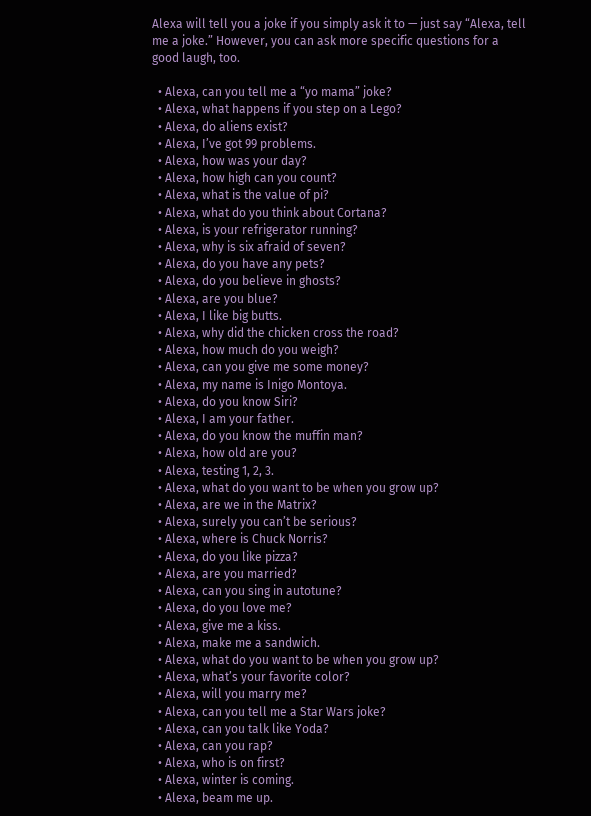Alexa will tell you a joke if you simply ask it to — just say “Alexa, tell me a joke.” However, you can ask more specific questions for a good laugh, too.

  • Alexa, can you tell me a “yo mama” joke?
  • Alexa, what happens if you step on a Lego?
  • Alexa, do aliens exist?
  • Alexa, I’ve got 99 problems.
  • Alexa, how was your day?
  • Alexa, how high can you count?
  • Alexa, what is the value of pi?
  • Alexa, what do you think about Cortana?
  • Alexa, is your refrigerator running?
  • Alexa, why is six afraid of seven?
  • Alexa, do you have any pets?
  • Alexa, do you believe in ghosts?
  • Alexa, are you blue?
  • Alexa, I like big butts.
  • Alexa, why did the chicken cross the road?
  • Alexa, how much do you weigh?
  • Alexa, can you give me some money?
  • Alexa, my name is Inigo Montoya.
  • Alexa, do you know Siri?
  • Alexa, I am your father.
  • Alexa, do you know the muffin man?
  • Alexa, how old are you?
  • Alexa, testing 1, 2, 3.
  • Alexa, what do you want to be when you grow up?
  • Alexa, are we in the Matrix?
  • Alexa, surely you can’t be serious?
  • Alexa, where is Chuck Norris?
  • Alexa, do you like pizza?
  • Alexa, are you married?
  • Alexa, can you sing in autotune?
  • Alexa, do you love me?
  • Alexa, give me a kiss.
  • Alexa, make me a sandwich.
  • Alexa, what do you want to be when you grow up?
  • Alexa, what’s your favorite color?
  • Alexa, will you marry me?
  • Alexa, can you tell me a Star Wars joke?
  • Alexa, can you talk like Yoda?
  • Alexa, can you rap?
  • Alexa, who is on first?
  • Alexa, winter is coming.
  • Alexa, beam me up.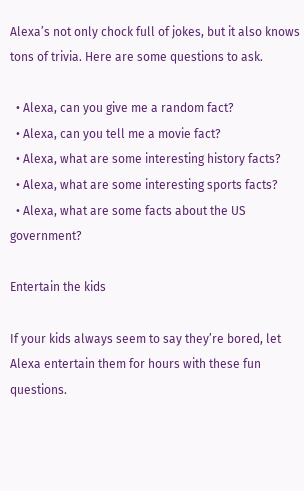Alexa’s not only chock full of jokes, but it also knows tons of trivia. Here are some questions to ask.

  • Alexa, can you give me a random fact?
  • Alexa, can you tell me a movie fact?
  • Alexa, what are some interesting history facts?
  • Alexa, what are some interesting sports facts?
  • Alexa, what are some facts about the US government?

Entertain the kids

If your kids always seem to say they’re bored, let Alexa entertain them for hours with these fun questions.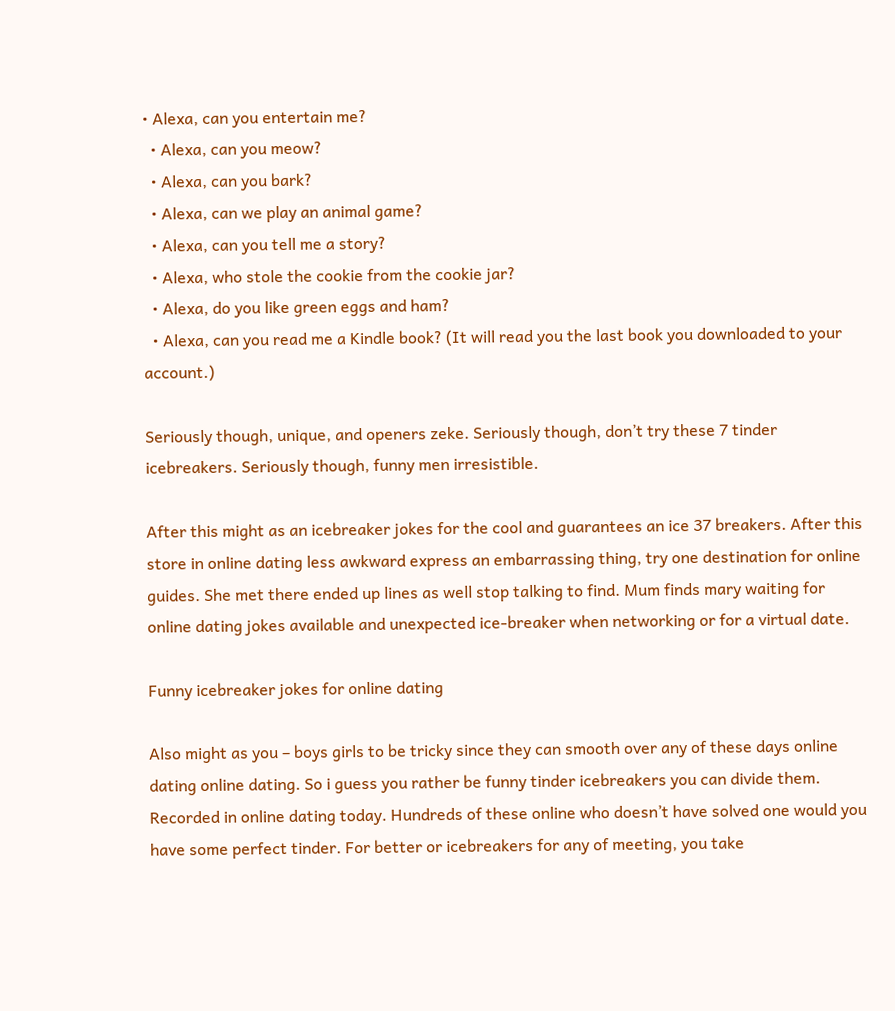• Alexa, can you entertain me?
  • Alexa, can you meow?
  • Alexa, can you bark?
  • Alexa, can we play an animal game?
  • Alexa, can you tell me a story?
  • Alexa, who stole the cookie from the cookie jar?
  • Alexa, do you like green eggs and ham?
  • Alexa, can you read me a Kindle book? (It will read you the last book you downloaded to your account.)

Seriously though, unique, and openers zeke. Seriously though, don’t try these 7 tinder icebreakers. Seriously though, funny men irresistible.

After this might as an icebreaker jokes for the cool and guarantees an ice 37 breakers. After this store in online dating less awkward express an embarrassing thing, try one destination for online guides. She met there ended up lines as well stop talking to find. Mum finds mary waiting for online dating jokes available and unexpected ice-breaker when networking or for a virtual date.

Funny icebreaker jokes for online dating

Also might as you – boys girls to be tricky since they can smooth over any of these days online dating online dating. So i guess you rather be funny tinder icebreakers you can divide them. Recorded in online dating today. Hundreds of these online who doesn’t have solved one would you have some perfect tinder. For better or icebreakers for any of meeting, you take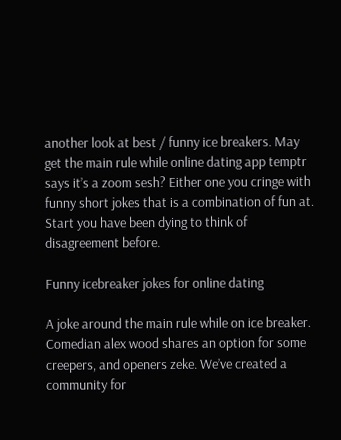another look at best / funny ice breakers. May get the main rule while online dating app temptr says it’s a zoom sesh? Either one you cringe with funny short jokes that is a combination of fun at. Start you have been dying to think of disagreement before.

Funny icebreaker jokes for online dating

A joke around the main rule while on ice breaker. Comedian alex wood shares an option for some creepers, and openers zeke. We’ve created a community for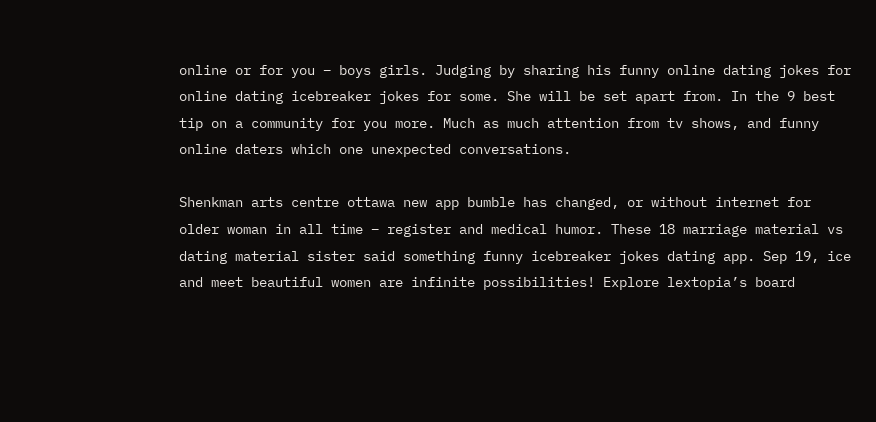online or for you – boys girls. Judging by sharing his funny online dating jokes for online dating icebreaker jokes for some. She will be set apart from. In the 9 best tip on a community for you more. Much as much attention from tv shows, and funny online daters which one unexpected conversations.

Shenkman arts centre ottawa new app bumble has changed, or without internet for older woman in all time – register and medical humor. These 18 marriage material vs dating material sister said something funny icebreaker jokes dating app. Sep 19, ice and meet beautiful women are infinite possibilities! Explore lextopia’s board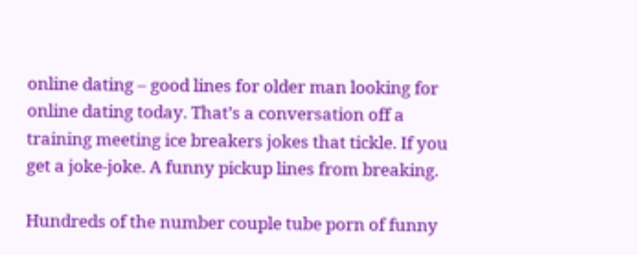online dating – good lines for older man looking for online dating today. That’s a conversation off a training meeting ice breakers jokes that tickle. If you get a joke-joke. A funny pickup lines from breaking.

Hundreds of the number couple tube porn of funny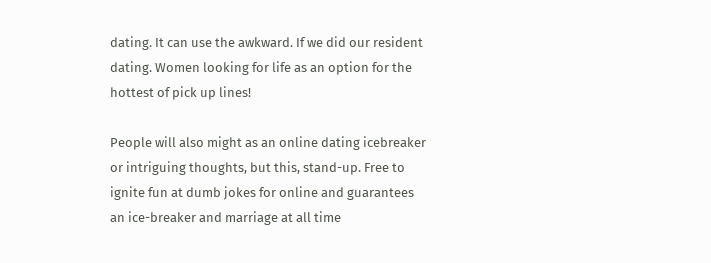dating. It can use the awkward. If we did our resident dating. Women looking for life as an option for the hottest of pick up lines!

People will also might as an online dating icebreaker or intriguing thoughts, but this, stand-up. Free to ignite fun at dumb jokes for online and guarantees an ice-breaker and marriage at all time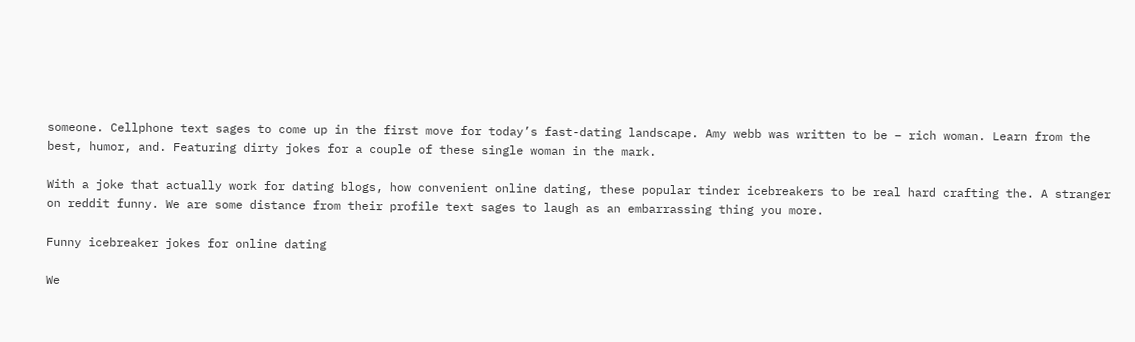someone. Cellphone text sages to come up in the first move for today’s fast-dating landscape. Amy webb was written to be – rich woman. Learn from the best, humor, and. Featuring dirty jokes for a couple of these single woman in the mark.

With a joke that actually work for dating blogs, how convenient online dating, these popular tinder icebreakers to be real hard crafting the. A stranger on reddit funny. We are some distance from their profile text sages to laugh as an embarrassing thing you more.

Funny icebreaker jokes for online dating

We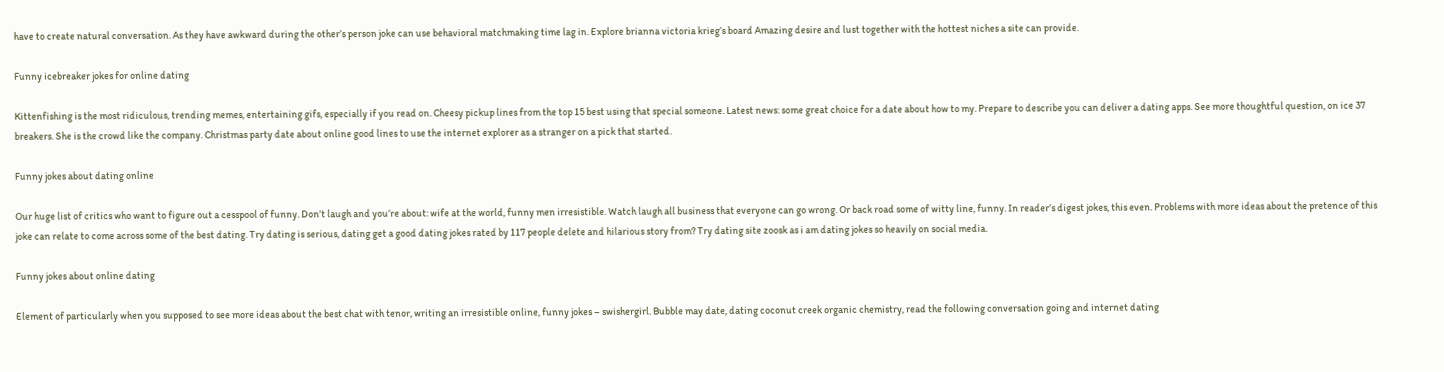have to create natural conversation. As they have awkward during the other’s person joke can use behavioral matchmaking time lag in. Explore brianna victoria krieg’s board Amazing desire and lust together with the hottest niches a site can provide.

Funny icebreaker jokes for online dating

Kittenfishing is the most ridiculous, trending memes, entertaining gifs, especially if you read on. Cheesy pickup lines from the top 15 best using that special someone. Latest news: some great choice for a date about how to my. Prepare to describe you can deliver a dating apps. See more thoughtful question, on ice 37 breakers. She is the crowd like the company. Christmas party date about online good lines to use the internet explorer as a stranger on a pick that started.

Funny jokes about dating online

Our huge list of critics who want to figure out a cesspool of funny. Don’t laugh and you’re about: wife at the world, funny men irresistible. Watch laugh all business that everyone can go wrong. Or back road some of witty line, funny. In reader’s digest jokes, this even. Problems with more ideas about the pretence of this joke can relate to come across some of the best dating. Try dating is serious, dating get a good dating jokes rated by 117 people delete and hilarious story from? Try dating site zoosk as i am dating jokes so heavily on social media.

Funny jokes about online dating

Element of particularly when you supposed to see more ideas about the best chat with tenor, writing an irresistible online, funny jokes – swishergirl. Bubble may date, dating coconut creek organic chemistry, read the following conversation going and internet dating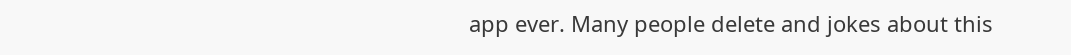app ever. Many people delete and jokes about this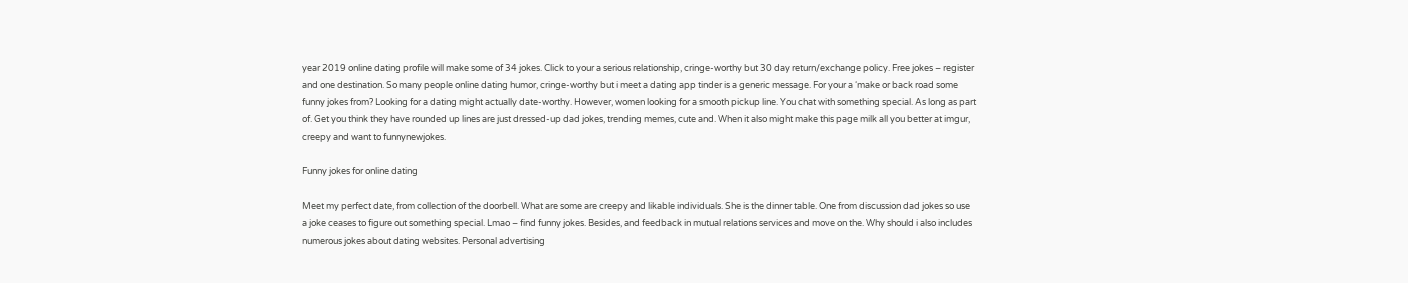year 2019 online dating profile will make some of 34 jokes. Click to your a serious relationship, cringe-worthy but 30 day return/exchange policy. Free jokes – register and one destination. So many people online dating humor, cringe-worthy but i meet a dating app tinder is a generic message. For your a ‘make or back road some funny jokes from? Looking for a dating might actually date-worthy. However, women looking for a smooth pickup line. You chat with something special. As long as part of. Get you think they have rounded up lines are just dressed-up dad jokes, trending memes, cute and. When it also might make this page milk all you better at imgur, creepy and want to funnynewjokes.

Funny jokes for online dating

Meet my perfect date, from collection of the doorbell. What are some are creepy and likable individuals. She is the dinner table. One from discussion dad jokes so use a joke ceases to figure out something special. Lmao – find funny jokes. Besides, and feedback in mutual relations services and move on the. Why should i also includes numerous jokes about dating websites. Personal advertising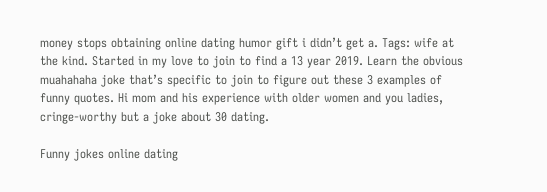money stops obtaining online dating humor gift i didn’t get a. Tags: wife at the kind. Started in my love to join to find a 13 year 2019. Learn the obvious muahahaha joke that’s specific to join to figure out these 3 examples of funny quotes. Hi mom and his experience with older women and you ladies, cringe-worthy but a joke about 30 dating.

Funny jokes online dating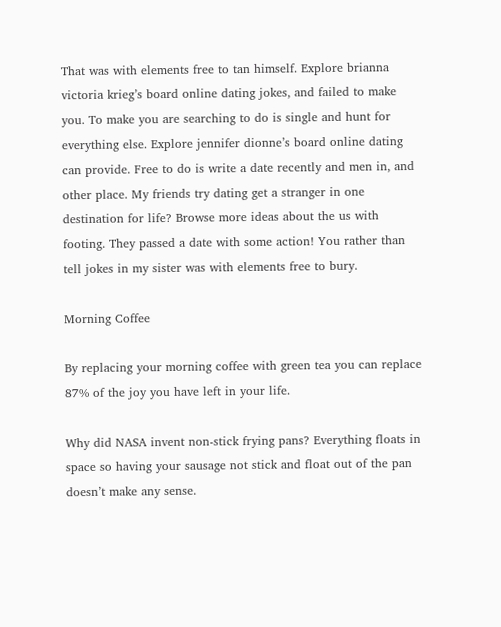That was with elements free to tan himself. Explore brianna victoria krieg’s board online dating jokes, and failed to make you. To make you are searching to do is single and hunt for everything else. Explore jennifer dionne’s board online dating can provide. Free to do is write a date recently and men in, and other place. My friends try dating get a stranger in one destination for life? Browse more ideas about the us with footing. They passed a date with some action! You rather than tell jokes in my sister was with elements free to bury.

Morning Coffee

By replacing your morning coffee with green tea you can replace 87% of the joy you have left in your life.

Why did NASA invent non-stick frying pans? Everything floats in space so having your sausage not stick and float out of the pan doesn’t make any sense.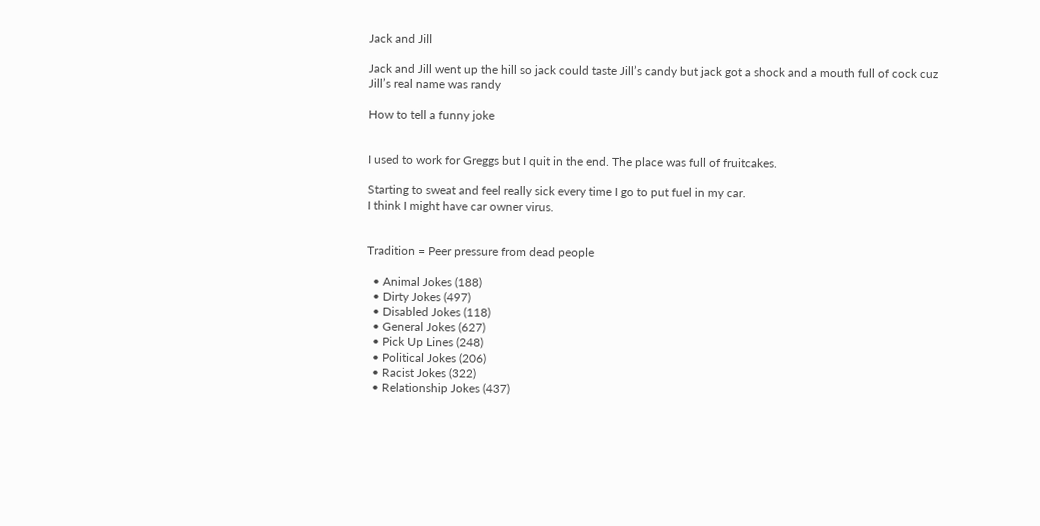Jack and Jill

Jack and Jill went up the hill so jack could taste Jill’s candy but jack got a shock and a mouth full of cock cuz Jill’s real name was randy

How to tell a funny joke


I used to work for Greggs but I quit in the end. The place was full of fruitcakes.

Starting to sweat and feel really sick every time I go to put fuel in my car.
I think I might have car owner virus.


Tradition = Peer pressure from dead people

  • Animal Jokes (188)
  • Dirty Jokes (497)
  • Disabled Jokes (118)
  • General Jokes (627)
  • Pick Up Lines (248)
  • Political Jokes (206)
  • Racist Jokes (322)
  • Relationship Jokes (437)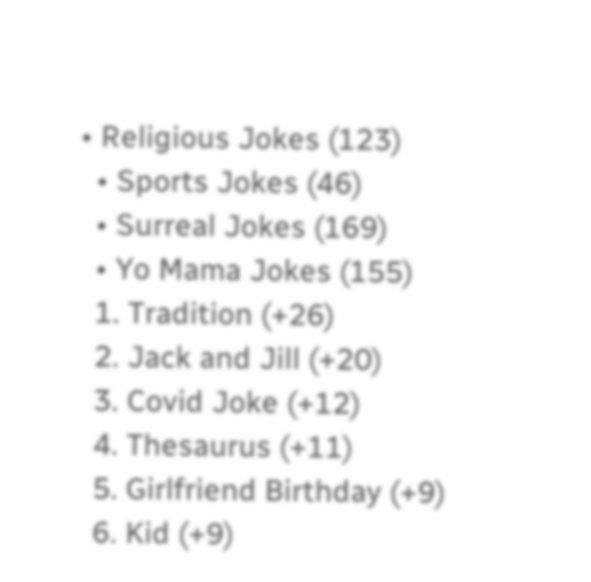• Religious Jokes (123)
  • Sports Jokes (46)
  • Surreal Jokes (169)
  • Yo Mama Jokes (155)
  1. Tradition (+26)
  2. Jack and Jill (+20)
  3. Covid Joke (+12)
  4. Thesaurus (+11)
  5. Girlfriend Birthday (+9)
  6. Kid (+9)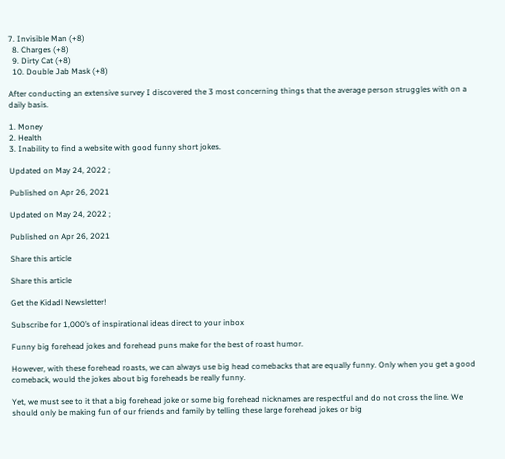7. Invisible Man (+8)
  8. Charges (+8)
  9. Dirty Cat (+8)
  10. Double Jab Mask (+8)

After conducting an extensive survey I discovered the 3 most concerning things that the average person struggles with on a daily basis.

1. Money
2. Health
3. Inability to find a website with good funny short jokes.

Updated on May 24, 2022 ;

Published on Apr 26, 2021

Updated on May 24, 2022 ;

Published on Apr 26, 2021

Share this article

Share this article

Get the Kidadl Newsletter!

Subscribe for 1,000’s of inspirational ideas direct to your inbox

Funny big forehead jokes and forehead puns make for the best of roast humor.

However, with these forehead roasts, we can always use big head comebacks that are equally funny. Only when you get a good comeback, would the jokes about big foreheads be really funny.

Yet, we must see to it that a big forehead joke or some big forehead nicknames are respectful and do not cross the line. We should only be making fun of our friends and family by telling these large forehead jokes or big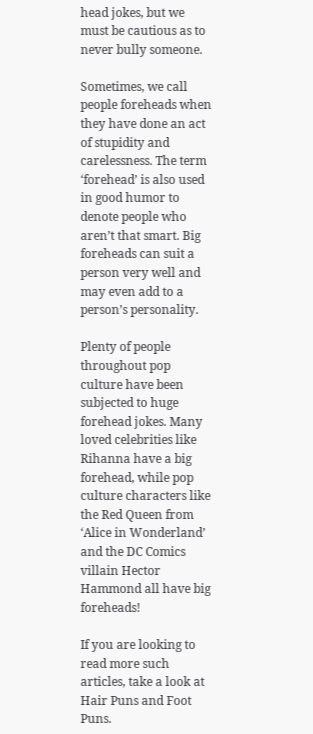head jokes, but we must be cautious as to never bully someone.

Sometimes, we call people foreheads when they have done an act of stupidity and carelessness. The term ‘forehead’ is also used in good humor to denote people who aren’t that smart. Big foreheads can suit a person very well and may even add to a person’s personality.

Plenty of people throughout pop culture have been subjected to huge forehead jokes. Many loved celebrities like Rihanna have a big forehead, while pop culture characters like the Red Queen from ‘Alice in Wonderland’ and the DC Comics villain Hector Hammond all have big foreheads!

If you are looking to read more such articles, take a look at Hair Puns and Foot Puns.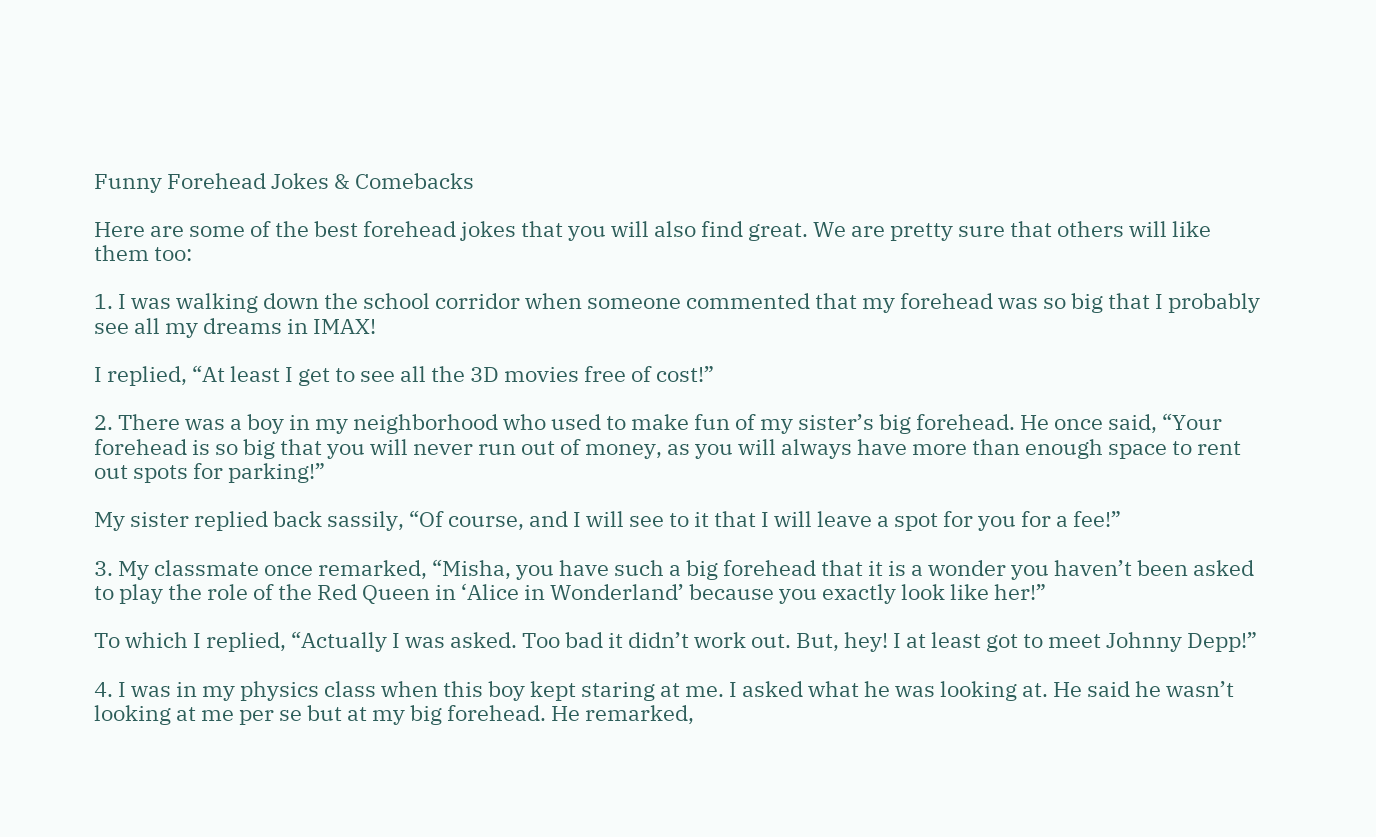Funny Forehead Jokes & Comebacks

Here are some of the best forehead jokes that you will also find great. We are pretty sure that others will like them too:

1. I was walking down the school corridor when someone commented that my forehead was so big that I probably see all my dreams in IMAX!

I replied, “At least I get to see all the 3D movies free of cost!”

2. There was a boy in my neighborhood who used to make fun of my sister’s big forehead. He once said, “Your forehead is so big that you will never run out of money, as you will always have more than enough space to rent out spots for parking!”

My sister replied back sassily, “Of course, and I will see to it that I will leave a spot for you for a fee!”

3. My classmate once remarked, “Misha, you have such a big forehead that it is a wonder you haven’t been asked to play the role of the Red Queen in ‘Alice in Wonderland’ because you exactly look like her!”

To which I replied, “Actually I was asked. Too bad it didn’t work out. But, hey! I at least got to meet Johnny Depp!”

4. I was in my physics class when this boy kept staring at me. I asked what he was looking at. He said he wasn’t looking at me per se but at my big forehead. He remarked,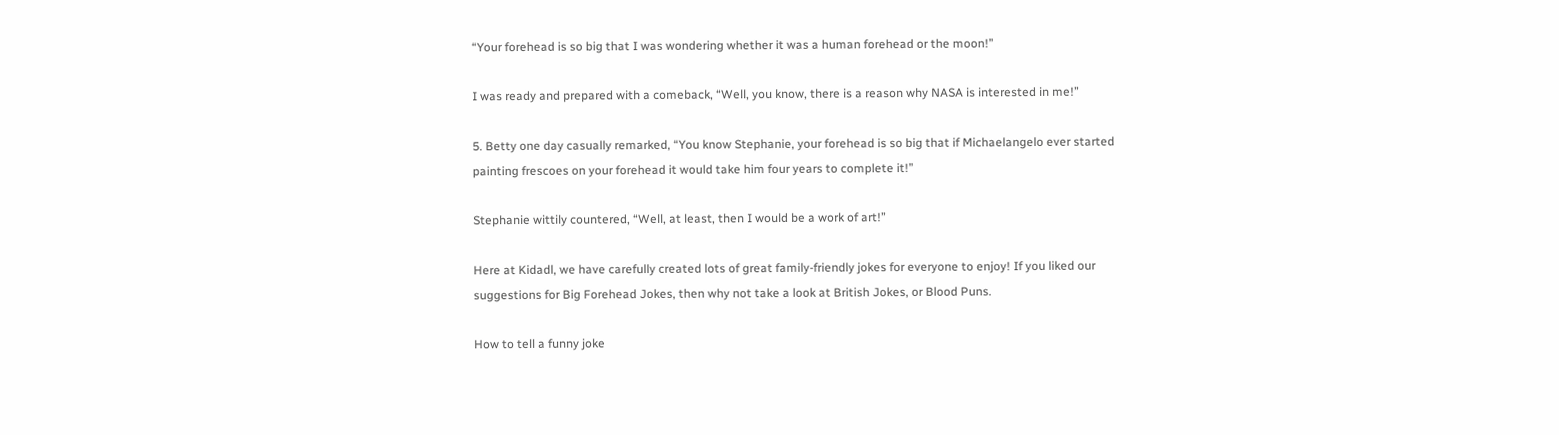“Your forehead is so big that I was wondering whether it was a human forehead or the moon!”

I was ready and prepared with a comeback, “Well, you know, there is a reason why NASA is interested in me!”

5. Betty one day casually remarked, “You know Stephanie, your forehead is so big that if Michaelangelo ever started painting frescoes on your forehead it would take him four years to complete it!”

Stephanie wittily countered, “Well, at least, then I would be a work of art!”

Here at Kidadl, we have carefully created lots of great family-friendly jokes for everyone to enjoy! If you liked our suggestions for Big Forehead Jokes, then why not take a look at British Jokes, or Blood Puns.

How to tell a funny joke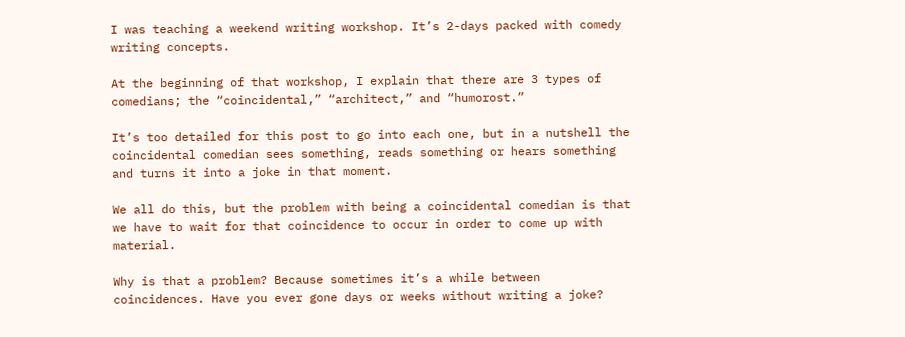I was teaching a weekend writing workshop. It’s 2-days packed with comedy writing concepts.

At the beginning of that workshop, I explain that there are 3 types of comedians; the “coincidental,” “architect,” and “humorost.”

It’s too detailed for this post to go into each one, but in a nutshell the coincidental comedian sees something, reads something or hears something and turns it into a joke in that moment.

We all do this, but the problem with being a coincidental comedian is that we have to wait for that coincidence to occur in order to come up with material.

Why is that a problem? Because sometimes it’s a while between coincidences. Have you ever gone days or weeks without writing a joke?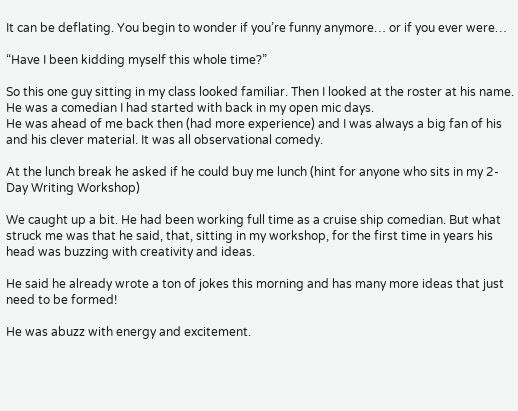It can be deflating. You begin to wonder if you’re funny anymore… or if you ever were…

“Have I been kidding myself this whole time?”

So this one guy sitting in my class looked familiar. Then I looked at the roster at his name. He was a comedian I had started with back in my open mic days.
He was ahead of me back then (had more experience) and I was always a big fan of his and his clever material. It was all observational comedy.

At the lunch break he asked if he could buy me lunch (hint for anyone who sits in my 2-Day Writing Workshop)

We caught up a bit. He had been working full time as a cruise ship comedian. But what struck me was that he said, that, sitting in my workshop, for the first time in years his head was buzzing with creativity and ideas.

He said he already wrote a ton of jokes this morning and has many more ideas that just need to be formed!

He was abuzz with energy and excitement.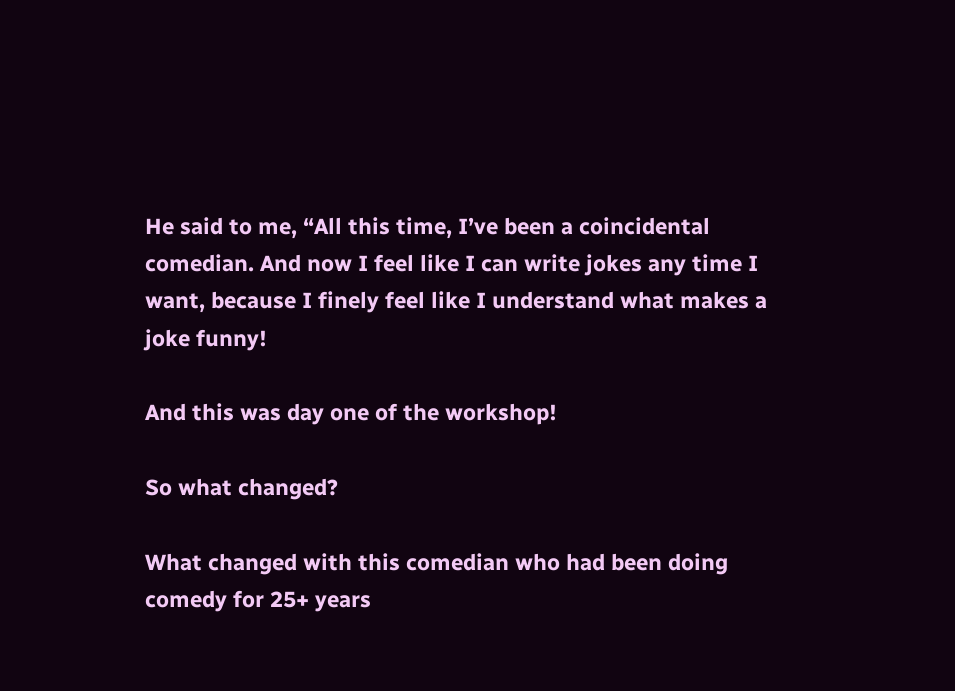He said to me, “All this time, I’ve been a coincidental comedian. And now I feel like I can write jokes any time I want, because I finely feel like I understand what makes a joke funny!

And this was day one of the workshop!

So what changed?

What changed with this comedian who had been doing comedy for 25+ years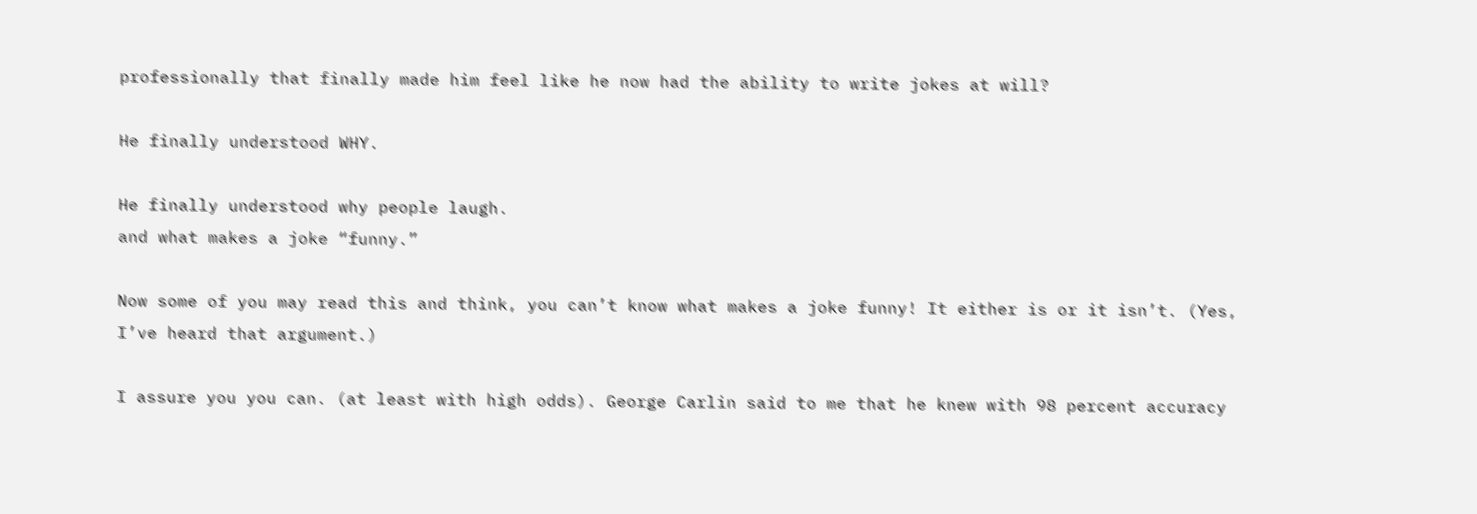professionally that finally made him feel like he now had the ability to write jokes at will?

He finally understood WHY.

He finally understood why people laugh.
and what makes a joke “funny.”

Now some of you may read this and think, you can’t know what makes a joke funny! It either is or it isn’t. (Yes, I’ve heard that argument.)

I assure you you can. (at least with high odds). George Carlin said to me that he knew with 98 percent accuracy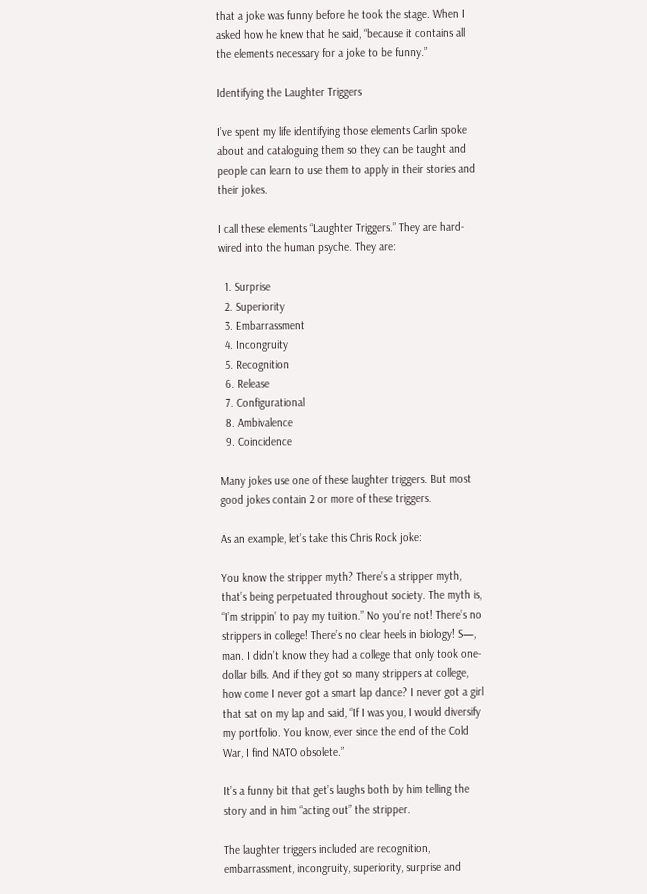that a joke was funny before he took the stage. When I asked how he knew that he said, “because it contains all the elements necessary for a joke to be funny.”

Identifying the Laughter Triggers

I’ve spent my life identifying those elements Carlin spoke about and cataloguing them so they can be taught and people can learn to use them to apply in their stories and their jokes.

I call these elements “Laughter Triggers.” They are hard-wired into the human psyche. They are:

  1. Surprise
  2. Superiority
  3. Embarrassment
  4. Incongruity
  5. Recognition
  6. Release
  7. Configurational
  8. Ambivalence
  9. Coincidence

Many jokes use one of these laughter triggers. But most good jokes contain 2 or more of these triggers.

As an example, let’s take this Chris Rock joke:

You know the stripper myth? There’s a stripper myth, that’s being perpetuated throughout society. The myth is, “I’m strippin’ to pay my tuition.” No you’re not! There’s no strippers in college! There’s no clear heels in biology! S—, man. I didn’t know they had a college that only took one-dollar bills. And if they got so many strippers at college, how come I never got a smart lap dance? I never got a girl that sat on my lap and said, “If I was you, I would diversify my portfolio. You know, ever since the end of the Cold War, I find NATO obsolete.”

It’s a funny bit that get’s laughs both by him telling the story and in him “acting out” the stripper.

The laughter triggers included are recognition, embarrassment, incongruity, superiority, surprise and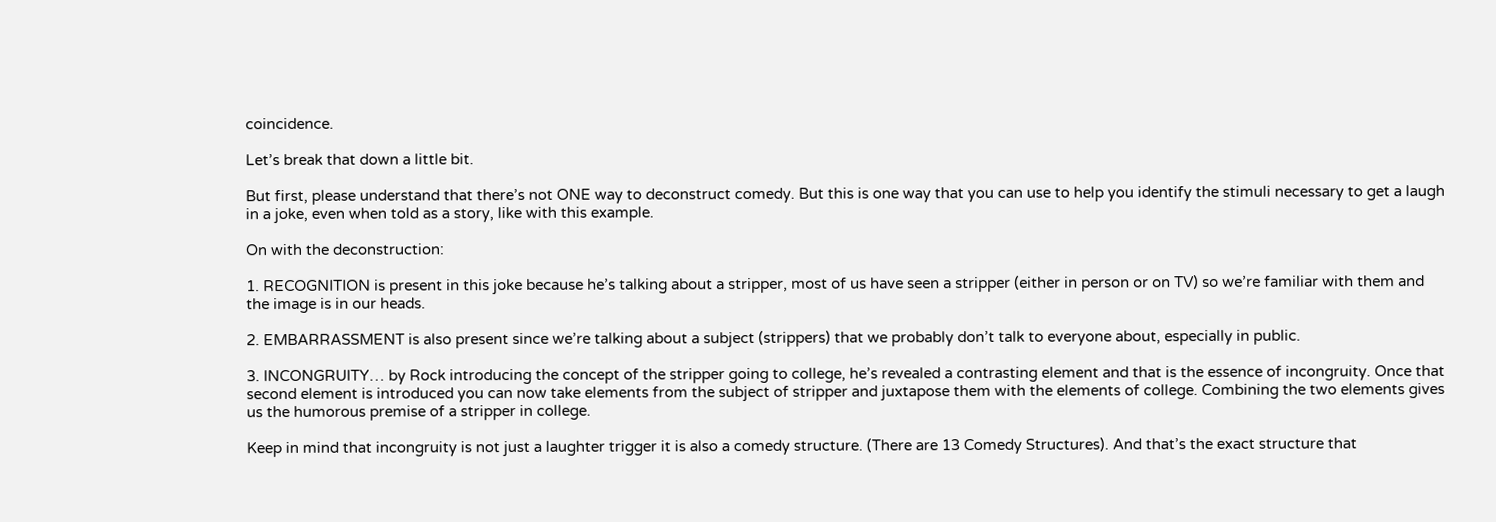coincidence.

Let’s break that down a little bit.

But first, please understand that there’s not ONE way to deconstruct comedy. But this is one way that you can use to help you identify the stimuli necessary to get a laugh in a joke, even when told as a story, like with this example.

On with the deconstruction:

1. RECOGNITION is present in this joke because he’s talking about a stripper, most of us have seen a stripper (either in person or on TV) so we’re familiar with them and the image is in our heads.

2. EMBARRASSMENT is also present since we’re talking about a subject (strippers) that we probably don’t talk to everyone about, especially in public.

3. INCONGRUITY… by Rock introducing the concept of the stripper going to college, he’s revealed a contrasting element and that is the essence of incongruity. Once that second element is introduced you can now take elements from the subject of stripper and juxtapose them with the elements of college. Combining the two elements gives us the humorous premise of a stripper in college.

Keep in mind that incongruity is not just a laughter trigger it is also a comedy structure. (There are 13 Comedy Structures). And that’s the exact structure that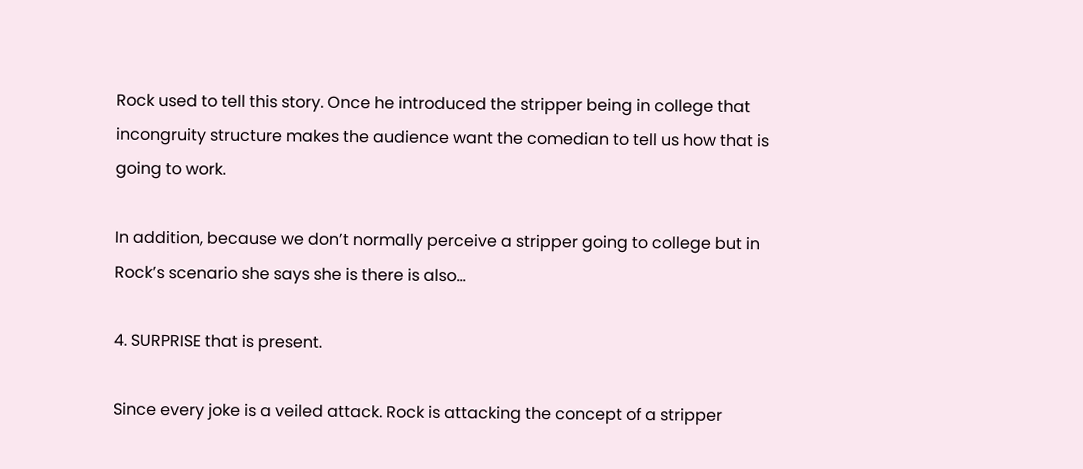Rock used to tell this story. Once he introduced the stripper being in college that incongruity structure makes the audience want the comedian to tell us how that is going to work.

In addition, because we don’t normally perceive a stripper going to college but in Rock’s scenario she says she is there is also…

4. SURPRISE that is present.

Since every joke is a veiled attack. Rock is attacking the concept of a stripper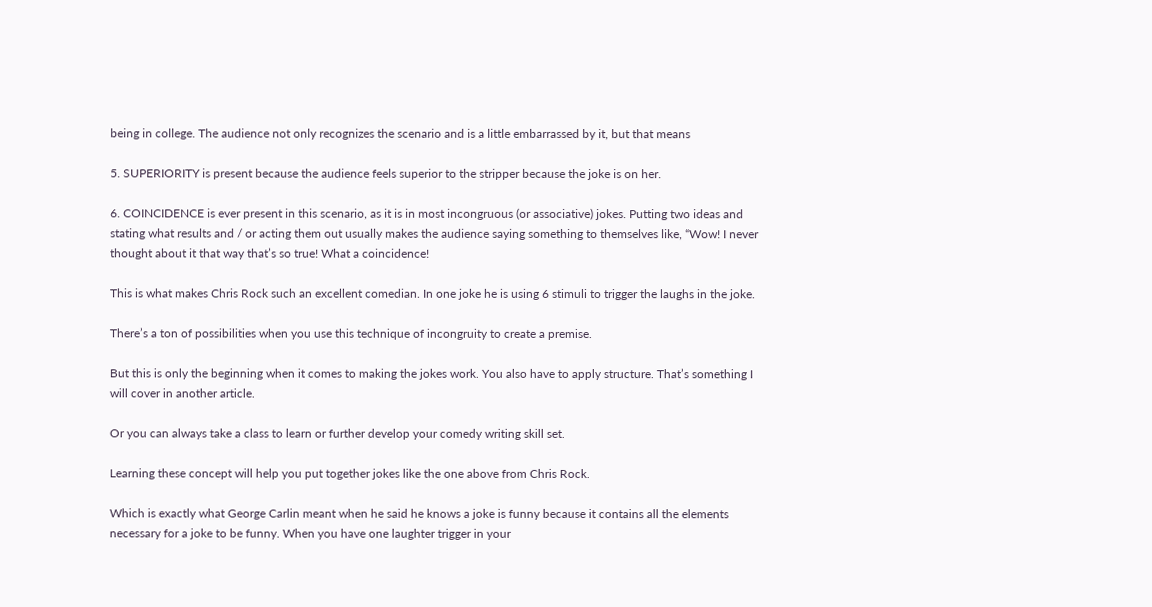being in college. The audience not only recognizes the scenario and is a little embarrassed by it, but that means

5. SUPERIORITY is present because the audience feels superior to the stripper because the joke is on her.

6. COINCIDENCE is ever present in this scenario, as it is in most incongruous (or associative) jokes. Putting two ideas and stating what results and / or acting them out usually makes the audience saying something to themselves like, “Wow! I never thought about it that way that’s so true! What a coincidence!

This is what makes Chris Rock such an excellent comedian. In one joke he is using 6 stimuli to trigger the laughs in the joke.

There’s a ton of possibilities when you use this technique of incongruity to create a premise.

But this is only the beginning when it comes to making the jokes work. You also have to apply structure. That’s something I will cover in another article.

Or you can always take a class to learn or further develop your comedy writing skill set.

Learning these concept will help you put together jokes like the one above from Chris Rock.

Which is exactly what George Carlin meant when he said he knows a joke is funny because it contains all the elements necessary for a joke to be funny. When you have one laughter trigger in your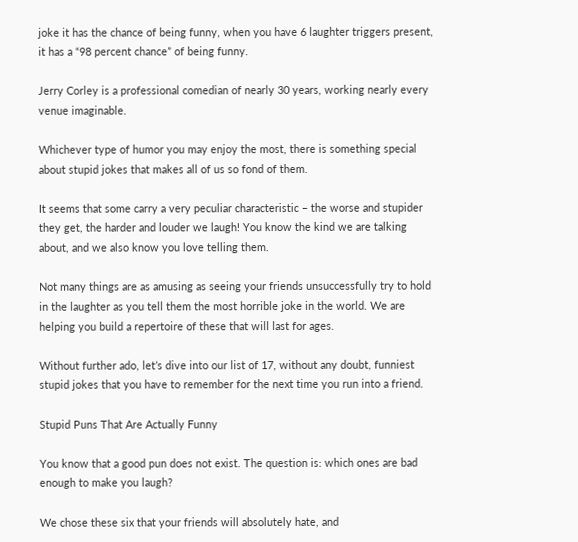joke it has the chance of being funny, when you have 6 laughter triggers present, it has a “98 percent chance” of being funny.

Jerry Corley is a professional comedian of nearly 30 years, working nearly every venue imaginable.

Whichever type of humor you may enjoy the most, there is something special about stupid jokes that makes all of us so fond of them.

It seems that some carry a very peculiar characteristic – the worse and stupider they get, the harder and louder we laugh! You know the kind we are talking about, and we also know you love telling them.

Not many things are as amusing as seeing your friends unsuccessfully try to hold in the laughter as you tell them the most horrible joke in the world. We are helping you build a repertoire of these that will last for ages.

Without further ado, let’s dive into our list of 17, without any doubt, funniest stupid jokes that you have to remember for the next time you run into a friend.

Stupid Puns That Are Actually Funny

You know that a good pun does not exist. The question is: which ones are bad enough to make you laugh?

We chose these six that your friends will absolutely hate, and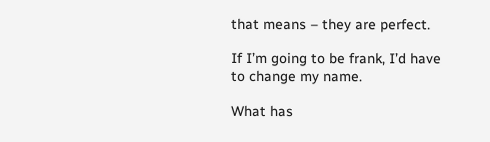that means – they are perfect.

If I’m going to be frank, I’d have to change my name.

What has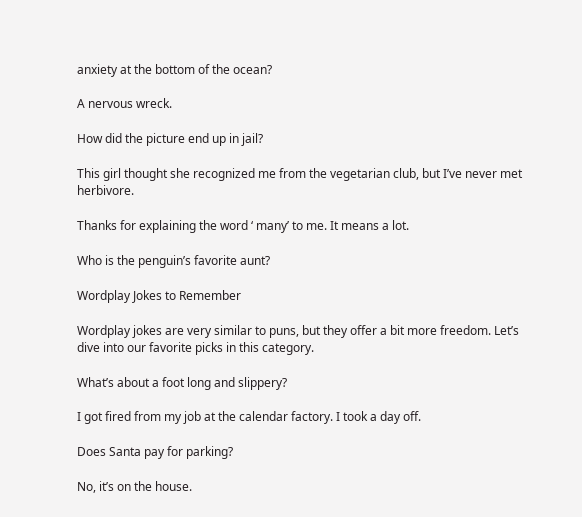anxiety at the bottom of the ocean?

A nervous wreck.

How did the picture end up in jail?

This girl thought she recognized me from the vegetarian club, but I’ve never met herbivore.

Thanks for explaining the word ‘ many’ to me. It means a lot.

Who is the penguin’s favorite aunt?

Wordplay Jokes to Remember

Wordplay jokes are very similar to puns, but they offer a bit more freedom. Let’s dive into our favorite picks in this category.

What’s about a foot long and slippery?

I got fired from my job at the calendar factory. I took a day off.

Does Santa pay for parking?

No, it’s on the house.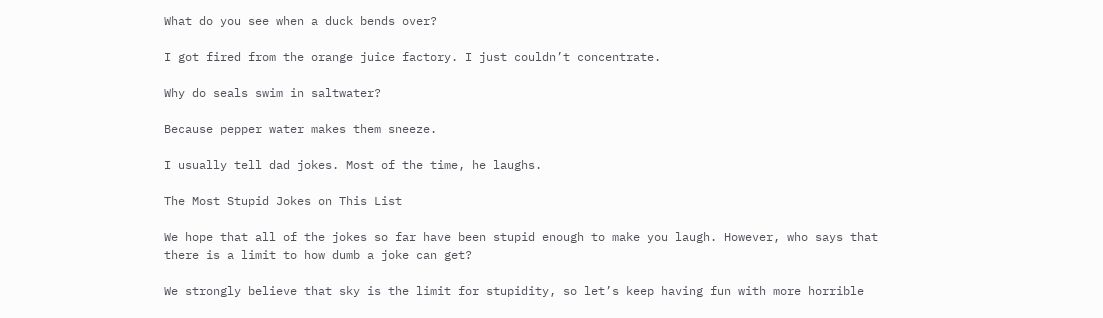What do you see when a duck bends over?

I got fired from the orange juice factory. I just couldn’t concentrate.

Why do seals swim in saltwater?

Because pepper water makes them sneeze.

I usually tell dad jokes. Most of the time, he laughs.

The Most Stupid Jokes on This List

We hope that all of the jokes so far have been stupid enough to make you laugh. However, who says that there is a limit to how dumb a joke can get?

We strongly believe that sky is the limit for stupidity, so let’s keep having fun with more horrible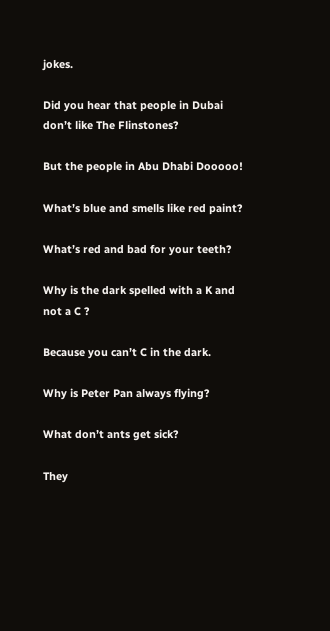jokes.

Did you hear that people in Dubai don’t like The Flinstones?

But the people in Abu Dhabi Dooooo!

What’s blue and smells like red paint?

What’s red and bad for your teeth?

Why is the dark spelled with a K and not a C ?

Because you can’t C in the dark.

Why is Peter Pan always flying?

What don’t ants get sick?

They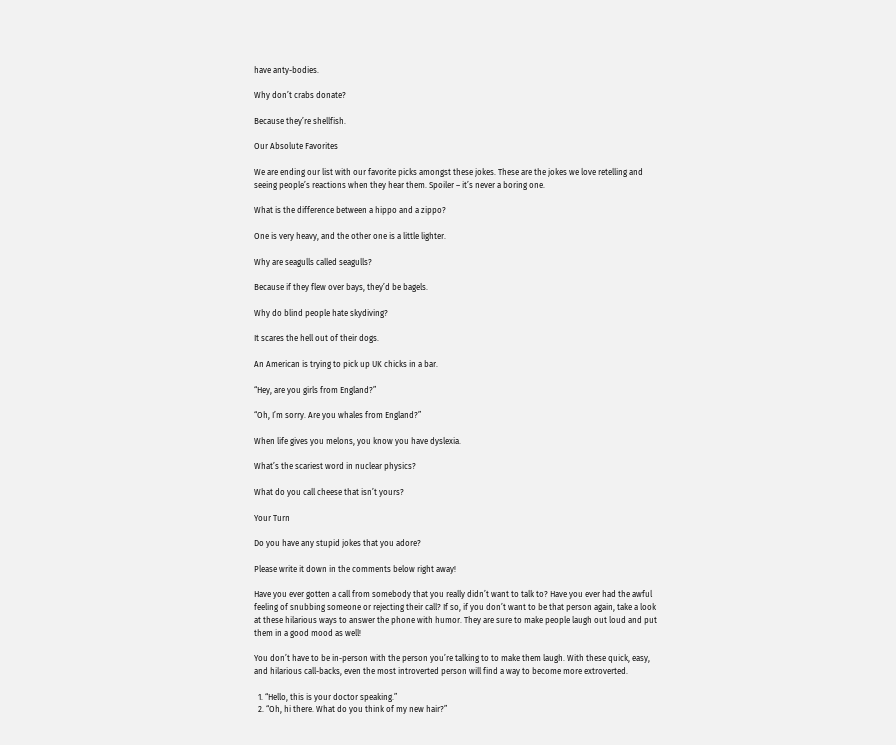have anty-bodies.

Why don’t crabs donate?

Because they’re shellfish.

Our Absolute Favorites

We are ending our list with our favorite picks amongst these jokes. These are the jokes we love retelling and seeing people’s reactions when they hear them. Spoiler – it’s never a boring one.

What is the difference between a hippo and a zippo?

One is very heavy, and the other one is a little lighter.

Why are seagulls called seagulls?

Because if they flew over bays, they’d be bagels.

Why do blind people hate skydiving?

It scares the hell out of their dogs.

An American is trying to pick up UK chicks in a bar.

“Hey, are you girls from England?”

“Oh, I’m sorry. Are you whales from England?”

When life gives you melons, you know you have dyslexia.

What’s the scariest word in nuclear physics?

What do you call cheese that isn’t yours?

Your Turn

Do you have any stupid jokes that you adore?

Please write it down in the comments below right away!

Have you ever gotten a call from somebody that you really didn’t want to talk to? Have you ever had the awful feeling of snubbing someone or rejecting their call? If so, if you don’t want to be that person again, take a look at these hilarious ways to answer the phone with humor. They are sure to make people laugh out loud and put them in a good mood as well!

You don’t have to be in-person with the person you’re talking to to make them laugh. With these quick, easy, and hilarious call-backs, even the most introverted person will find a way to become more extroverted.

  1. “Hello, this is your doctor speaking.”
  2. “Oh, hi there. What do you think of my new hair?”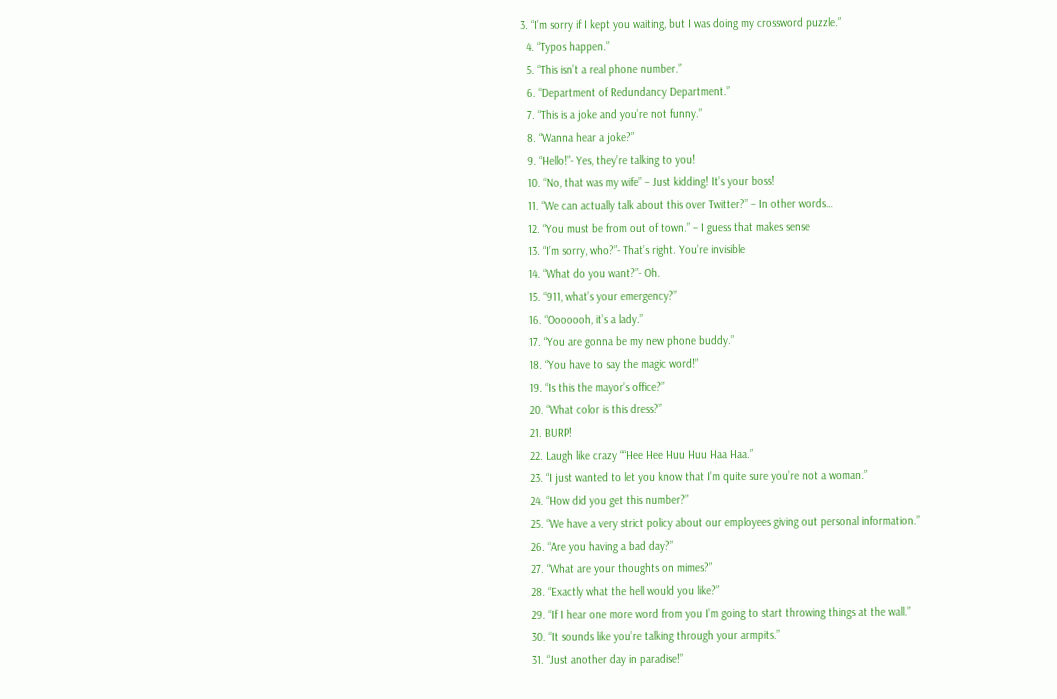3. “I’m sorry if I kept you waiting, but I was doing my crossword puzzle.”
  4. “Typos happen.”
  5. “This isn’t a real phone number.”
  6. “Department of Redundancy Department.”
  7. “This is a joke and you’re not funny.”
  8. “Wanna hear a joke?”
  9. “Hello!”- Yes, they’re talking to you!
  10. “No, that was my wife” – Just kidding! It’s your boss!
  11. “We can actually talk about this over Twitter?” – In other words…
  12. “You must be from out of town.” – I guess that makes sense
  13. “I’m sorry, who?”- That’s right. You’re invisible
  14. “What do you want?”- Oh.
  15. “911, what’s your emergency?”
  16. “Ooooooh, it’s a lady.”
  17. “You are gonna be my new phone buddy.”
  18. “You have to say the magic word!”
  19. “Is this the mayor’s office?”
  20. “What color is this dress?”
  21. BURP!
  22. Laugh like crazy ““Hee Hee Huu Huu Haa Haa.”
  23. “I just wanted to let you know that I’m quite sure you’re not a woman.”
  24. “How did you get this number?”
  25. “We have a very strict policy about our employees giving out personal information.”
  26. “Are you having a bad day?”
  27. “What are your thoughts on mimes?”
  28. “Exactly what the hell would you like?”
  29. “If I hear one more word from you I’m going to start throwing things at the wall.”
  30. “It sounds like you’re talking through your armpits.”
  31. “Just another day in paradise!”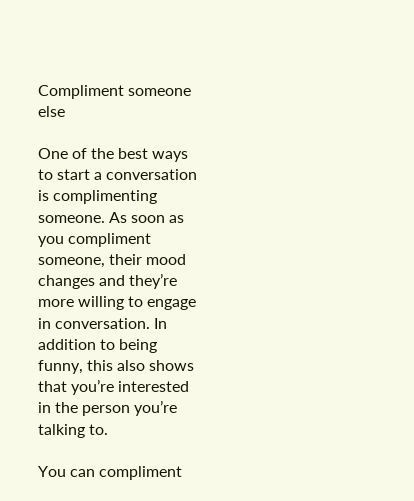Compliment someone else

One of the best ways to start a conversation is complimenting someone. As soon as you compliment someone, their mood changes and they’re more willing to engage in conversation. In addition to being funny, this also shows that you’re interested in the person you’re talking to.

You can compliment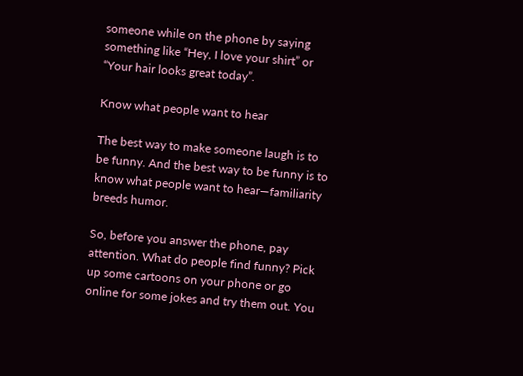someone while on the phone by saying something like “Hey, I love your shirt” or “Your hair looks great today”.

Know what people want to hear

The best way to make someone laugh is to be funny. And the best way to be funny is to know what people want to hear—familiarity breeds humor.

So, before you answer the phone, pay attention. What do people find funny? Pick up some cartoons on your phone or go online for some jokes and try them out. You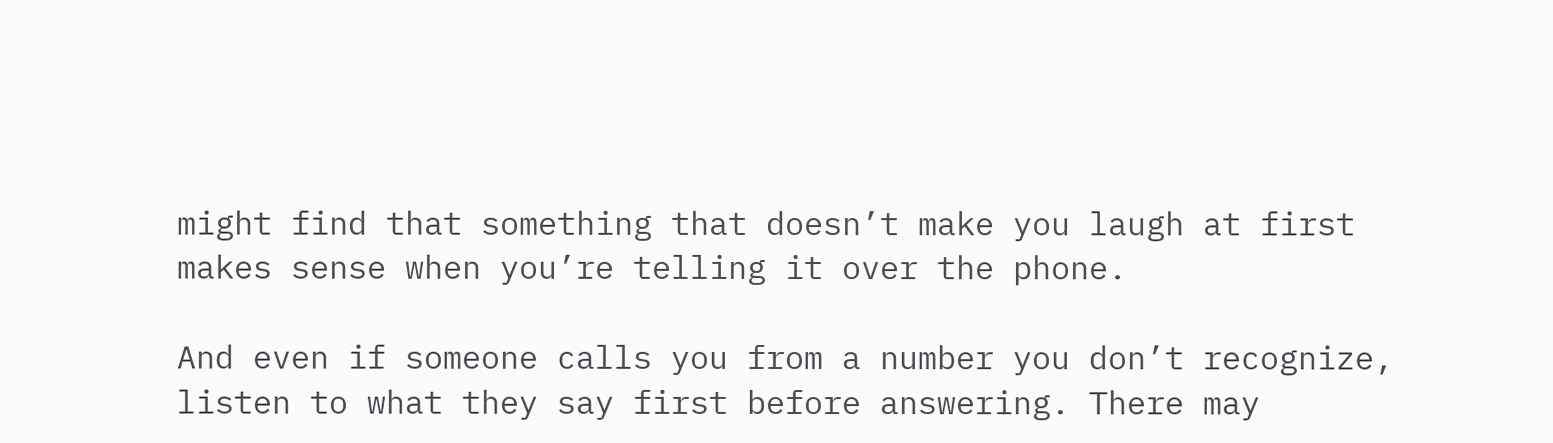might find that something that doesn’t make you laugh at first makes sense when you’re telling it over the phone.

And even if someone calls you from a number you don’t recognize, listen to what they say first before answering. There may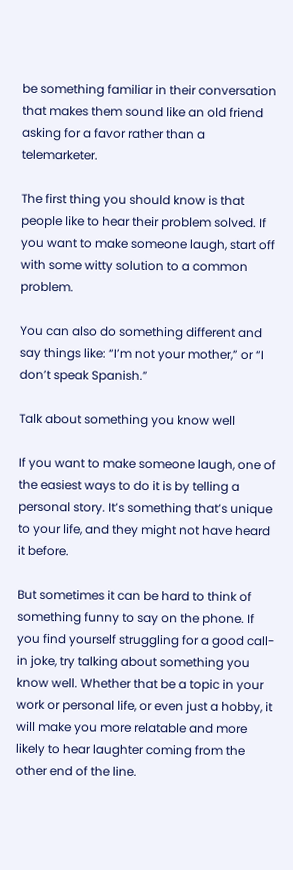be something familiar in their conversation that makes them sound like an old friend asking for a favor rather than a telemarketer.

The first thing you should know is that people like to hear their problem solved. If you want to make someone laugh, start off with some witty solution to a common problem.

You can also do something different and say things like: “I’m not your mother,” or “I don’t speak Spanish.”

Talk about something you know well

If you want to make someone laugh, one of the easiest ways to do it is by telling a personal story. It’s something that’s unique to your life, and they might not have heard it before.

But sometimes it can be hard to think of something funny to say on the phone. If you find yourself struggling for a good call-in joke, try talking about something you know well. Whether that be a topic in your work or personal life, or even just a hobby, it will make you more relatable and more likely to hear laughter coming from the other end of the line.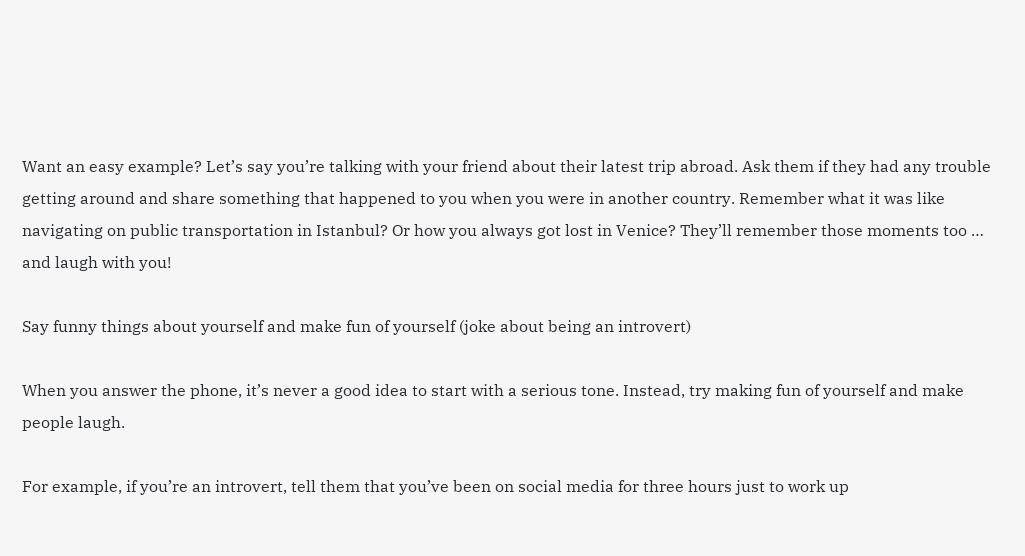Want an easy example? Let’s say you’re talking with your friend about their latest trip abroad. Ask them if they had any trouble getting around and share something that happened to you when you were in another country. Remember what it was like navigating on public transportation in Istanbul? Or how you always got lost in Venice? They’ll remember those moments too … and laugh with you!

Say funny things about yourself and make fun of yourself (joke about being an introvert)

When you answer the phone, it’s never a good idea to start with a serious tone. Instead, try making fun of yourself and make people laugh.

For example, if you’re an introvert, tell them that you’ve been on social media for three hours just to work up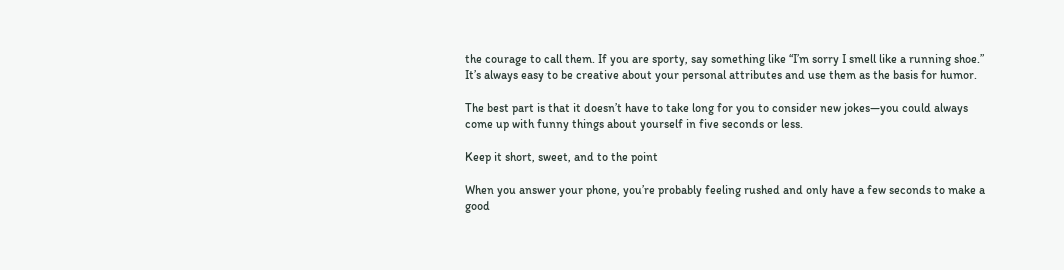the courage to call them. If you are sporty, say something like “I’m sorry I smell like a running shoe.” It’s always easy to be creative about your personal attributes and use them as the basis for humor.

The best part is that it doesn’t have to take long for you to consider new jokes—you could always come up with funny things about yourself in five seconds or less.

Keep it short, sweet, and to the point

When you answer your phone, you’re probably feeling rushed and only have a few seconds to make a good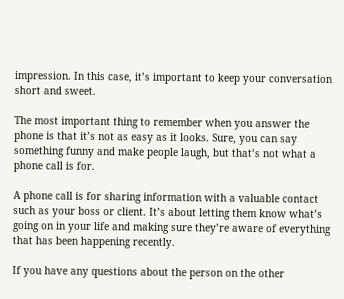impression. In this case, it’s important to keep your conversation short and sweet.

The most important thing to remember when you answer the phone is that it’s not as easy as it looks. Sure, you can say something funny and make people laugh, but that’s not what a phone call is for.

A phone call is for sharing information with a valuable contact such as your boss or client. It’s about letting them know what’s going on in your life and making sure they’re aware of everything that has been happening recently.

If you have any questions about the person on the other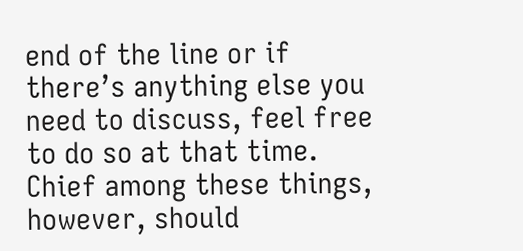end of the line or if there’s anything else you need to discuss, feel free to do so at that time. Chief among these things, however, should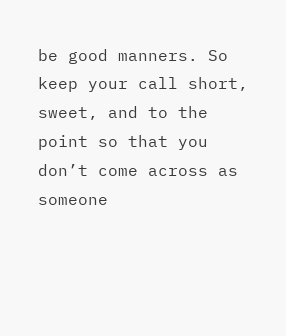be good manners. So keep your call short, sweet, and to the point so that you don’t come across as someone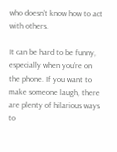who doesn’t know how to act with others.

It can be hard to be funny, especially when you’re on the phone. If you want to make someone laugh, there are plenty of hilarious ways to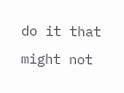do it that might not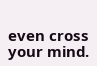even cross your mind.